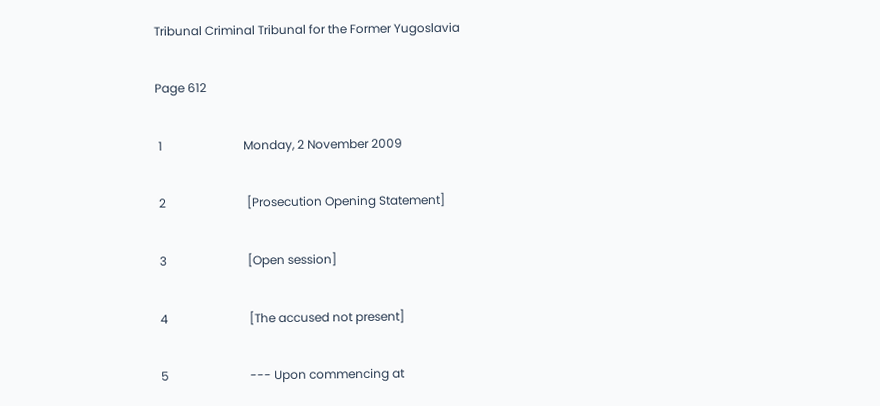Tribunal Criminal Tribunal for the Former Yugoslavia

Page 612

 1                           Monday, 2 November 2009

 2                           [Prosecution Opening Statement]

 3                           [Open session]

 4                           [The accused not present]

 5                           --- Upon commencing at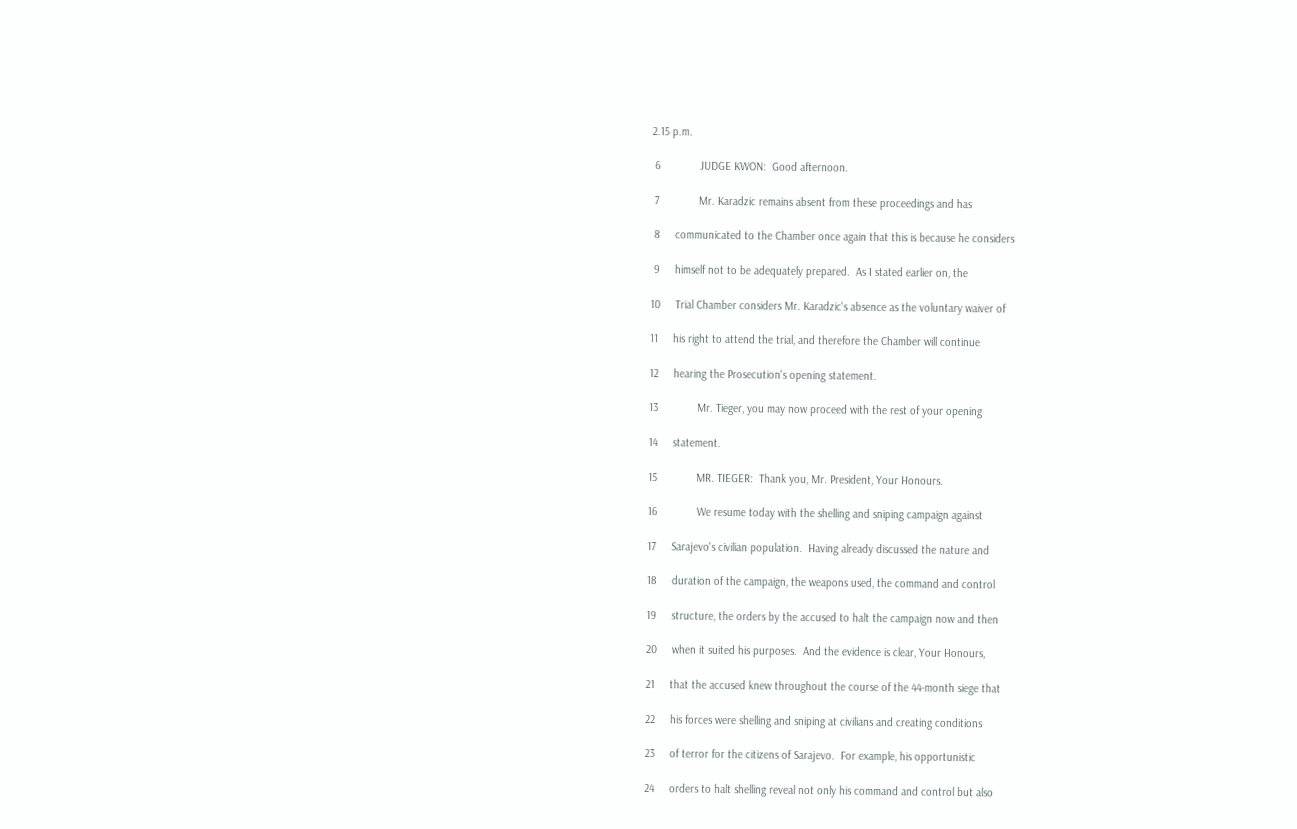2.15 p.m.

 6             JUDGE KWON:  Good afternoon.

 7             Mr. Karadzic remains absent from these proceedings and has

 8     communicated to the Chamber once again that this is because he considers

 9     himself not to be adequately prepared.  As I stated earlier on, the

10     Trial Chamber considers Mr. Karadzic's absence as the voluntary waiver of

11     his right to attend the trial, and therefore the Chamber will continue

12     hearing the Prosecution's opening statement.

13             Mr. Tieger, you may now proceed with the rest of your opening

14     statement.

15             MR. TIEGER:  Thank you, Mr. President, Your Honours.

16             We resume today with the shelling and sniping campaign against

17     Sarajevo's civilian population.  Having already discussed the nature and

18     duration of the campaign, the weapons used, the command and control

19     structure, the orders by the accused to halt the campaign now and then

20     when it suited his purposes.  And the evidence is clear, Your Honours,

21     that the accused knew throughout the course of the 44-month siege that

22     his forces were shelling and sniping at civilians and creating conditions

23     of terror for the citizens of Sarajevo.  For example, his opportunistic

24     orders to halt shelling reveal not only his command and control but also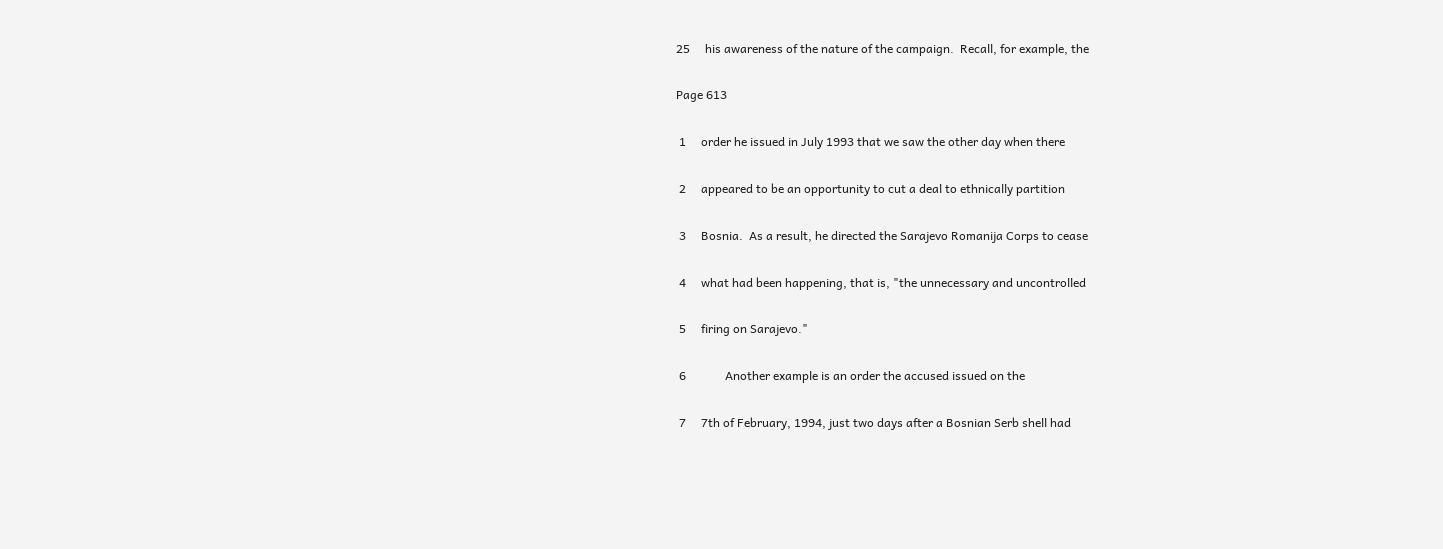25     his awareness of the nature of the campaign.  Recall, for example, the

Page 613

 1     order he issued in July 1993 that we saw the other day when there

 2     appeared to be an opportunity to cut a deal to ethnically partition

 3     Bosnia.  As a result, he directed the Sarajevo Romanija Corps to cease

 4     what had been happening, that is, "the unnecessary and uncontrolled

 5     firing on Sarajevo."

 6             Another example is an order the accused issued on the

 7     7th of February, 1994, just two days after a Bosnian Serb shell had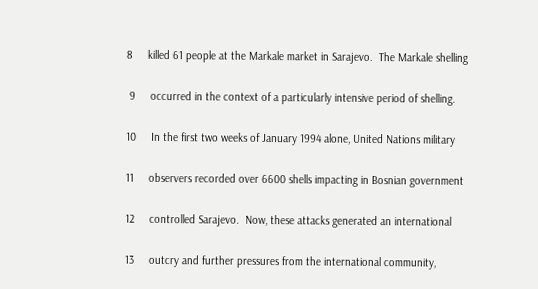8     killed 61 people at the Markale market in Sarajevo.  The Markale shelling

 9     occurred in the context of a particularly intensive period of shelling.

10     In the first two weeks of January 1994 alone, United Nations military

11     observers recorded over 6600 shells impacting in Bosnian government

12     controlled Sarajevo.  Now, these attacks generated an international

13     outcry and further pressures from the international community,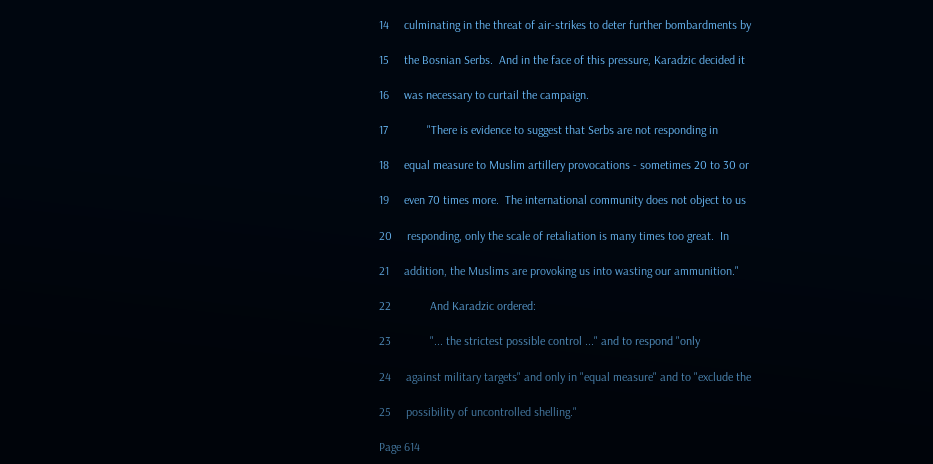14     culminating in the threat of air-strikes to deter further bombardments by

15     the Bosnian Serbs.  And in the face of this pressure, Karadzic decided it

16     was necessary to curtail the campaign.

17             "There is evidence to suggest that Serbs are not responding in

18     equal measure to Muslim artillery provocations - sometimes 20 to 30 or

19     even 70 times more.  The international community does not object to us

20     responding, only the scale of retaliation is many times too great.  In

21     addition, the Muslims are provoking us into wasting our ammunition."

22             And Karadzic ordered:

23             "... the strictest possible control ..." and to respond "only

24     against military targets" and only in "equal measure" and to "exclude the

25     possibility of uncontrolled shelling."

Page 614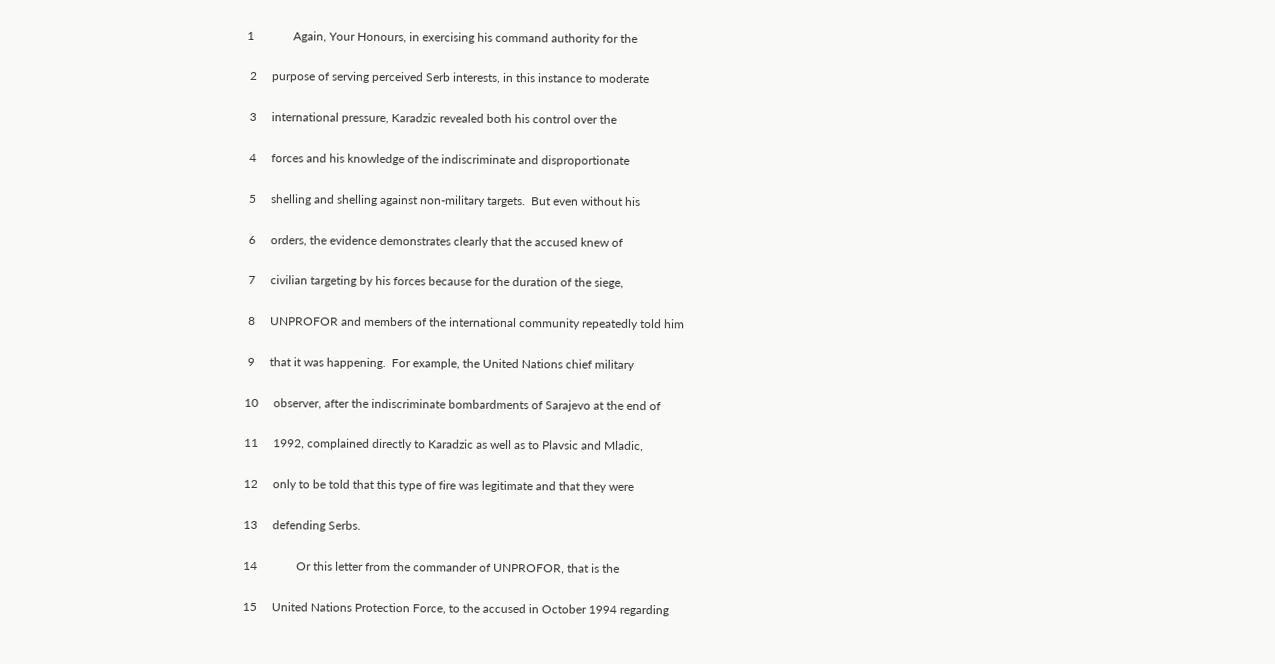1             Again, Your Honours, in exercising his command authority for the

 2     purpose of serving perceived Serb interests, in this instance to moderate

 3     international pressure, Karadzic revealed both his control over the

 4     forces and his knowledge of the indiscriminate and disproportionate

 5     shelling and shelling against non-military targets.  But even without his

 6     orders, the evidence demonstrates clearly that the accused knew of

 7     civilian targeting by his forces because for the duration of the siege,

 8     UNPROFOR and members of the international community repeatedly told him

 9     that it was happening.  For example, the United Nations chief military

10     observer, after the indiscriminate bombardments of Sarajevo at the end of

11     1992, complained directly to Karadzic as well as to Plavsic and Mladic,

12     only to be told that this type of fire was legitimate and that they were

13     defending Serbs.

14             Or this letter from the commander of UNPROFOR, that is the

15     United Nations Protection Force, to the accused in October 1994 regarding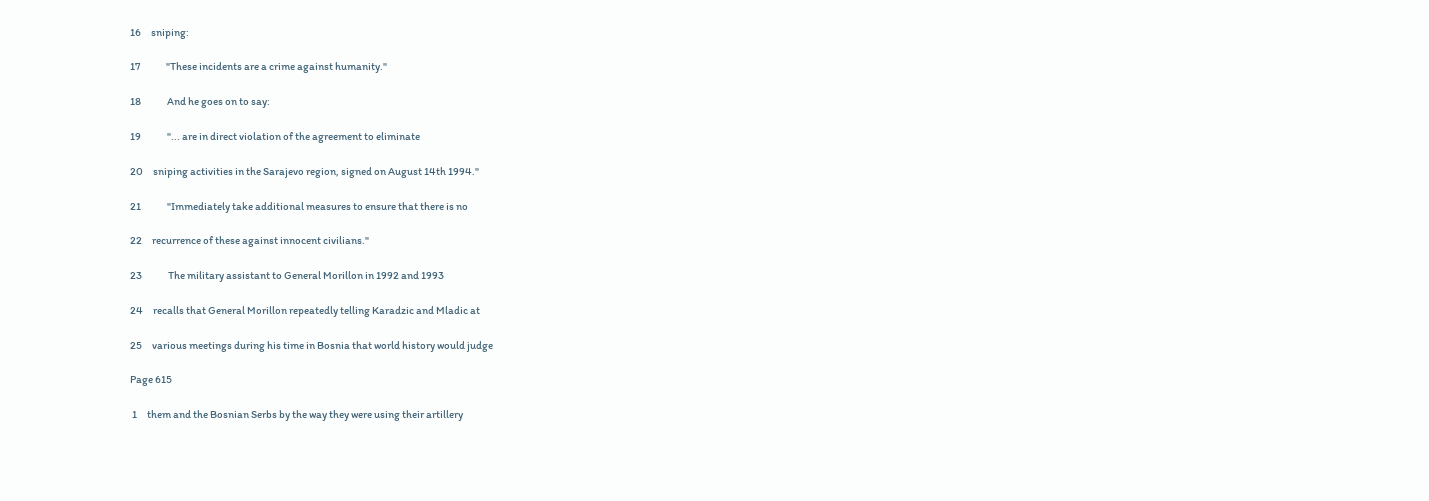16     sniping:

17             "These incidents are a crime against humanity."

18             And he goes on to say:

19             "... are in direct violation of the agreement to eliminate

20     sniping activities in the Sarajevo region, signed on August 14th 1994."

21             "Immediately take additional measures to ensure that there is no

22     recurrence of these against innocent civilians."

23             The military assistant to General Morillon in 1992 and 1993

24     recalls that General Morillon repeatedly telling Karadzic and Mladic at

25     various meetings during his time in Bosnia that world history would judge

Page 615

 1     them and the Bosnian Serbs by the way they were using their artillery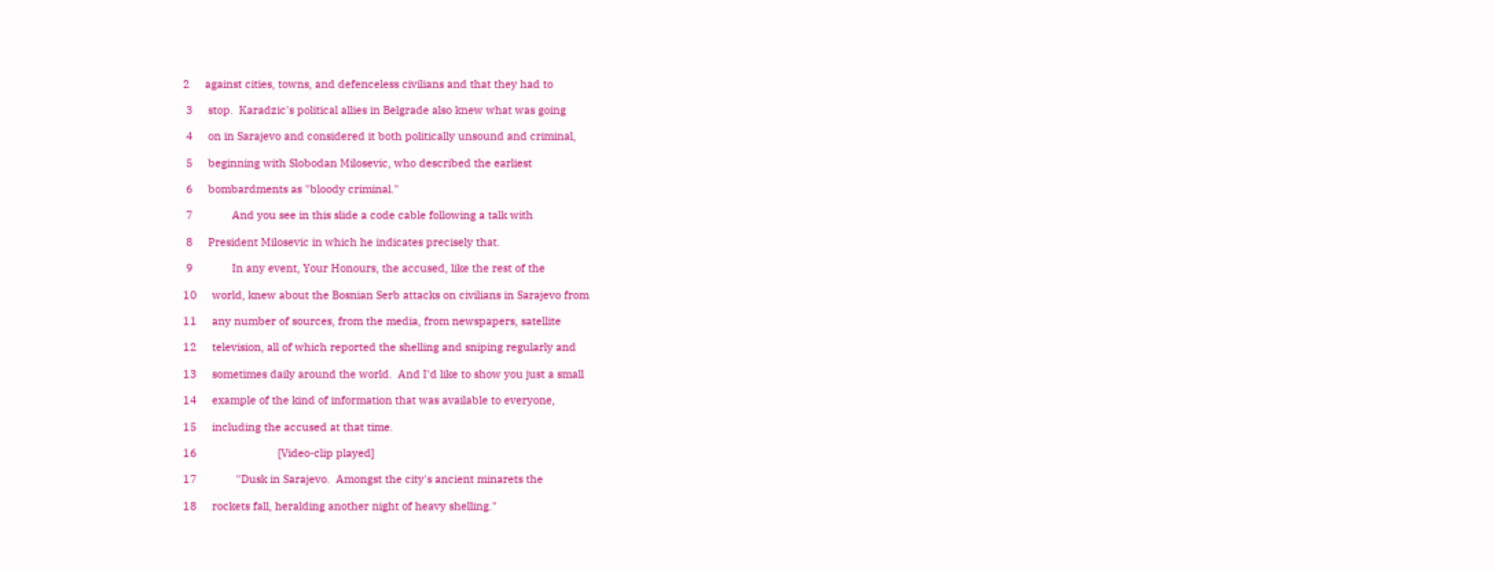2     against cities, towns, and defenceless civilians and that they had to

 3     stop.  Karadzic's political allies in Belgrade also knew what was going

 4     on in Sarajevo and considered it both politically unsound and criminal,

 5     beginning with Slobodan Milosevic, who described the earliest

 6     bombardments as "bloody criminal."

 7             And you see in this slide a code cable following a talk with

 8     President Milosevic in which he indicates precisely that.

 9             In any event, Your Honours, the accused, like the rest of the

10     world, knew about the Bosnian Serb attacks on civilians in Sarajevo from

11     any number of sources, from the media, from newspapers, satellite

12     television, all of which reported the shelling and sniping regularly and

13     sometimes daily around the world.  And I'd like to show you just a small

14     example of the kind of information that was available to everyone,

15     including the accused at that time.

16                           [Video-clip played]

17             "Dusk in Sarajevo.  Amongst the city's ancient minarets the

18     rockets fall, heralding another night of heavy shelling."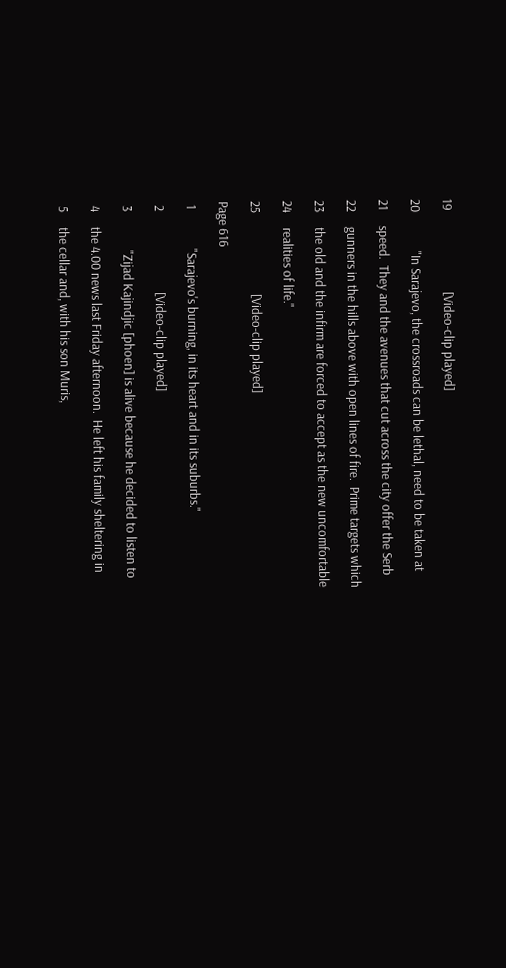19                           [Video-clip played]

20             "In Sarajevo, the crossroads can be lethal, need to be taken at

21     speed.  They and the avenues that cut across the city offer the Serb

22     gunners in the hills above with open lines of fire.  Prime targets which

23     the old and the infirm are forced to accept as the new uncomfortable

24     realities of life."

25                           [Video-clip played]

Page 616

 1             "Sarajevo's burning, in its heart and in its suburbs."

 2                           [Video-clip played]

 3             "Zijad Kajindjic [phoen] is alive because he decided to listen to

 4     the 4.00 news last Friday afternoon.  He left his family sheltering in

 5     the cellar and, with his son Muris,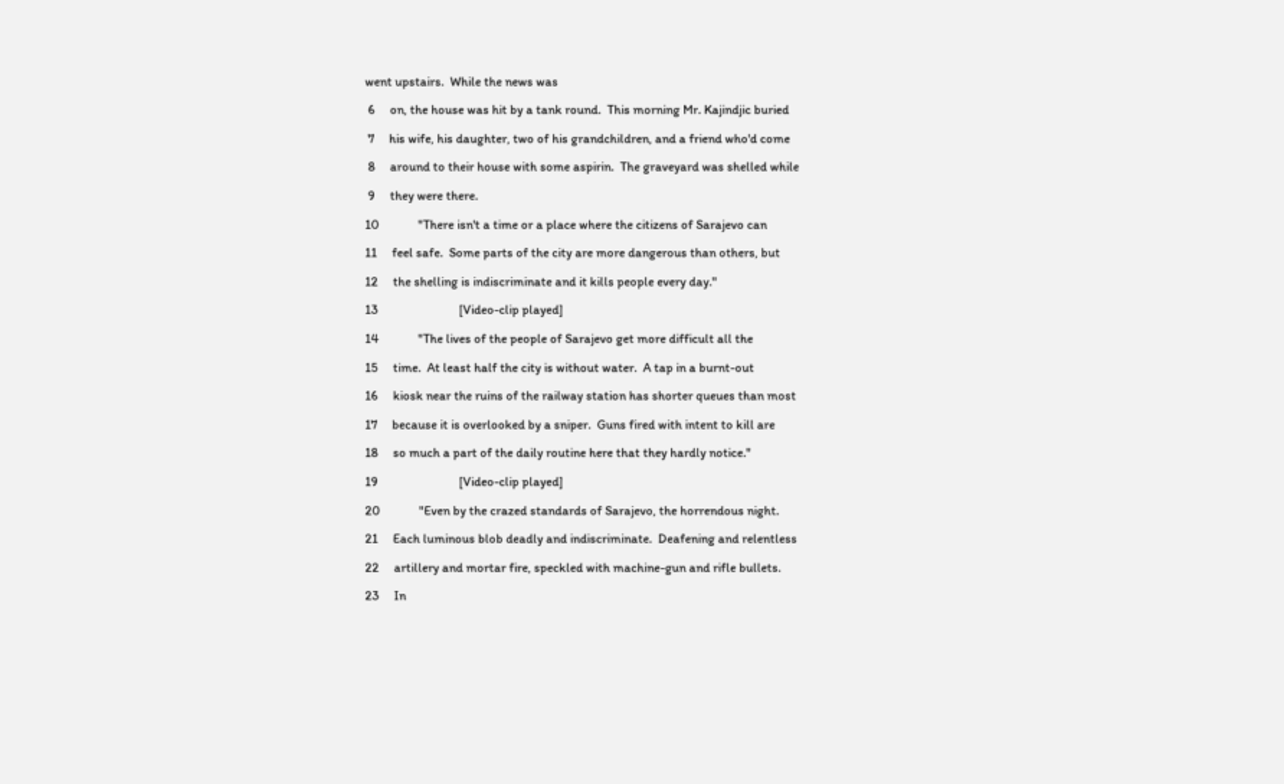went upstairs.  While the news was

 6     on, the house was hit by a tank round.  This morning Mr. Kajindjic buried

 7     his wife, his daughter, two of his grandchildren, and a friend who'd come

 8     around to their house with some aspirin.  The graveyard was shelled while

 9     they were there.

10             "There isn't a time or a place where the citizens of Sarajevo can

11     feel safe.  Some parts of the city are more dangerous than others, but

12     the shelling is indiscriminate and it kills people every day."

13                           [Video-clip played]

14             "The lives of the people of Sarajevo get more difficult all the

15     time.  At least half the city is without water.  A tap in a burnt-out

16     kiosk near the ruins of the railway station has shorter queues than most

17     because it is overlooked by a sniper.  Guns fired with intent to kill are

18     so much a part of the daily routine here that they hardly notice."

19                           [Video-clip played]

20             "Even by the crazed standards of Sarajevo, the horrendous night.

21     Each luminous blob deadly and indiscriminate.  Deafening and relentless

22     artillery and mortar fire, speckled with machine-gun and rifle bullets.

23     In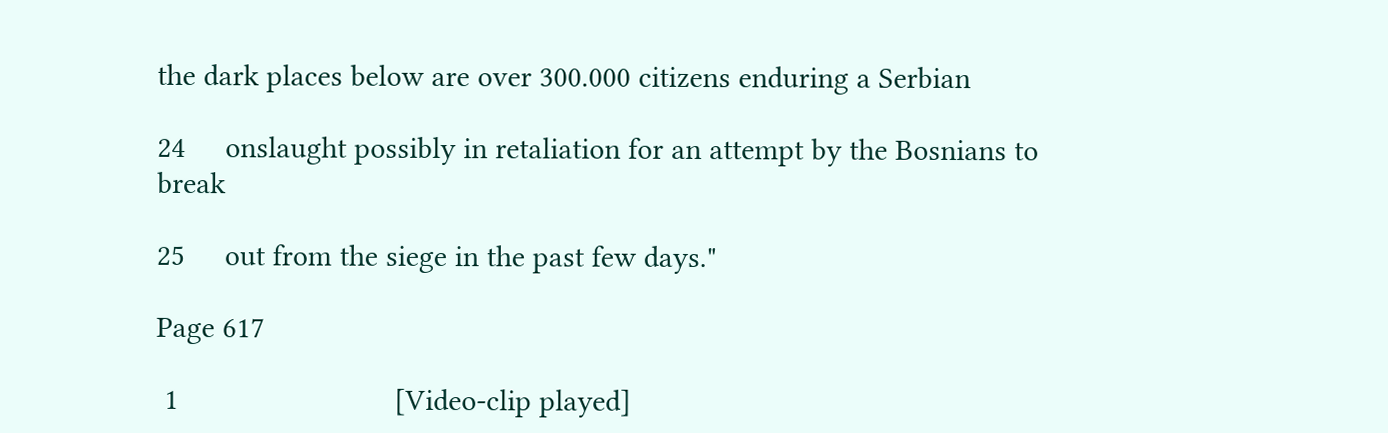the dark places below are over 300.000 citizens enduring a Serbian

24     onslaught possibly in retaliation for an attempt by the Bosnians to break

25     out from the siege in the past few days."

Page 617

 1                           [Video-clip played]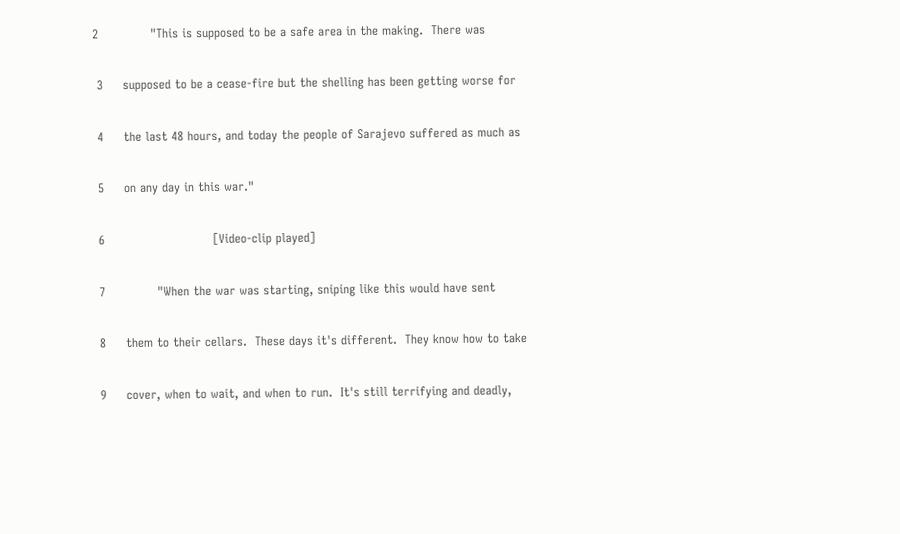2             "This is supposed to be a safe area in the making.  There was

 3     supposed to be a cease-fire but the shelling has been getting worse for

 4     the last 48 hours, and today the people of Sarajevo suffered as much as

 5     on any day in this war."

 6                           [Video-clip played]

 7             "When the war was starting, sniping like this would have sent

 8     them to their cellars.  These days it's different.  They know how to take

 9     cover, when to wait, and when to run.  It's still terrifying and deadly,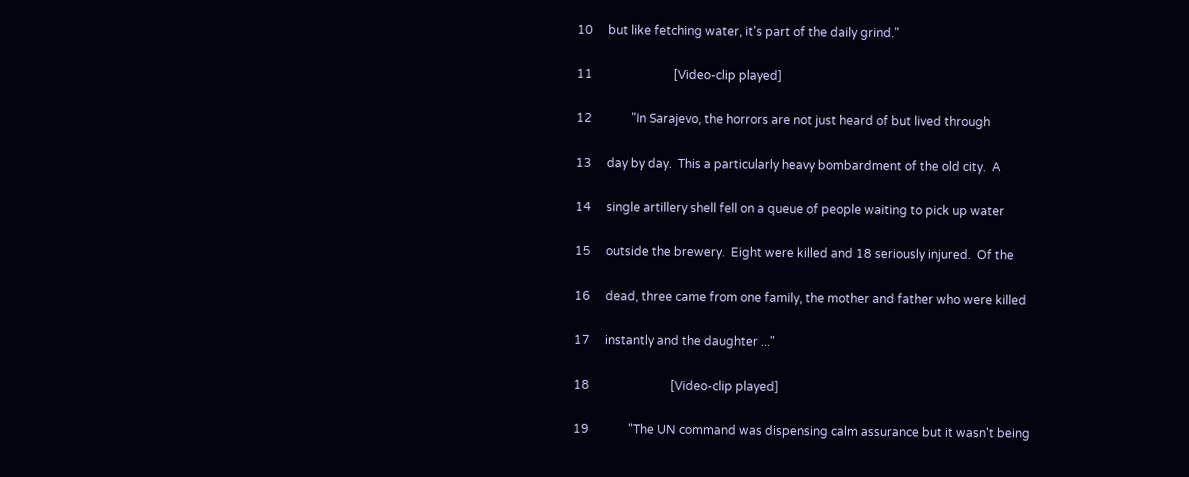10     but like fetching water, it's part of the daily grind."

11                           [Video-clip played]

12             "In Sarajevo, the horrors are not just heard of but lived through

13     day by day.  This a particularly heavy bombardment of the old city.  A

14     single artillery shell fell on a queue of people waiting to pick up water

15     outside the brewery.  Eight were killed and 18 seriously injured.  Of the

16     dead, three came from one family, the mother and father who were killed

17     instantly and the daughter ..."

18                           [Video-clip played]

19             "The UN command was dispensing calm assurance but it wasn't being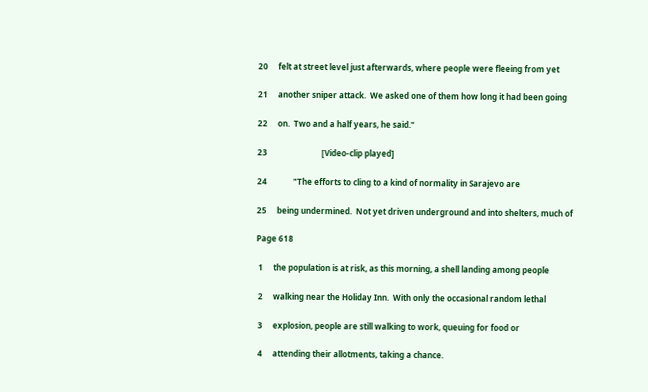20     felt at street level just afterwards, where people were fleeing from yet

21     another sniper attack.  We asked one of them how long it had been going

22     on.  Two and a half years, he said."

23                           [Video-clip played]

24             "The efforts to cling to a kind of normality in Sarajevo are

25     being undermined.  Not yet driven underground and into shelters, much of

Page 618

 1     the population is at risk, as this morning, a shell landing among people

 2     walking near the Holiday Inn.  With only the occasional random lethal

 3     explosion, people are still walking to work, queuing for food or

 4     attending their allotments, taking a chance.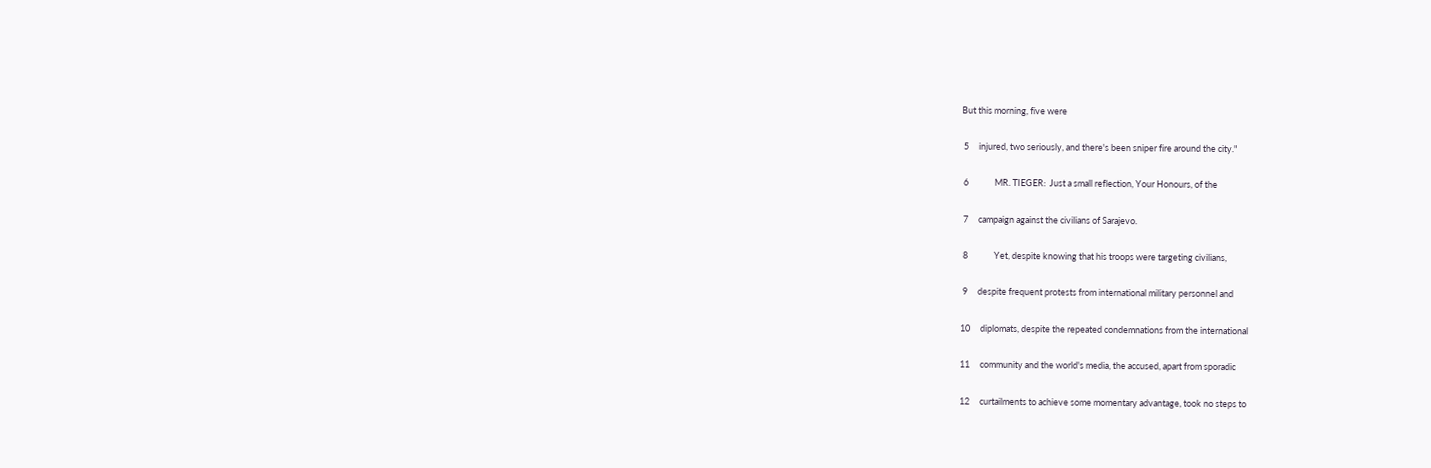But this morning, five were

 5     injured, two seriously, and there's been sniper fire around the city."

 6             MR. TIEGER:  Just a small reflection, Your Honours, of the

 7     campaign against the civilians of Sarajevo.

 8             Yet, despite knowing that his troops were targeting civilians,

 9     despite frequent protests from international military personnel and

10     diplomats, despite the repeated condemnations from the international

11     community and the world's media, the accused, apart from sporadic

12     curtailments to achieve some momentary advantage, took no steps to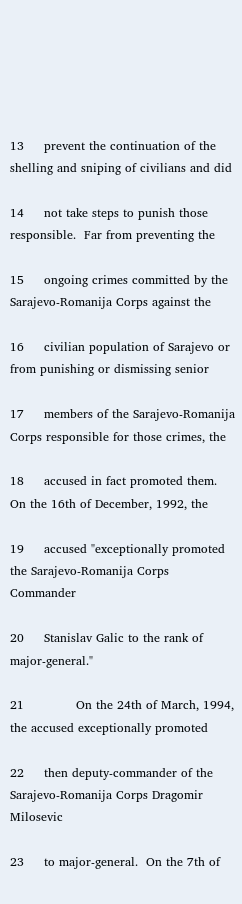13     prevent the continuation of the shelling and sniping of civilians and did

14     not take steps to punish those responsible.  Far from preventing the

15     ongoing crimes committed by the Sarajevo-Romanija Corps against the

16     civilian population of Sarajevo or from punishing or dismissing senior

17     members of the Sarajevo-Romanija Corps responsible for those crimes, the

18     accused in fact promoted them.  On the 16th of December, 1992, the

19     accused "exceptionally promoted the Sarajevo-Romanija Corps Commander

20     Stanislav Galic to the rank of major-general."

21             On the 24th of March, 1994, the accused exceptionally promoted

22     then deputy-commander of the Sarajevo-Romanija Corps Dragomir Milosevic

23     to major-general.  On the 7th of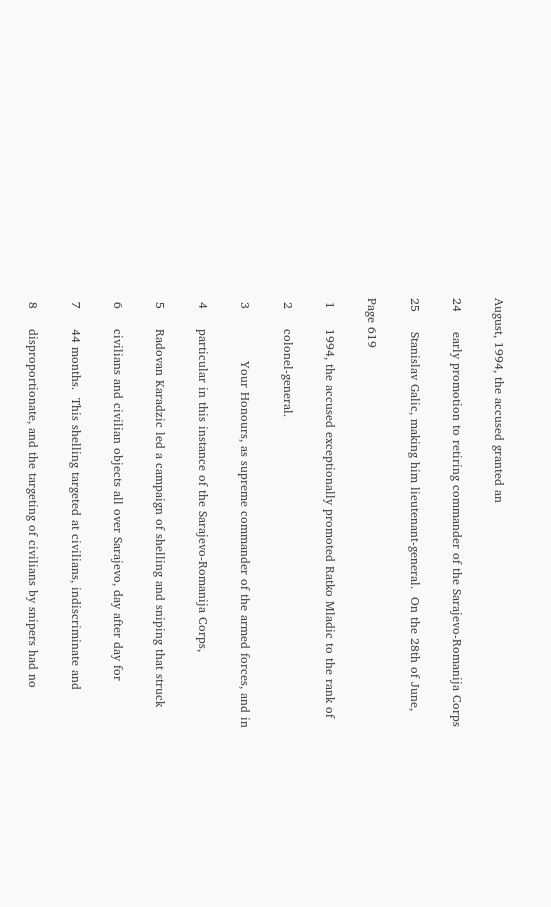August, 1994, the accused granted an

24     early promotion to retiring commander of the Sarajevo-Romanija Corps

25     Stanislav Galic, making him lieutenant-general.  On the 28th of June,

Page 619

 1     1994, the accused exceptionally promoted Ratko Mladic to the rank of

 2     colonel-general.

 3             Your Honours, as supreme commander of the armed forces, and in

 4     particular in this instance of the Sarajevo-Romanija Corps,

 5     Radovan Karadzic led a campaign of shelling and sniping that struck

 6     civilians and civilian objects all over Sarajevo, day after day for

 7     44 months.  This shelling targeted at civilians, indiscriminate and

 8     disproportionate, and the targeting of civilians by snipers had no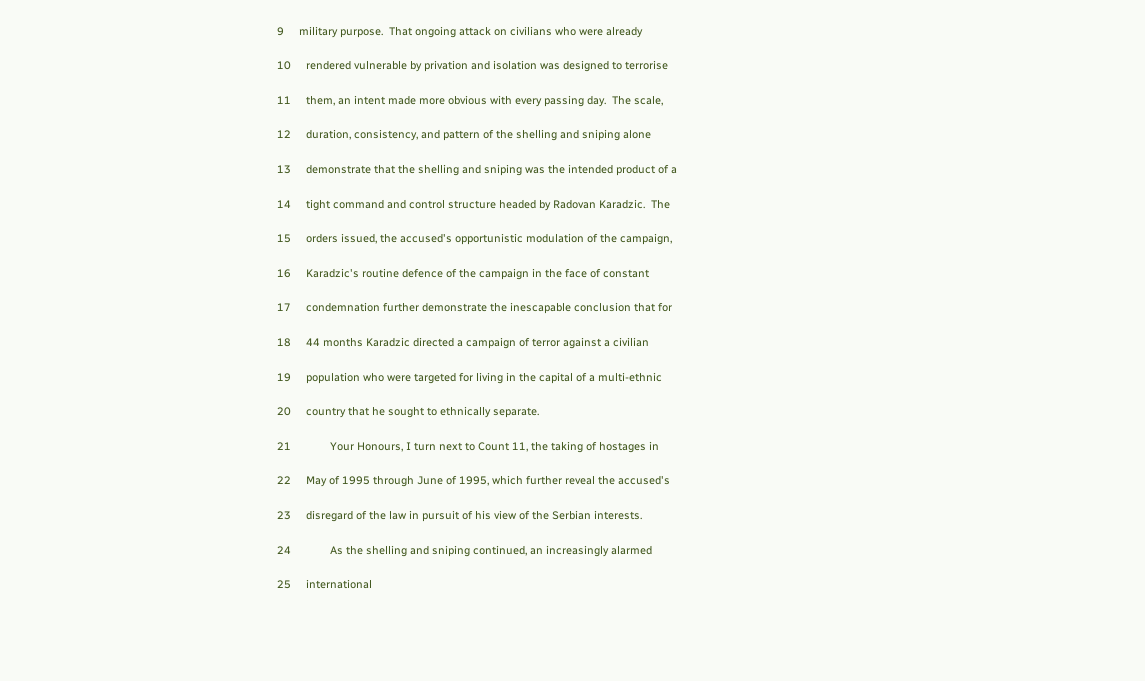9     military purpose.  That ongoing attack on civilians who were already

10     rendered vulnerable by privation and isolation was designed to terrorise

11     them, an intent made more obvious with every passing day.  The scale,

12     duration, consistency, and pattern of the shelling and sniping alone

13     demonstrate that the shelling and sniping was the intended product of a

14     tight command and control structure headed by Radovan Karadzic.  The

15     orders issued, the accused's opportunistic modulation of the campaign,

16     Karadzic's routine defence of the campaign in the face of constant

17     condemnation further demonstrate the inescapable conclusion that for

18     44 months Karadzic directed a campaign of terror against a civilian

19     population who were targeted for living in the capital of a multi-ethnic

20     country that he sought to ethnically separate.

21             Your Honours, I turn next to Count 11, the taking of hostages in

22     May of 1995 through June of 1995, which further reveal the accused's

23     disregard of the law in pursuit of his view of the Serbian interests.

24             As the shelling and sniping continued, an increasingly alarmed

25     international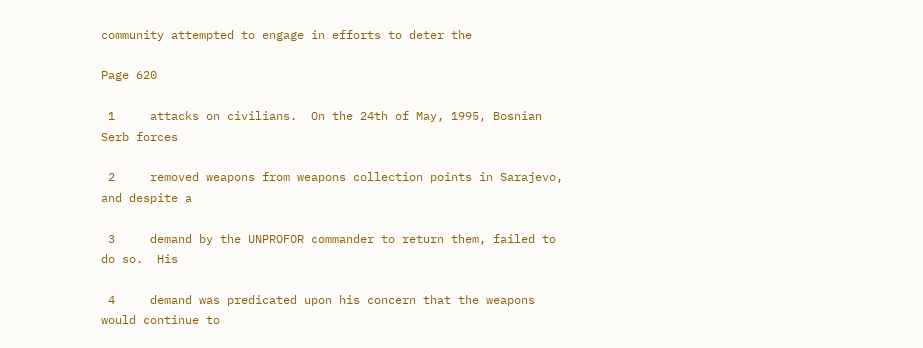community attempted to engage in efforts to deter the

Page 620

 1     attacks on civilians.  On the 24th of May, 1995, Bosnian Serb forces

 2     removed weapons from weapons collection points in Sarajevo, and despite a

 3     demand by the UNPROFOR commander to return them, failed to do so.  His

 4     demand was predicated upon his concern that the weapons would continue to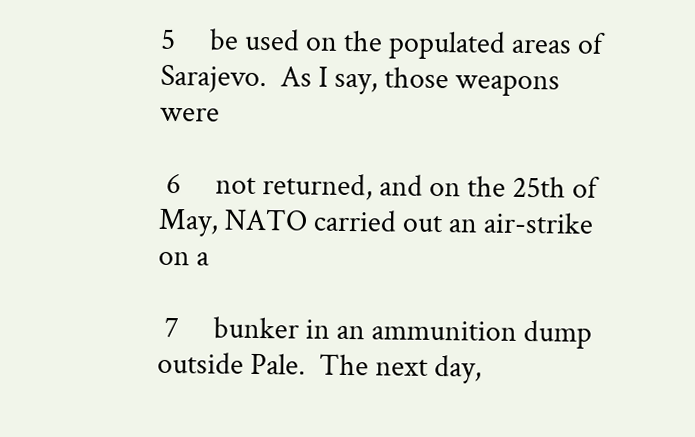5     be used on the populated areas of Sarajevo.  As I say, those weapons were

 6     not returned, and on the 25th of May, NATO carried out an air-strike on a

 7     bunker in an ammunition dump outside Pale.  The next day,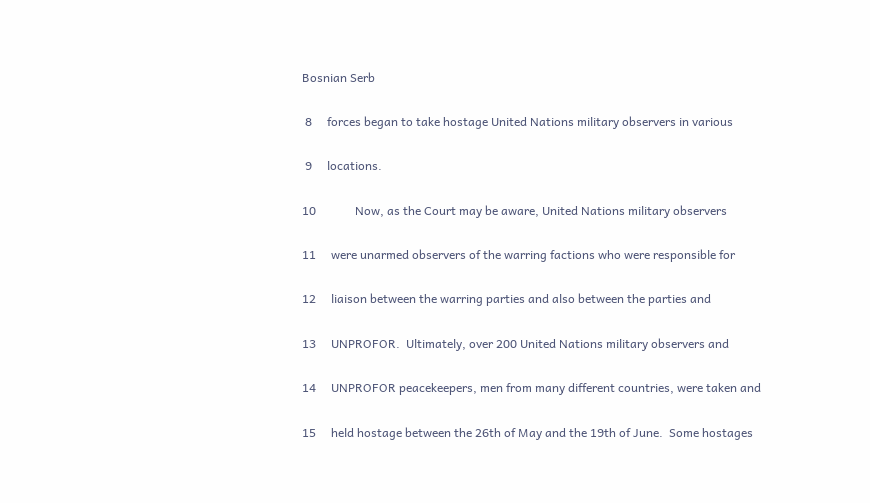Bosnian Serb

 8     forces began to take hostage United Nations military observers in various

 9     locations.

10             Now, as the Court may be aware, United Nations military observers

11     were unarmed observers of the warring factions who were responsible for

12     liaison between the warring parties and also between the parties and

13     UNPROFOR.  Ultimately, over 200 United Nations military observers and

14     UNPROFOR peacekeepers, men from many different countries, were taken and

15     held hostage between the 26th of May and the 19th of June.  Some hostages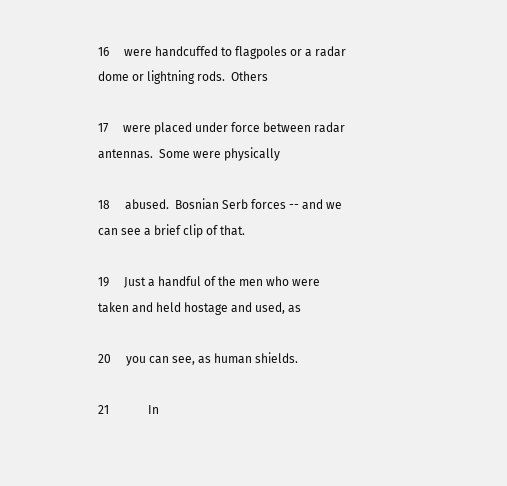16     were handcuffed to flagpoles or a radar dome or lightning rods.  Others

17     were placed under force between radar antennas.  Some were physically

18     abused.  Bosnian Serb forces -- and we can see a brief clip of that.

19     Just a handful of the men who were taken and held hostage and used, as

20     you can see, as human shields.

21             In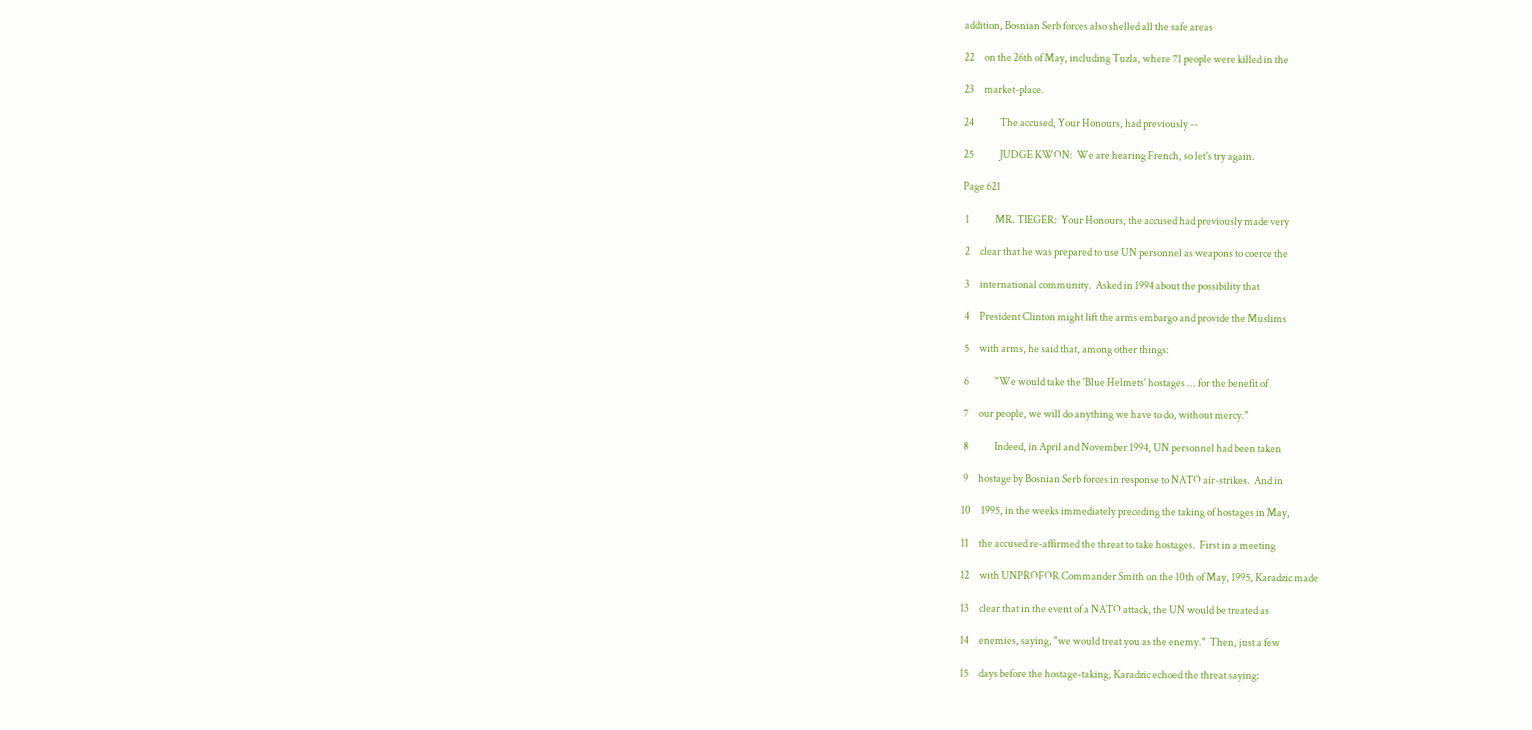addition, Bosnian Serb forces also shelled all the safe areas

22     on the 26th of May, including Tuzla, where 71 people were killed in the

23     market-place.

24             The accused, Your Honours, had previously --

25             JUDGE KWON:  We are hearing French, so let's try again.

Page 621

 1             MR. TIEGER:  Your Honours, the accused had previously made very

 2     clear that he was prepared to use UN personnel as weapons to coerce the

 3     international community.  Asked in 1994 about the possibility that

 4     President Clinton might lift the arms embargo and provide the Muslims

 5     with arms, he said that, among other things:

 6             "We would take the 'Blue Helmets' hostages ... for the benefit of

 7     our people, we will do anything we have to do, without mercy."

 8             Indeed, in April and November 1994, UN personnel had been taken

 9     hostage by Bosnian Serb forces in response to NATO air-strikes.  And in

10     1995, in the weeks immediately preceding the taking of hostages in May,

11     the accused re-affirmed the threat to take hostages.  First in a meeting

12     with UNPROFOR Commander Smith on the 10th of May, 1995, Karadzic made

13     clear that in the event of a NATO attack, the UN would be treated as

14     enemies, saying, "we would treat you as the enemy."  Then, just a few

15     days before the hostage-taking, Karadzic echoed the threat saying: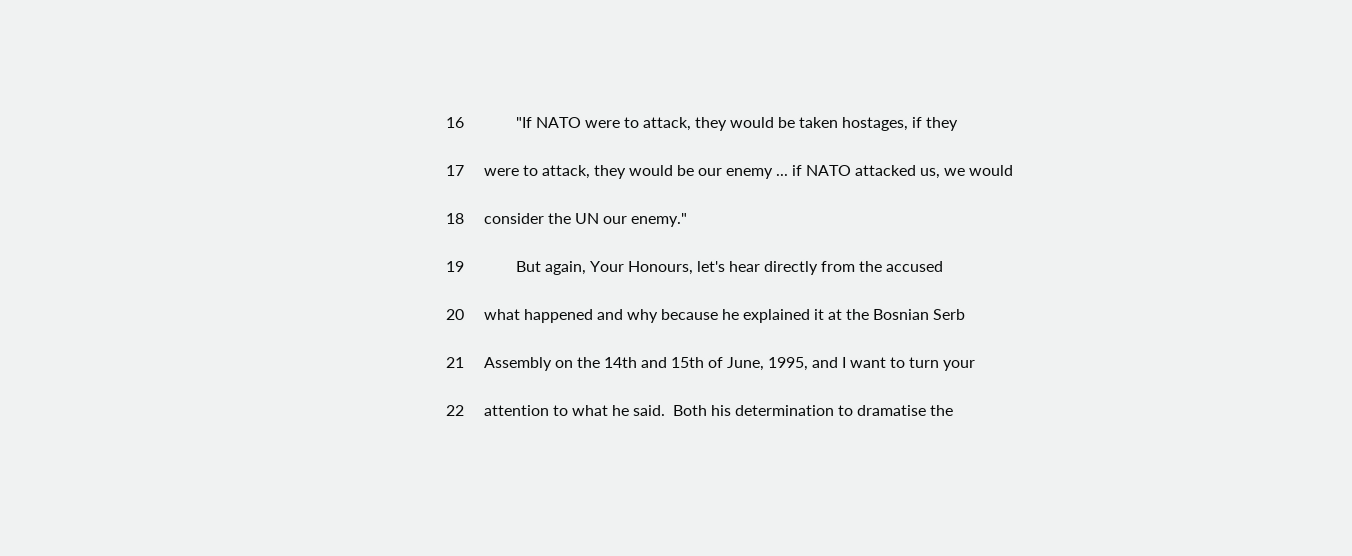16             "If NATO were to attack, they would be taken hostages, if they

17     were to attack, they would be our enemy ... if NATO attacked us, we would

18     consider the UN our enemy."

19             But again, Your Honours, let's hear directly from the accused

20     what happened and why because he explained it at the Bosnian Serb

21     Assembly on the 14th and 15th of June, 1995, and I want to turn your

22     attention to what he said.  Both his determination to dramatise the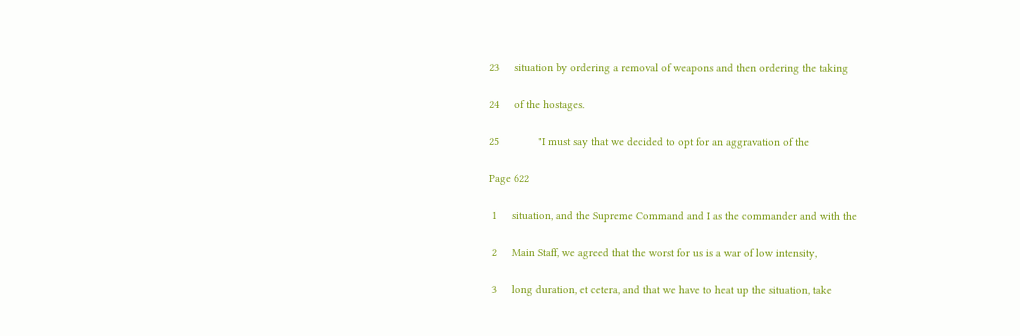23     situation by ordering a removal of weapons and then ordering the taking

24     of the hostages.

25             "I must say that we decided to opt for an aggravation of the

Page 622

 1     situation, and the Supreme Command and I as the commander and with the

 2     Main Staff, we agreed that the worst for us is a war of low intensity,

 3     long duration, et cetera, and that we have to heat up the situation, take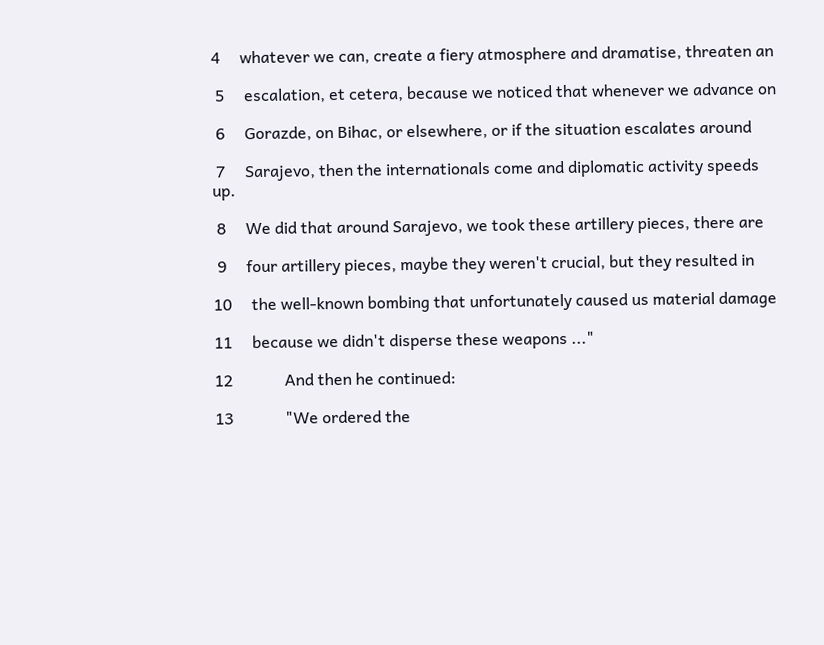4     whatever we can, create a fiery atmosphere and dramatise, threaten an

 5     escalation, et cetera, because we noticed that whenever we advance on

 6     Gorazde, on Bihac, or elsewhere, or if the situation escalates around

 7     Sarajevo, then the internationals come and diplomatic activity speeds up.

 8     We did that around Sarajevo, we took these artillery pieces, there are

 9     four artillery pieces, maybe they weren't crucial, but they resulted in

10     the well-known bombing that unfortunately caused us material damage

11     because we didn't disperse these weapons ..."

12             And then he continued:

13             "We ordered the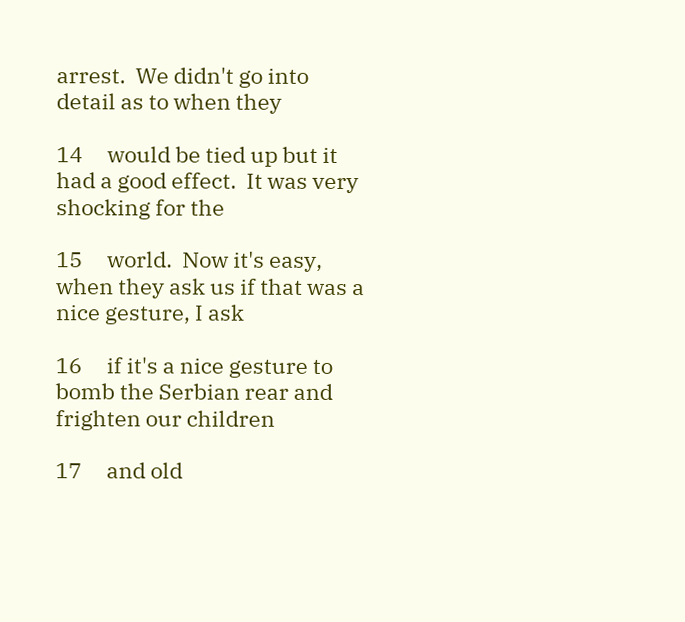arrest.  We didn't go into detail as to when they

14     would be tied up but it had a good effect.  It was very shocking for the

15     world.  Now it's easy, when they ask us if that was a nice gesture, I ask

16     if it's a nice gesture to bomb the Serbian rear and frighten our children

17     and old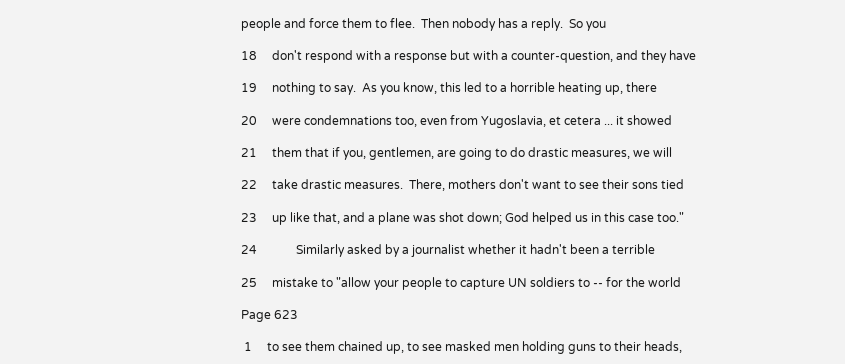people and force them to flee.  Then nobody has a reply.  So you

18     don't respond with a response but with a counter-question, and they have

19     nothing to say.  As you know, this led to a horrible heating up, there

20     were condemnations too, even from Yugoslavia, et cetera ... it showed

21     them that if you, gentlemen, are going to do drastic measures, we will

22     take drastic measures.  There, mothers don't want to see their sons tied

23     up like that, and a plane was shot down; God helped us in this case too."

24             Similarly asked by a journalist whether it hadn't been a terrible

25     mistake to "allow your people to capture UN soldiers to -- for the world

Page 623

 1     to see them chained up, to see masked men holding guns to their heads,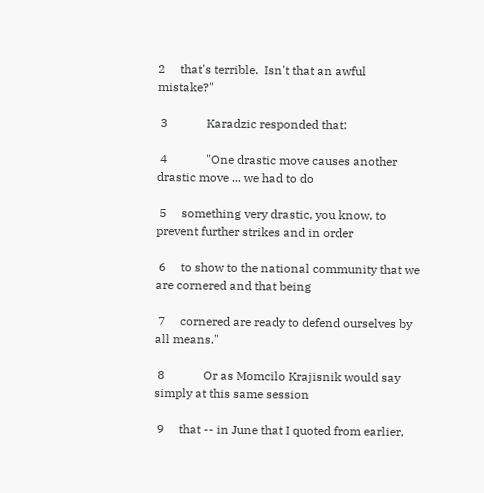2     that's terrible.  Isn't that an awful mistake?"

 3             Karadzic responded that:

 4             "One drastic move causes another drastic move ... we had to do

 5     something very drastic, you know, to prevent further strikes and in order

 6     to show to the national community that we are cornered and that being

 7     cornered are ready to defend ourselves by all means."

 8             Or as Momcilo Krajisnik would say simply at this same session

 9     that -- in June that I quoted from earlier,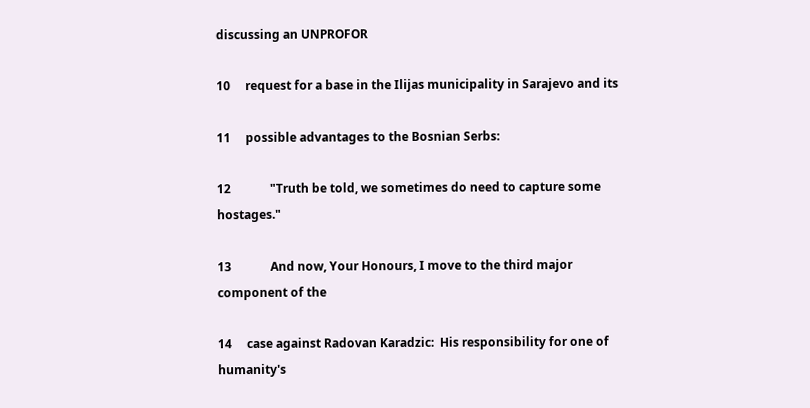discussing an UNPROFOR

10     request for a base in the Ilijas municipality in Sarajevo and its

11     possible advantages to the Bosnian Serbs:

12             "Truth be told, we sometimes do need to capture some hostages."

13             And now, Your Honours, I move to the third major component of the

14     case against Radovan Karadzic:  His responsibility for one of humanity's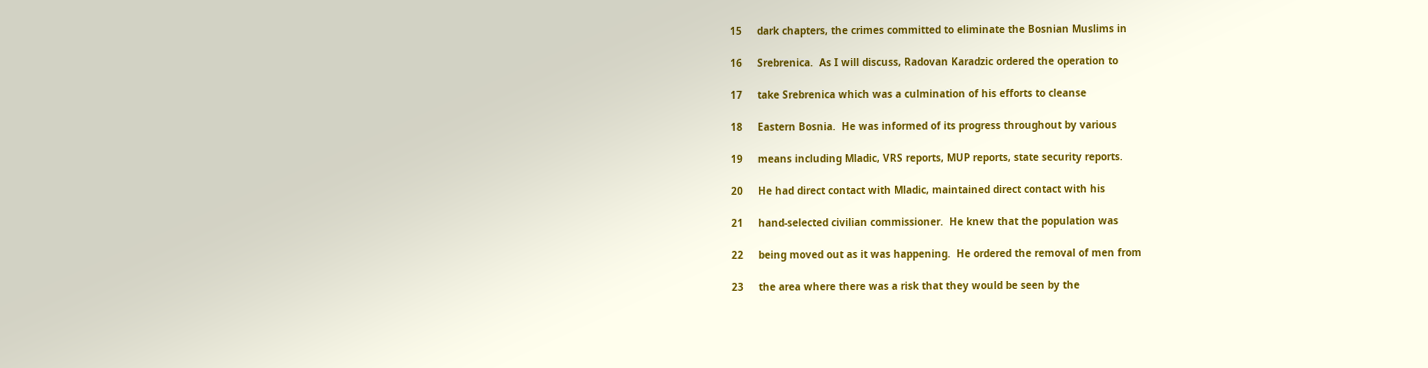15     dark chapters, the crimes committed to eliminate the Bosnian Muslims in

16     Srebrenica.  As I will discuss, Radovan Karadzic ordered the operation to

17     take Srebrenica which was a culmination of his efforts to cleanse

18     Eastern Bosnia.  He was informed of its progress throughout by various

19     means including Mladic, VRS reports, MUP reports, state security reports.

20     He had direct contact with Mladic, maintained direct contact with his

21     hand-selected civilian commissioner.  He knew that the population was

22     being moved out as it was happening.  He ordered the removal of men from

23     the area where there was a risk that they would be seen by the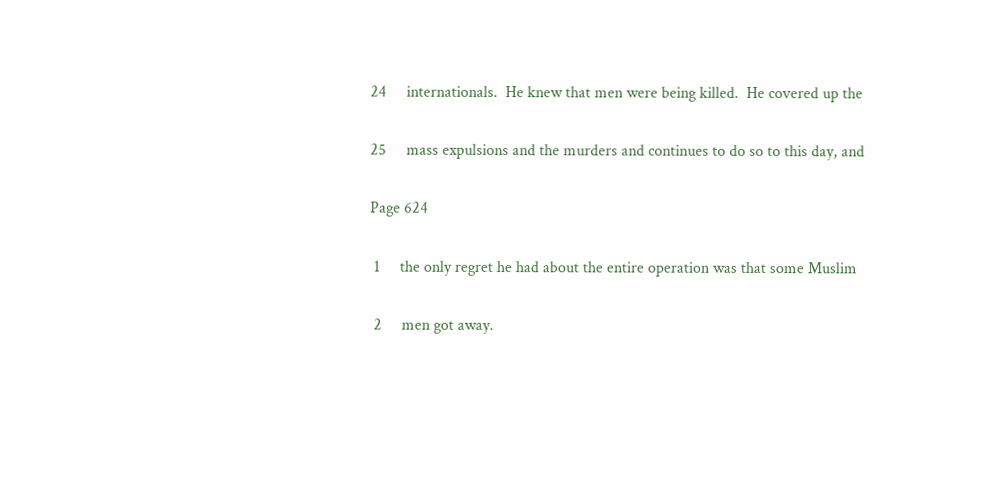24     internationals.  He knew that men were being killed.  He covered up the

25     mass expulsions and the murders and continues to do so to this day, and

Page 624

 1     the only regret he had about the entire operation was that some Muslim

 2     men got away.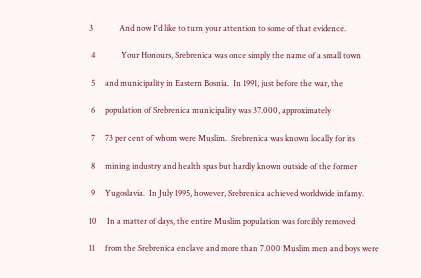3             And now I'd like to turn your attention to some of that evidence.

 4             Your Honours, Srebrenica was once simply the name of a small town

 5     and municipality in Eastern Bosnia.  In 1991, just before the war, the

 6     population of Srebrenica municipality was 37.000, approximately

 7     73 per cent of whom were Muslim.  Srebrenica was known locally for its

 8     mining industry and health spas but hardly known outside of the former

 9     Yugoslavia.  In July 1995, however, Srebrenica achieved worldwide infamy.

10     In a matter of days, the entire Muslim population was forcibly removed

11     from the Srebrenica enclave and more than 7.000 Muslim men and boys were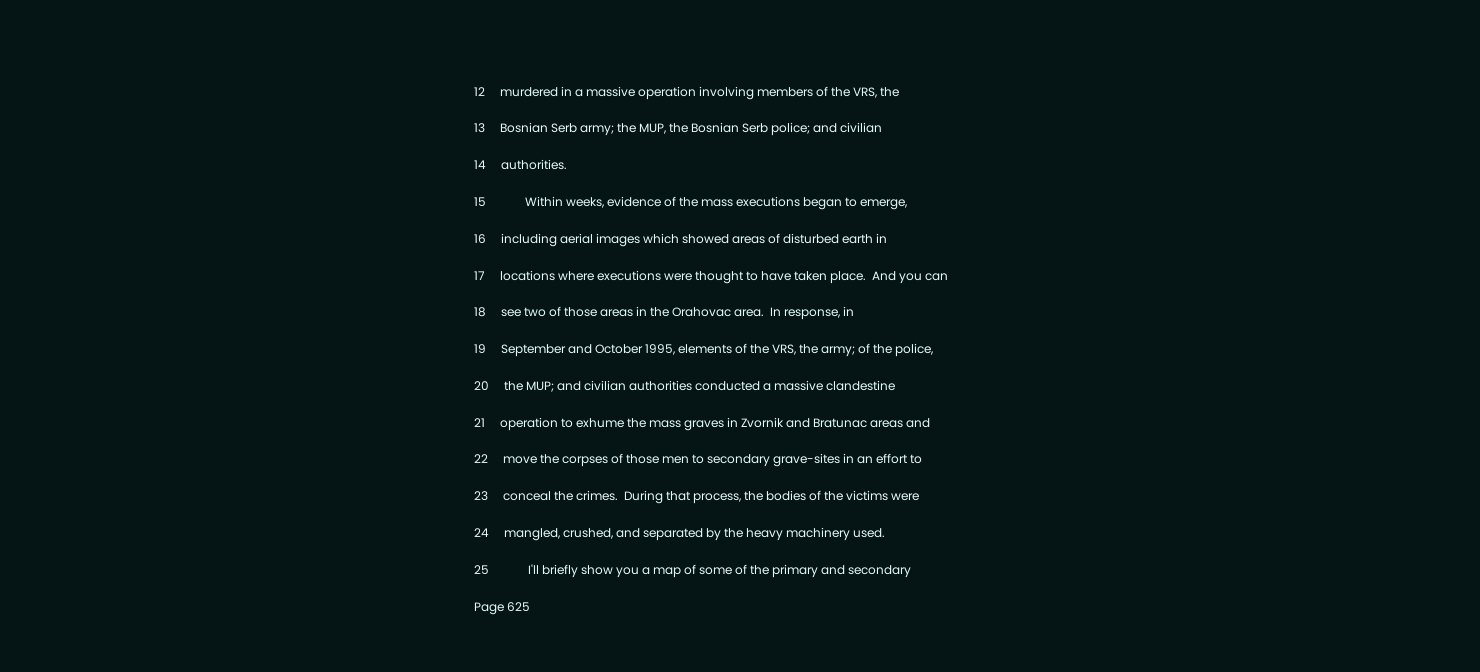12     murdered in a massive operation involving members of the VRS, the

13     Bosnian Serb army; the MUP, the Bosnian Serb police; and civilian

14     authorities.

15             Within weeks, evidence of the mass executions began to emerge,

16     including aerial images which showed areas of disturbed earth in

17     locations where executions were thought to have taken place.  And you can

18     see two of those areas in the Orahovac area.  In response, in

19     September and October 1995, elements of the VRS, the army; of the police,

20     the MUP; and civilian authorities conducted a massive clandestine

21     operation to exhume the mass graves in Zvornik and Bratunac areas and

22     move the corpses of those men to secondary grave-sites in an effort to

23     conceal the crimes.  During that process, the bodies of the victims were

24     mangled, crushed, and separated by the heavy machinery used.

25             I'll briefly show you a map of some of the primary and secondary

Page 625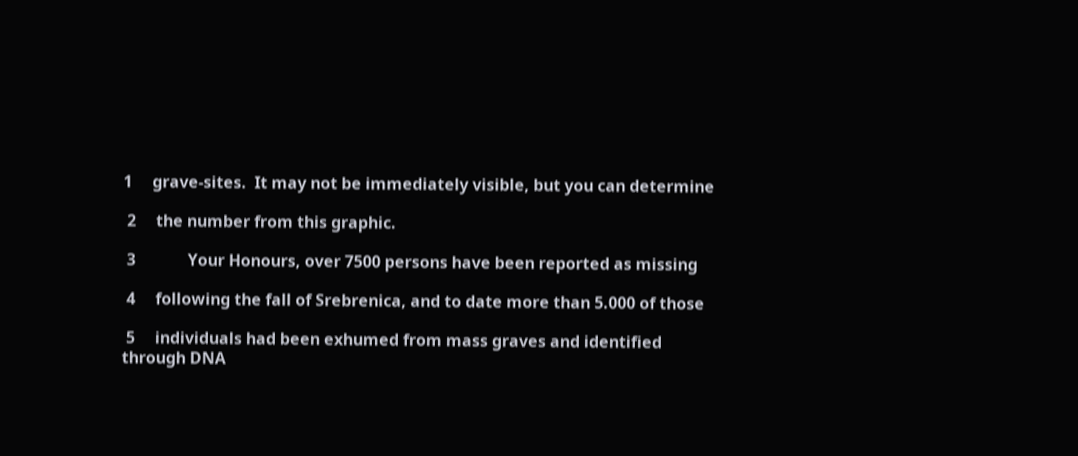1     grave-sites.  It may not be immediately visible, but you can determine

 2     the number from this graphic.

 3             Your Honours, over 7500 persons have been reported as missing

 4     following the fall of Srebrenica, and to date more than 5.000 of those

 5     individuals had been exhumed from mass graves and identified through DNA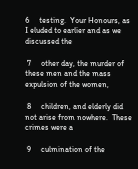6     testing.  Your Honours, as I eluded to earlier and as we discussed the

 7     other day, the murder of these men and the mass expulsion of the women,

 8     children, and elderly did not arise from nowhere.  These crimes were a

 9     culmination of the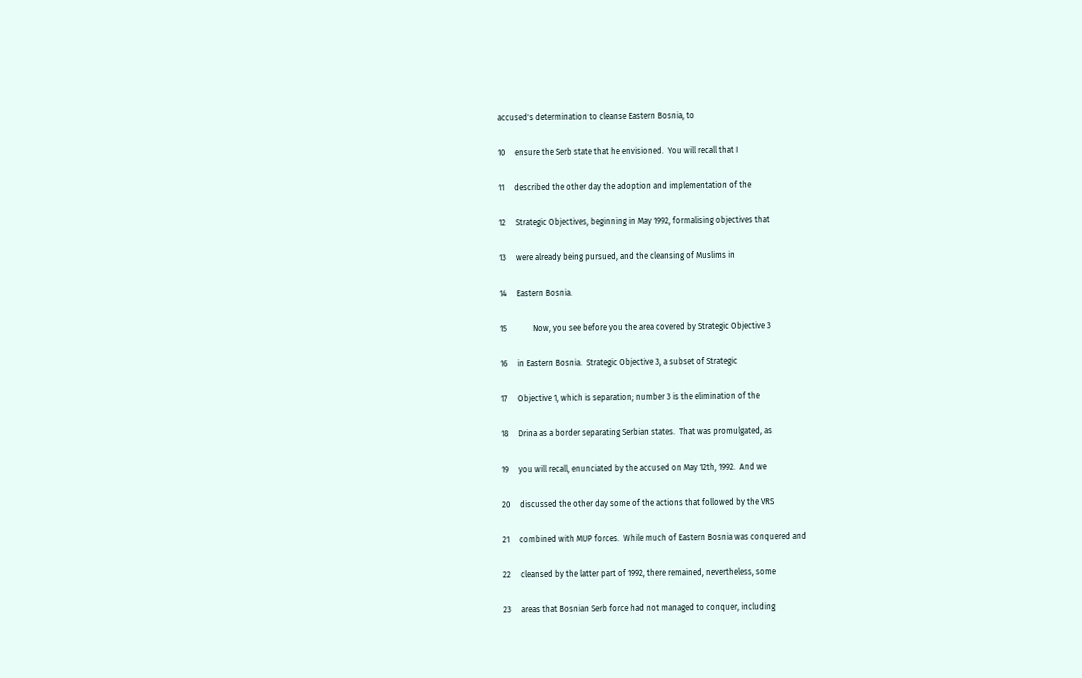accused's determination to cleanse Eastern Bosnia, to

10     ensure the Serb state that he envisioned.  You will recall that I

11     described the other day the adoption and implementation of the

12     Strategic Objectives, beginning in May 1992, formalising objectives that

13     were already being pursued, and the cleansing of Muslims in

14     Eastern Bosnia.

15             Now, you see before you the area covered by Strategic Objective 3

16     in Eastern Bosnia.  Strategic Objective 3, a subset of Strategic

17     Objective 1, which is separation; number 3 is the elimination of the

18     Drina as a border separating Serbian states.  That was promulgated, as

19     you will recall, enunciated by the accused on May 12th, 1992.  And we

20     discussed the other day some of the actions that followed by the VRS

21     combined with MUP forces.  While much of Eastern Bosnia was conquered and

22     cleansed by the latter part of 1992, there remained, nevertheless, some

23     areas that Bosnian Serb force had not managed to conquer, including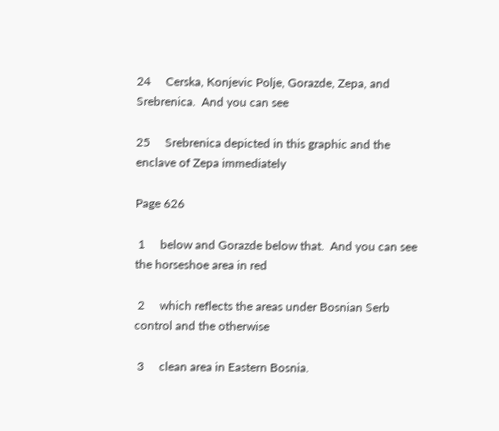24     Cerska, Konjevic Polje, Gorazde, Zepa, and Srebrenica.  And you can see

25     Srebrenica depicted in this graphic and the enclave of Zepa immediately

Page 626

 1     below and Gorazde below that.  And you can see the horseshoe area in red

 2     which reflects the areas under Bosnian Serb control and the otherwise

 3     clean area in Eastern Bosnia.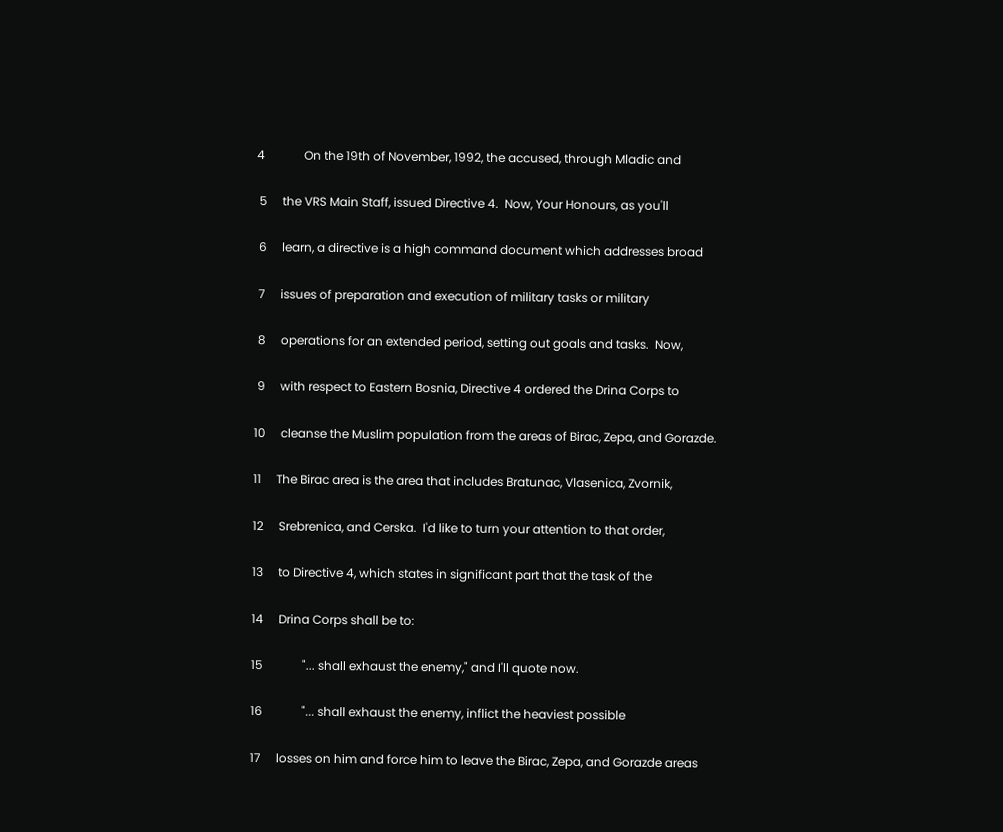4             On the 19th of November, 1992, the accused, through Mladic and

 5     the VRS Main Staff, issued Directive 4.  Now, Your Honours, as you'll

 6     learn, a directive is a high command document which addresses broad

 7     issues of preparation and execution of military tasks or military

 8     operations for an extended period, setting out goals and tasks.  Now,

 9     with respect to Eastern Bosnia, Directive 4 ordered the Drina Corps to

10     cleanse the Muslim population from the areas of Birac, Zepa, and Gorazde.

11     The Birac area is the area that includes Bratunac, Vlasenica, Zvornik,

12     Srebrenica, and Cerska.  I'd like to turn your attention to that order,

13     to Directive 4, which states in significant part that the task of the

14     Drina Corps shall be to:

15             "... shall exhaust the enemy," and I'll quote now.

16             "... shall exhaust the enemy, inflict the heaviest possible

17     losses on him and force him to leave the Birac, Zepa, and Gorazde areas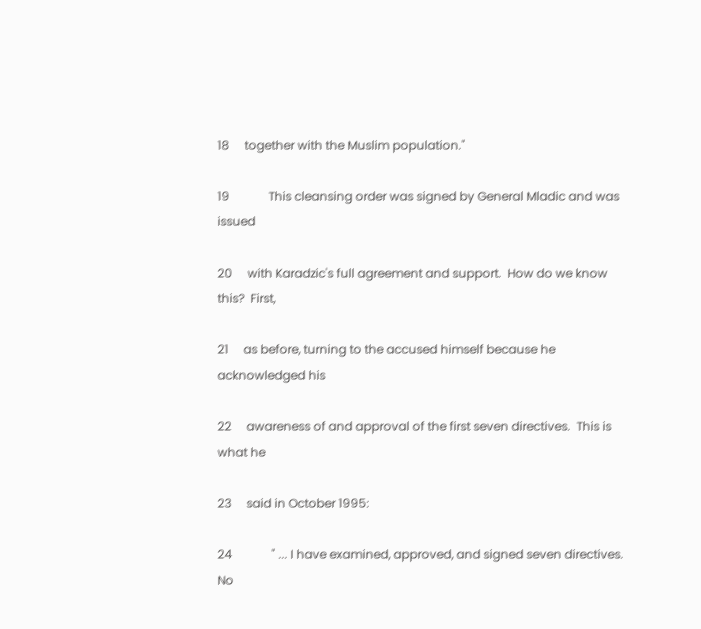18     together with the Muslim population."

19             This cleansing order was signed by General Mladic and was issued

20     with Karadzic's full agreement and support.  How do we know this?  First,

21     as before, turning to the accused himself because he acknowledged his

22     awareness of and approval of the first seven directives.  This is what he

23     said in October 1995:

24             " ... I have examined, approved, and signed seven directives.  No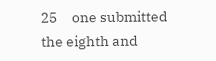25     one submitted the eighth and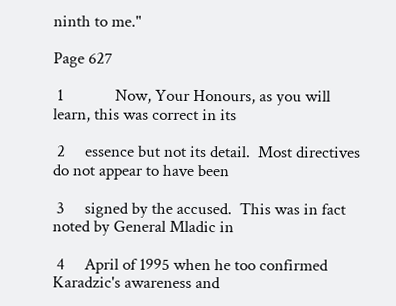ninth to me."

Page 627

 1             Now, Your Honours, as you will learn, this was correct in its

 2     essence but not its detail.  Most directives do not appear to have been

 3     signed by the accused.  This was in fact noted by General Mladic in

 4     April of 1995 when he too confirmed Karadzic's awareness and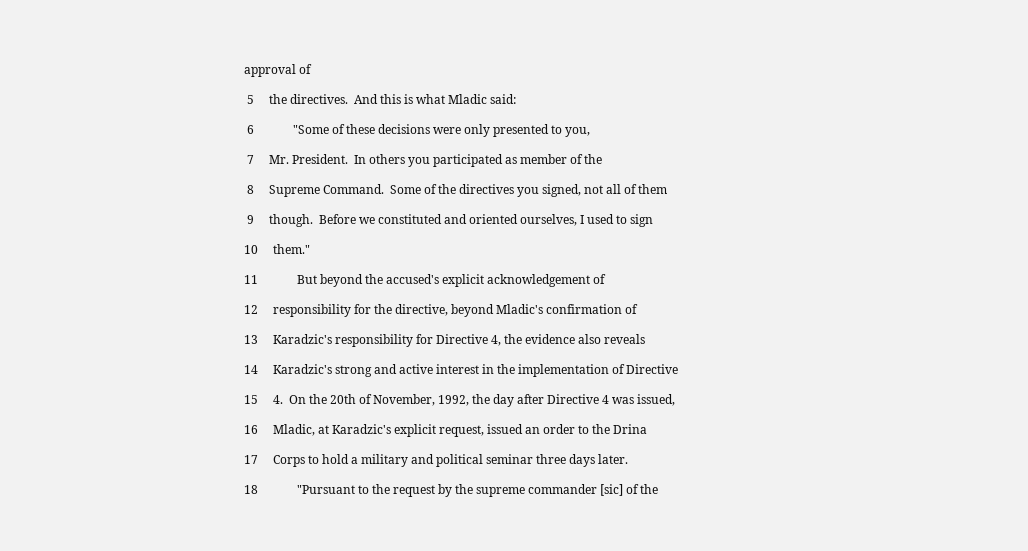approval of

 5     the directives.  And this is what Mladic said:

 6             "Some of these decisions were only presented to you,

 7     Mr. President.  In others you participated as member of the

 8     Supreme Command.  Some of the directives you signed, not all of them

 9     though.  Before we constituted and oriented ourselves, I used to sign

10     them."

11             But beyond the accused's explicit acknowledgement of

12     responsibility for the directive, beyond Mladic's confirmation of

13     Karadzic's responsibility for Directive 4, the evidence also reveals

14     Karadzic's strong and active interest in the implementation of Directive

15     4.  On the 20th of November, 1992, the day after Directive 4 was issued,

16     Mladic, at Karadzic's explicit request, issued an order to the Drina

17     Corps to hold a military and political seminar three days later.

18             "Pursuant to the request by the supreme commander [sic] of the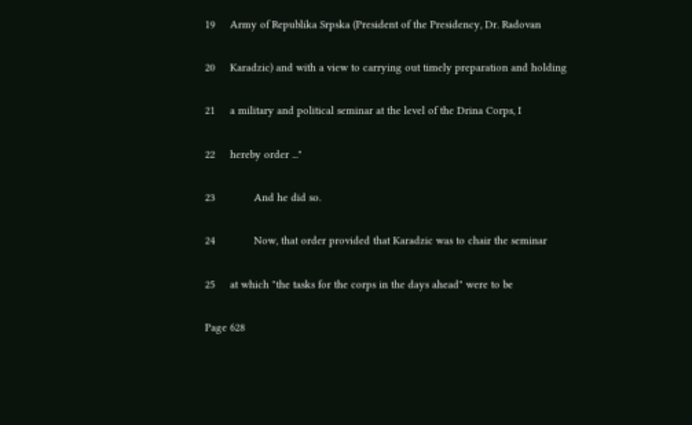19     Army of Republika Srpska (President of the Presidency, Dr. Radovan

20     Karadzic) and with a view to carrying out timely preparation and holding

21     a military and political seminar at the level of the Drina Corps, I

22     hereby order ..."

23             And he did so.

24             Now, that order provided that Karadzic was to chair the seminar

25     at which "the tasks for the corps in the days ahead" were to be

Page 628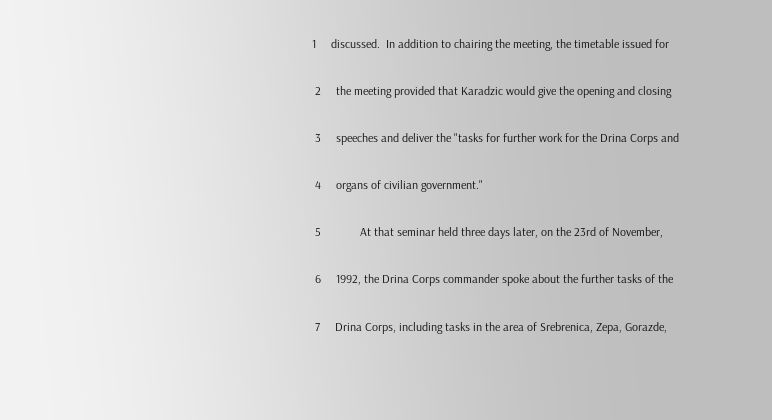1     discussed.  In addition to chairing the meeting, the timetable issued for

 2     the meeting provided that Karadzic would give the opening and closing

 3     speeches and deliver the "tasks for further work for the Drina Corps and

 4     organs of civilian government."

 5             At that seminar held three days later, on the 23rd of November,

 6     1992, the Drina Corps commander spoke about the further tasks of the

 7     Drina Corps, including tasks in the area of Srebrenica, Zepa, Gorazde,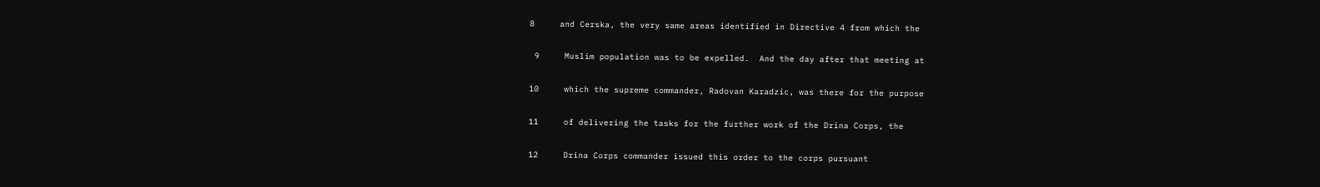8     and Cerska, the very same areas identified in Directive 4 from which the

 9     Muslim population was to be expelled.  And the day after that meeting at

10     which the supreme commander, Radovan Karadzic, was there for the purpose

11     of delivering the tasks for the further work of the Drina Corps, the

12     Drina Corps commander issued this order to the corps pursuant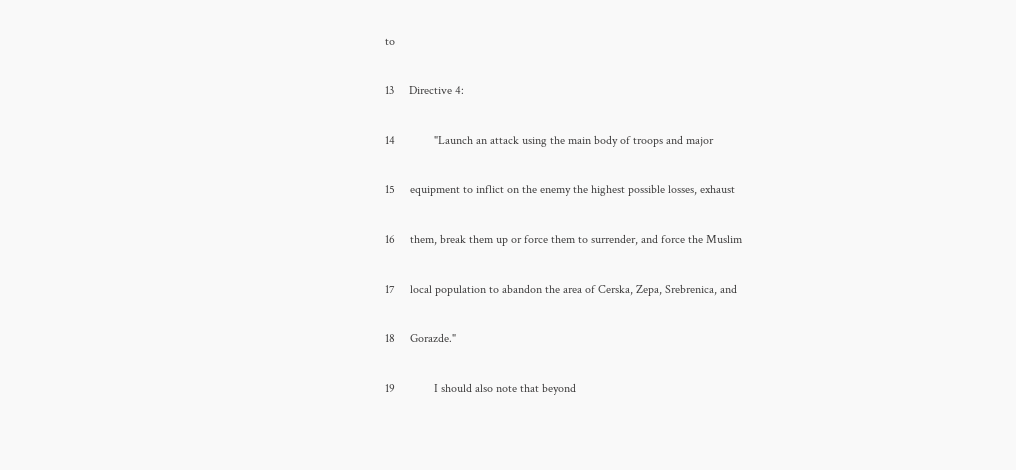to

13     Directive 4:

14             "Launch an attack using the main body of troops and major

15     equipment to inflict on the enemy the highest possible losses, exhaust

16     them, break them up or force them to surrender, and force the Muslim

17     local population to abandon the area of Cerska, Zepa, Srebrenica, and

18     Gorazde."

19             I should also note that beyond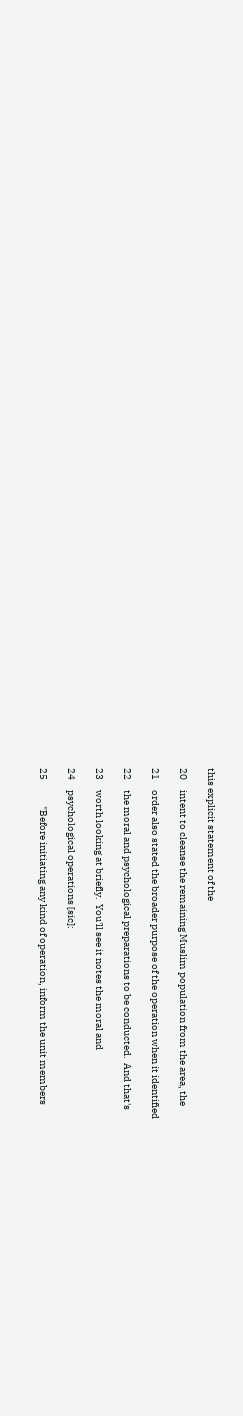this explicit statement of the

20     intent to cleanse the remaining Muslim population from the area, the

21     order also stated the broader purpose of the operation when it identified

22     the moral and psychological preparations to be conducted.  And that's

23     worth looking at briefly.  You'll see it notes the moral and

24     psychological operations [sic]:

25             "Before initiating any kind of operation, inform the unit members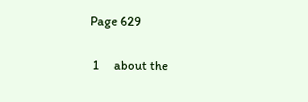Page 629

 1     about the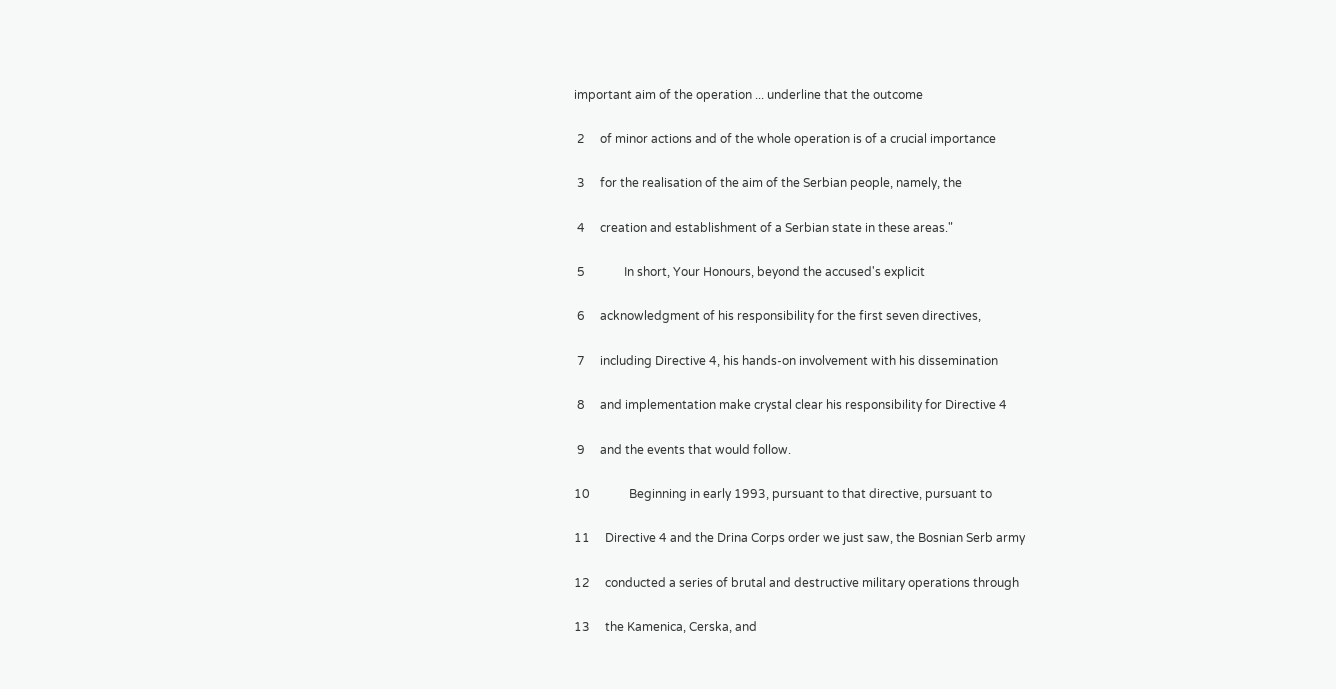important aim of the operation ... underline that the outcome

 2     of minor actions and of the whole operation is of a crucial importance

 3     for the realisation of the aim of the Serbian people, namely, the

 4     creation and establishment of a Serbian state in these areas."

 5             In short, Your Honours, beyond the accused's explicit

 6     acknowledgment of his responsibility for the first seven directives,

 7     including Directive 4, his hands-on involvement with his dissemination

 8     and implementation make crystal clear his responsibility for Directive 4

 9     and the events that would follow.

10             Beginning in early 1993, pursuant to that directive, pursuant to

11     Directive 4 and the Drina Corps order we just saw, the Bosnian Serb army

12     conducted a series of brutal and destructive military operations through

13     the Kamenica, Cerska, and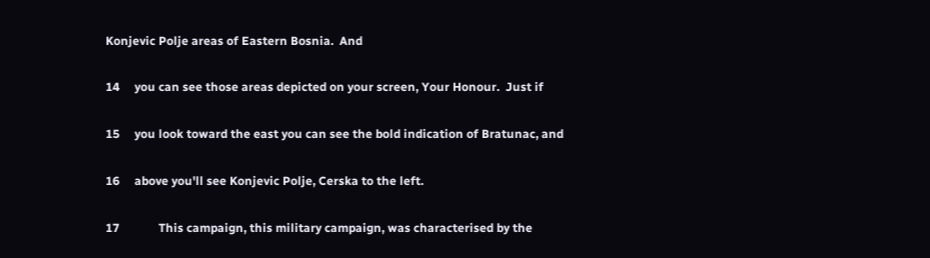Konjevic Polje areas of Eastern Bosnia.  And

14     you can see those areas depicted on your screen, Your Honour.  Just if

15     you look toward the east you can see the bold indication of Bratunac, and

16     above you'll see Konjevic Polje, Cerska to the left.

17             This campaign, this military campaign, was characterised by the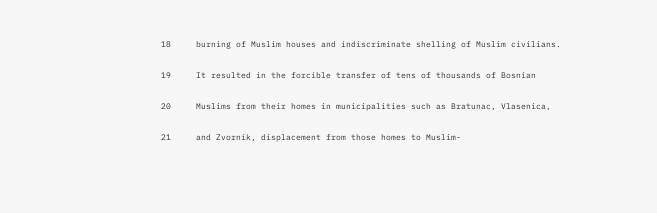18     burning of Muslim houses and indiscriminate shelling of Muslim civilians.

19     It resulted in the forcible transfer of tens of thousands of Bosnian

20     Muslims from their homes in municipalities such as Bratunac, Vlasenica,

21     and Zvornik, displacement from those homes to Muslim-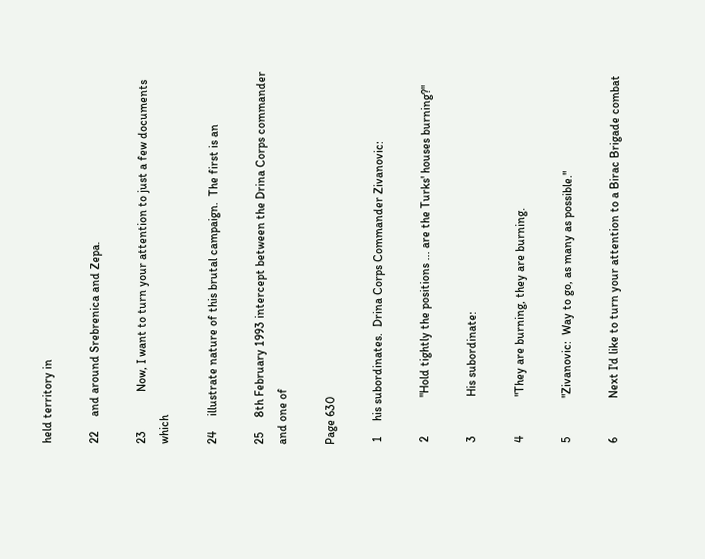held territory in

22     and around Srebrenica and Zepa.

23             Now, I want to turn your attention to just a few documents which

24     illustrate nature of this brutal campaign.  The first is an

25     8th February 1993 intercept between the Drina Corps commander and one of

Page 630

 1     his subordinates.  Drina Corps Commander Zivanovic:

 2             "Hold tightly the positions ... are the Turks' houses burning?"

 3             His subordinate:

 4             "They are burning, they are burning.

 5             "Zivanovic:  Way to go, as many as possible."

 6             Next I'd like to turn your attention to a Birac Brigade combat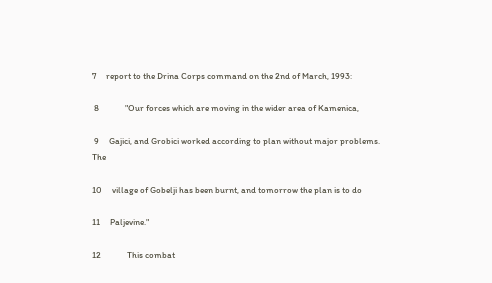7     report to the Drina Corps command on the 2nd of March, 1993:

 8             "Our forces which are moving in the wider area of Kamenica,

 9     Gajici, and Grobici worked according to plan without major problems.  The

10     village of Gobelji has been burnt, and tomorrow the plan is to do

11     Paljevine."

12             This combat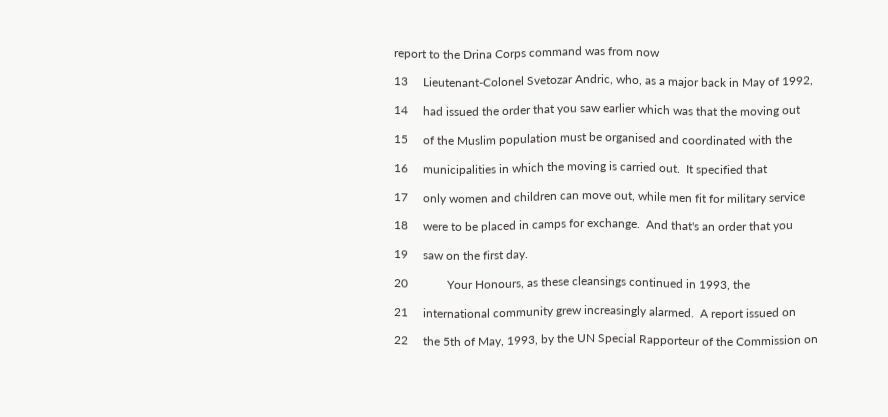report to the Drina Corps command was from now

13     Lieutenant-Colonel Svetozar Andric, who, as a major back in May of 1992,

14     had issued the order that you saw earlier which was that the moving out

15     of the Muslim population must be organised and coordinated with the

16     municipalities in which the moving is carried out.  It specified that

17     only women and children can move out, while men fit for military service

18     were to be placed in camps for exchange.  And that's an order that you

19     saw on the first day.

20             Your Honours, as these cleansings continued in 1993, the

21     international community grew increasingly alarmed.  A report issued on

22     the 5th of May, 1993, by the UN Special Rapporteur of the Commission on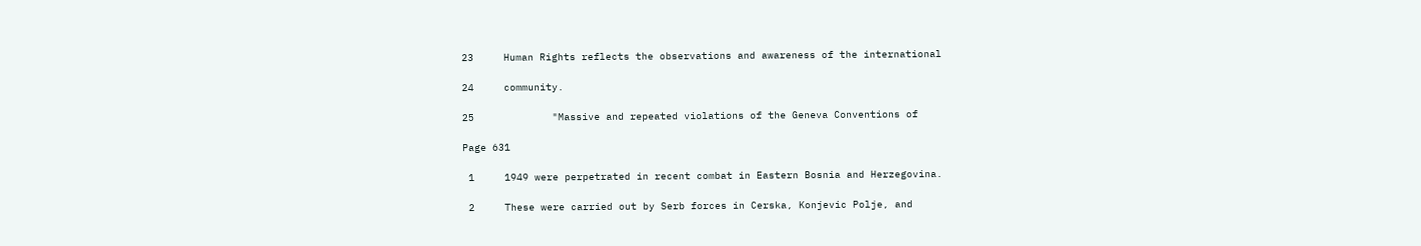23     Human Rights reflects the observations and awareness of the international

24     community.

25             "Massive and repeated violations of the Geneva Conventions of

Page 631

 1     1949 were perpetrated in recent combat in Eastern Bosnia and Herzegovina.

 2     These were carried out by Serb forces in Cerska, Konjevic Polje, and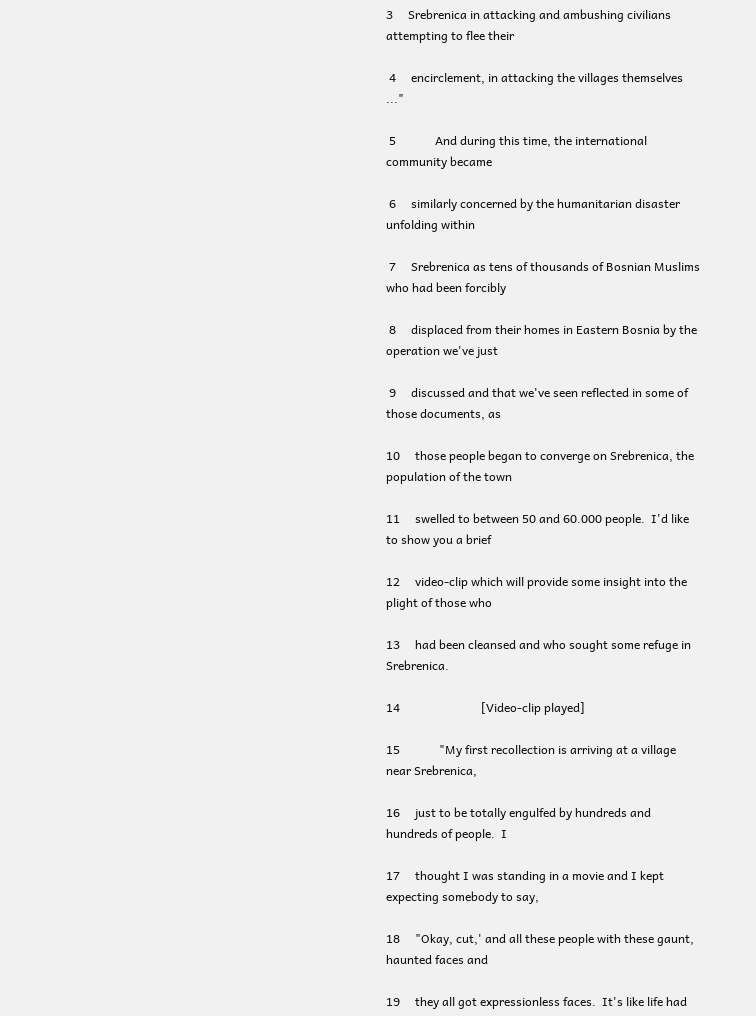3     Srebrenica in attacking and ambushing civilians attempting to flee their

 4     encirclement, in attacking the villages themselves ..."

 5             And during this time, the international community became

 6     similarly concerned by the humanitarian disaster unfolding within

 7     Srebrenica as tens of thousands of Bosnian Muslims who had been forcibly

 8     displaced from their homes in Eastern Bosnia by the operation we've just

 9     discussed and that we've seen reflected in some of those documents, as

10     those people began to converge on Srebrenica, the population of the town

11     swelled to between 50 and 60.000 people.  I'd like to show you a brief

12     video-clip which will provide some insight into the plight of those who

13     had been cleansed and who sought some refuge in Srebrenica.

14                           [Video-clip played]

15             "My first recollection is arriving at a village near Srebrenica,

16     just to be totally engulfed by hundreds and hundreds of people.  I

17     thought I was standing in a movie and I kept expecting somebody to say,

18     "Okay, cut,' and all these people with these gaunt, haunted faces and

19     they all got expressionless faces.  It's like life had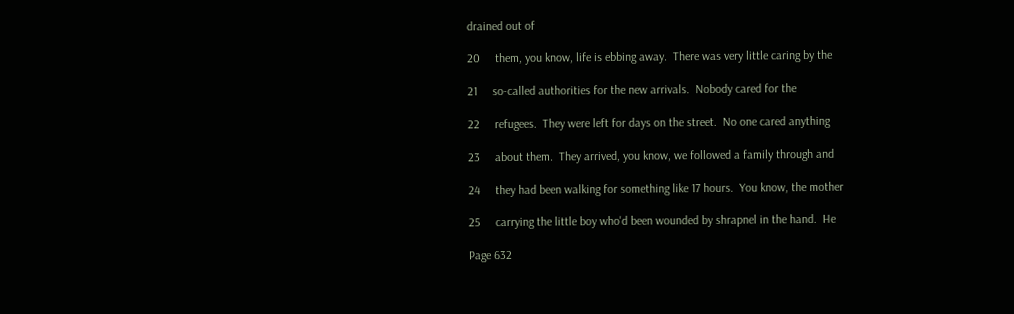drained out of

20     them, you know, life is ebbing away.  There was very little caring by the

21     so-called authorities for the new arrivals.  Nobody cared for the

22     refugees.  They were left for days on the street.  No one cared anything

23     about them.  They arrived, you know, we followed a family through and

24     they had been walking for something like 17 hours.  You know, the mother

25     carrying the little boy who'd been wounded by shrapnel in the hand.  He

Page 632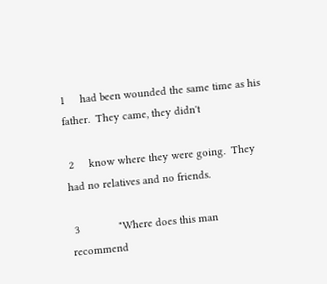1     had been wounded the same time as his father.  They came, they didn't

 2     know where they were going.  They had no relatives and no friends.

 3             "Where does this man recommend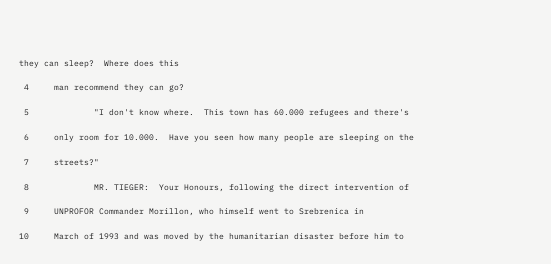they can sleep?  Where does this

 4     man recommend they can go?

 5             "I don't know where.  This town has 60.000 refugees and there's

 6     only room for 10.000.  Have you seen how many people are sleeping on the

 7     streets?"

 8             MR. TIEGER:  Your Honours, following the direct intervention of

 9     UNPROFOR Commander Morillon, who himself went to Srebrenica in

10     March of 1993 and was moved by the humanitarian disaster before him to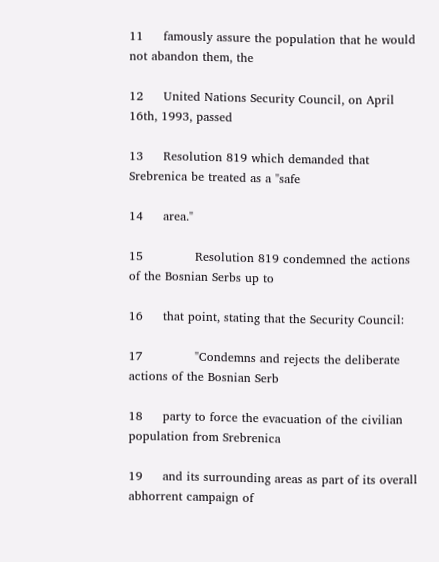11     famously assure the population that he would not abandon them, the

12     United Nations Security Council, on April 16th, 1993, passed

13     Resolution 819 which demanded that Srebrenica be treated as a "safe

14     area."

15             Resolution 819 condemned the actions of the Bosnian Serbs up to

16     that point, stating that the Security Council:

17             "Condemns and rejects the deliberate actions of the Bosnian Serb

18     party to force the evacuation of the civilian population from Srebrenica

19     and its surrounding areas as part of its overall abhorrent campaign of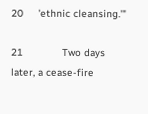20     'ethnic cleansing.'"

21             Two days later, a cease-fire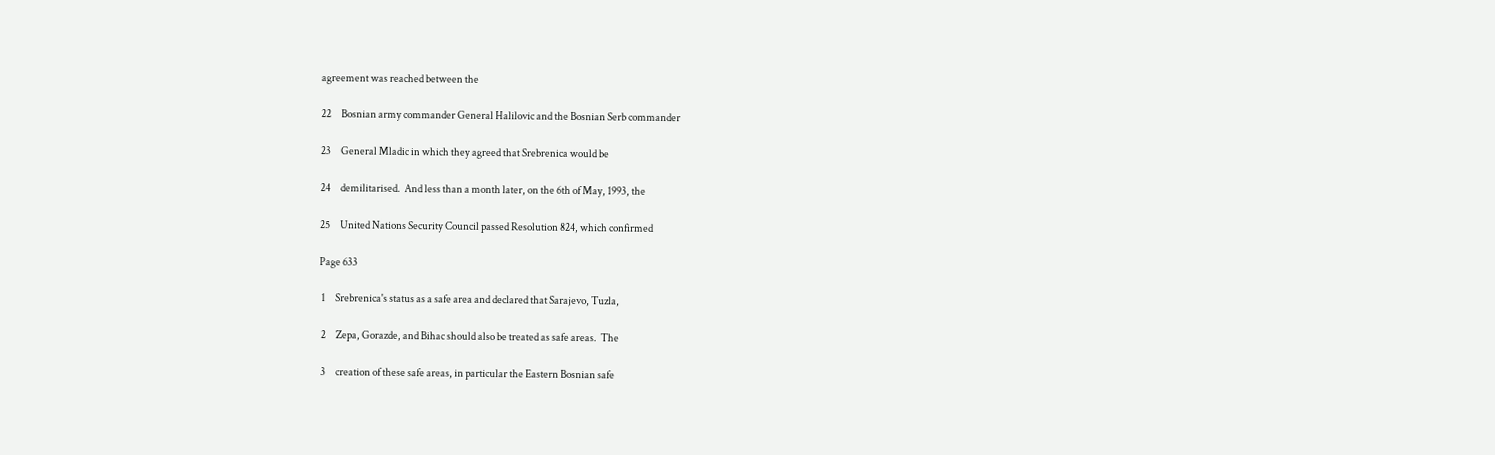agreement was reached between the

22     Bosnian army commander General Halilovic and the Bosnian Serb commander

23     General Mladic in which they agreed that Srebrenica would be

24     demilitarised.  And less than a month later, on the 6th of May, 1993, the

25     United Nations Security Council passed Resolution 824, which confirmed

Page 633

 1     Srebrenica's status as a safe area and declared that Sarajevo, Tuzla,

 2     Zepa, Gorazde, and Bihac should also be treated as safe areas.  The

 3     creation of these safe areas, in particular the Eastern Bosnian safe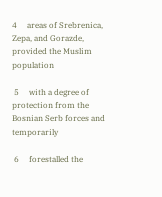4     areas of Srebrenica, Zepa, and Gorazde, provided the Muslim population

 5     with a degree of protection from the Bosnian Serb forces and temporarily

 6     forestalled the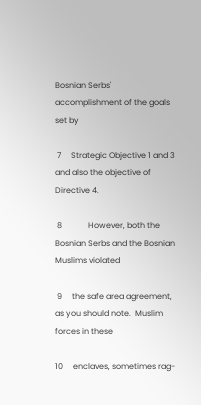Bosnian Serbs' accomplishment of the goals set by

 7     Strategic Objective 1 and 3 and also the objective of Directive 4.

 8             However, both the Bosnian Serbs and the Bosnian Muslims violated

 9     the safe area agreement, as you should note.  Muslim forces in these

10     enclaves, sometimes rag-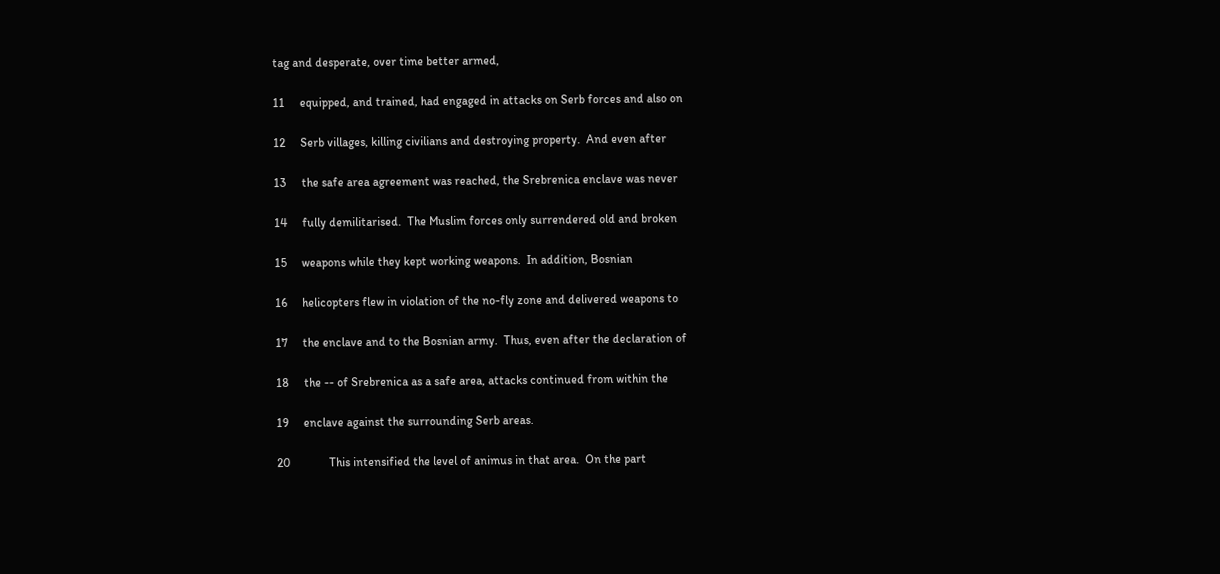tag and desperate, over time better armed,

11     equipped, and trained, had engaged in attacks on Serb forces and also on

12     Serb villages, killing civilians and destroying property.  And even after

13     the safe area agreement was reached, the Srebrenica enclave was never

14     fully demilitarised.  The Muslim forces only surrendered old and broken

15     weapons while they kept working weapons.  In addition, Bosnian

16     helicopters flew in violation of the no-fly zone and delivered weapons to

17     the enclave and to the Bosnian army.  Thus, even after the declaration of

18     the -- of Srebrenica as a safe area, attacks continued from within the

19     enclave against the surrounding Serb areas.

20             This intensified the level of animus in that area.  On the part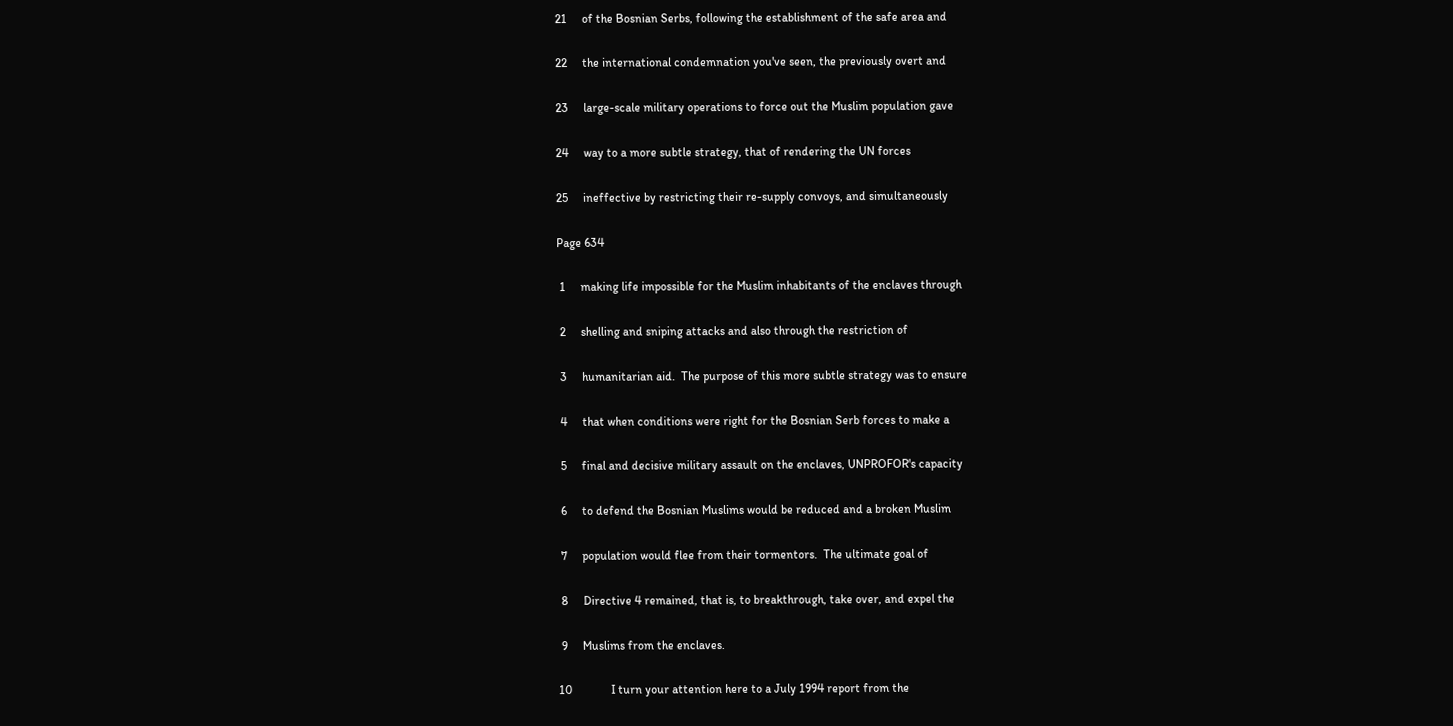21     of the Bosnian Serbs, following the establishment of the safe area and

22     the international condemnation you've seen, the previously overt and

23     large-scale military operations to force out the Muslim population gave

24     way to a more subtle strategy, that of rendering the UN forces

25     ineffective by restricting their re-supply convoys, and simultaneously

Page 634

 1     making life impossible for the Muslim inhabitants of the enclaves through

 2     shelling and sniping attacks and also through the restriction of

 3     humanitarian aid.  The purpose of this more subtle strategy was to ensure

 4     that when conditions were right for the Bosnian Serb forces to make a

 5     final and decisive military assault on the enclaves, UNPROFOR's capacity

 6     to defend the Bosnian Muslims would be reduced and a broken Muslim

 7     population would flee from their tormentors.  The ultimate goal of

 8     Directive 4 remained, that is, to breakthrough, take over, and expel the

 9     Muslims from the enclaves.

10             I turn your attention here to a July 1994 report from the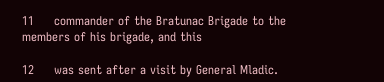11     commander of the Bratunac Brigade to the members of his brigade, and this

12     was sent after a visit by General Mladic.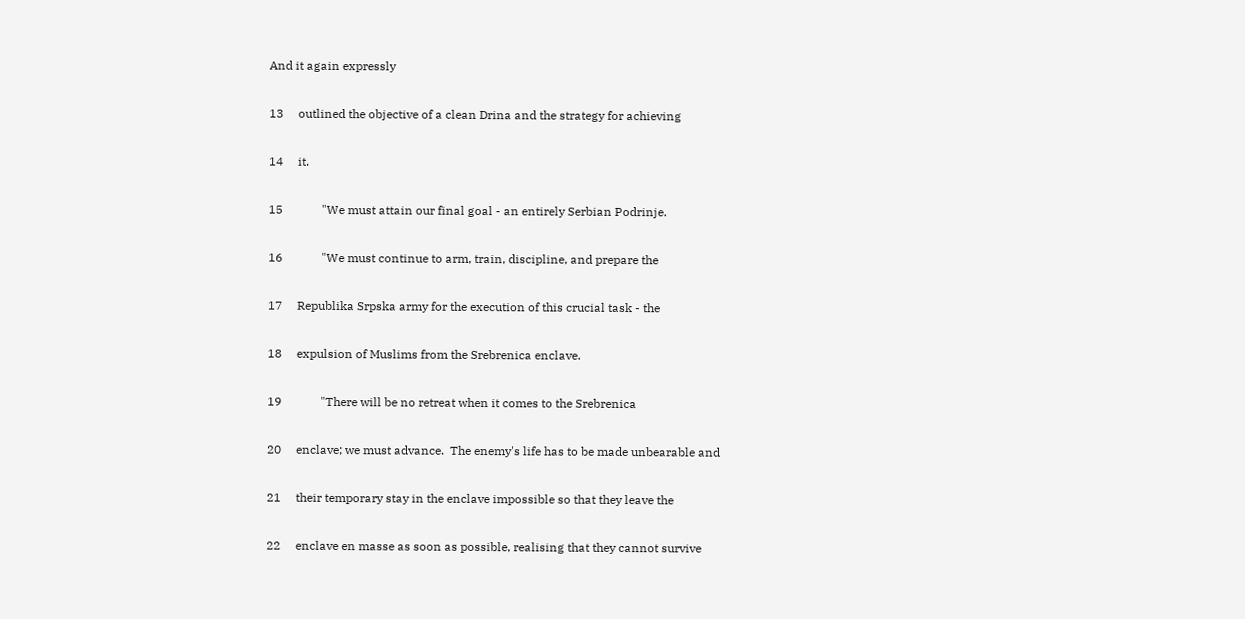And it again expressly

13     outlined the objective of a clean Drina and the strategy for achieving

14     it.

15             "We must attain our final goal - an entirely Serbian Podrinje.

16             "We must continue to arm, train, discipline, and prepare the

17     Republika Srpska army for the execution of this crucial task - the

18     expulsion of Muslims from the Srebrenica enclave.

19             "There will be no retreat when it comes to the Srebrenica

20     enclave; we must advance.  The enemy's life has to be made unbearable and

21     their temporary stay in the enclave impossible so that they leave the

22     enclave en masse as soon as possible, realising that they cannot survive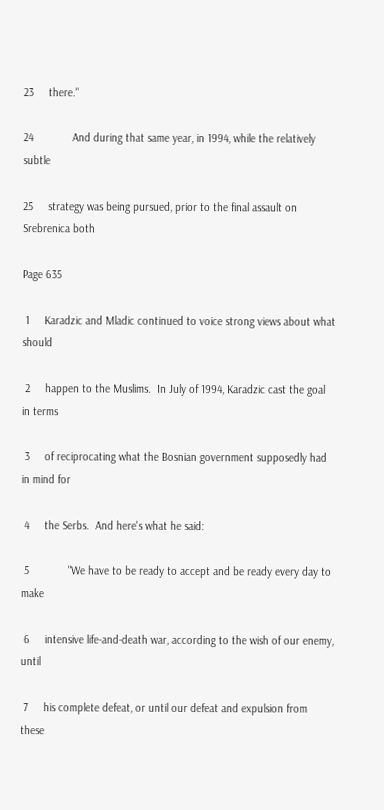23     there."

24             And during that same year, in 1994, while the relatively subtle

25     strategy was being pursued, prior to the final assault on Srebrenica both

Page 635

 1     Karadzic and Mladic continued to voice strong views about what should

 2     happen to the Muslims.  In July of 1994, Karadzic cast the goal in terms

 3     of reciprocating what the Bosnian government supposedly had in mind for

 4     the Serbs.  And here's what he said:

 5             "We have to be ready to accept and be ready every day to make

 6     intensive life-and-death war, according to the wish of our enemy, until

 7     his complete defeat, or until our defeat and expulsion from these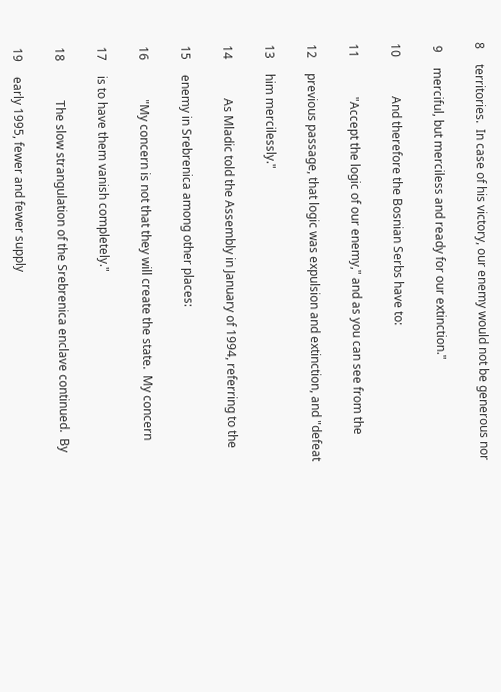8     territories.  In case of his victory, our enemy would not be generous nor

 9     merciful, but merciless and ready for our extinction."

10             And therefore the Bosnian Serbs have to:

11             "Accept the logic of our enemy," and as you can see from the

12     previous passage, that logic was expulsion and extinction, and "defeat

13     him mercilessly."

14             As Mladic told the Assembly in January of 1994, referring to the

15     enemy in Srebrenica among other places:

16             "My concern is not that they will create the state.  My concern

17     is to have them vanish completely."

18             The slow strangulation of the Srebrenica enclave continued.  By

19     early 1995, fewer and fewer supply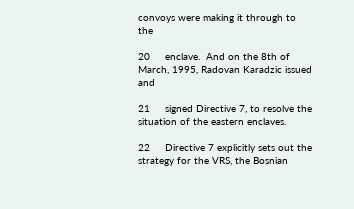convoys were making it through to the

20     enclave.  And on the 8th of March, 1995, Radovan Karadzic issued and

21     signed Directive 7, to resolve the situation of the eastern enclaves.

22     Directive 7 explicitly sets out the strategy for the VRS, the Bosnian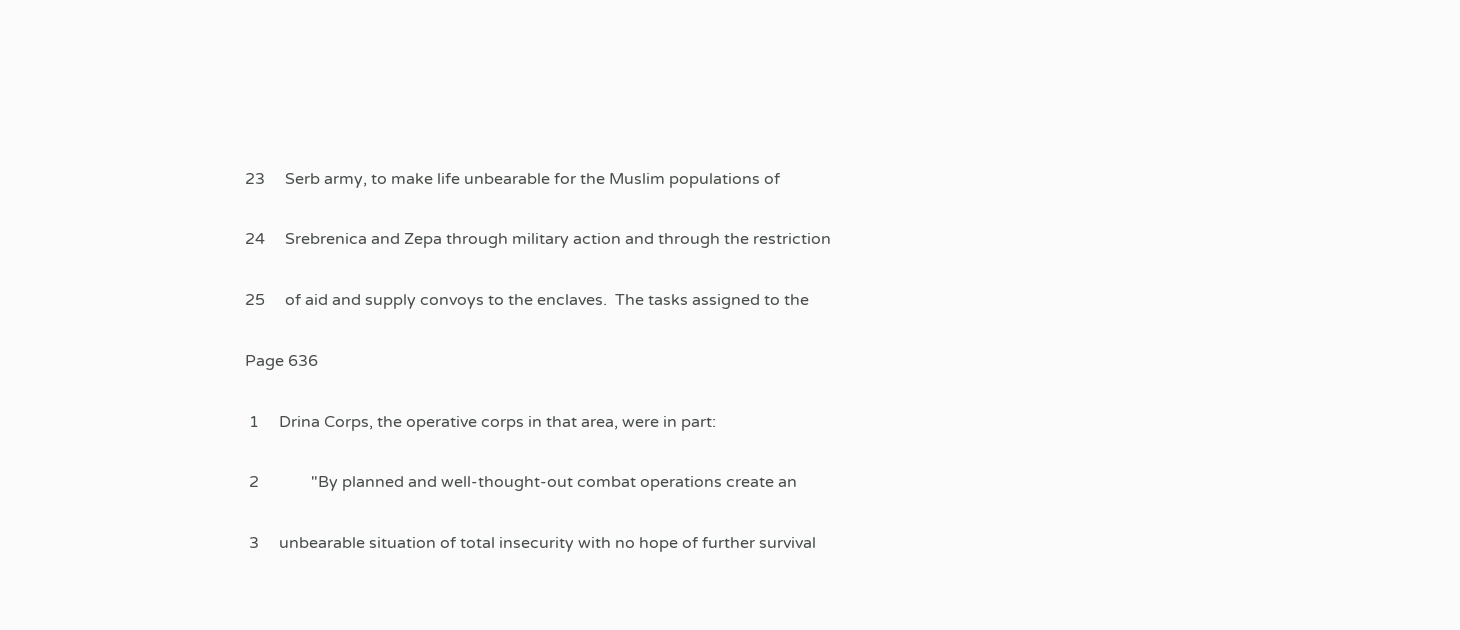23     Serb army, to make life unbearable for the Muslim populations of

24     Srebrenica and Zepa through military action and through the restriction

25     of aid and supply convoys to the enclaves.  The tasks assigned to the

Page 636

 1     Drina Corps, the operative corps in that area, were in part:

 2             "By planned and well-thought-out combat operations create an

 3     unbearable situation of total insecurity with no hope of further survival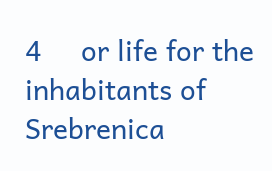4     or life for the inhabitants of Srebrenica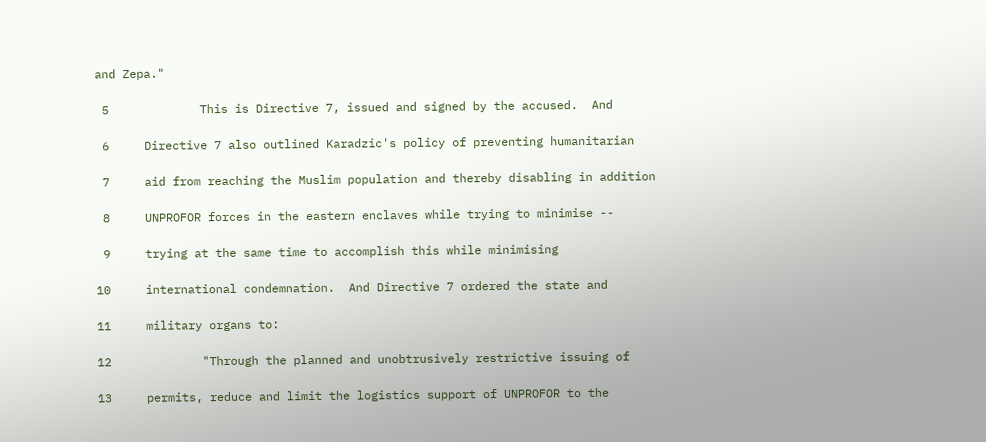and Zepa."

 5             This is Directive 7, issued and signed by the accused.  And

 6     Directive 7 also outlined Karadzic's policy of preventing humanitarian

 7     aid from reaching the Muslim population and thereby disabling in addition

 8     UNPROFOR forces in the eastern enclaves while trying to minimise --

 9     trying at the same time to accomplish this while minimising

10     international condemnation.  And Directive 7 ordered the state and

11     military organs to:

12             "Through the planned and unobtrusively restrictive issuing of

13     permits, reduce and limit the logistics support of UNPROFOR to the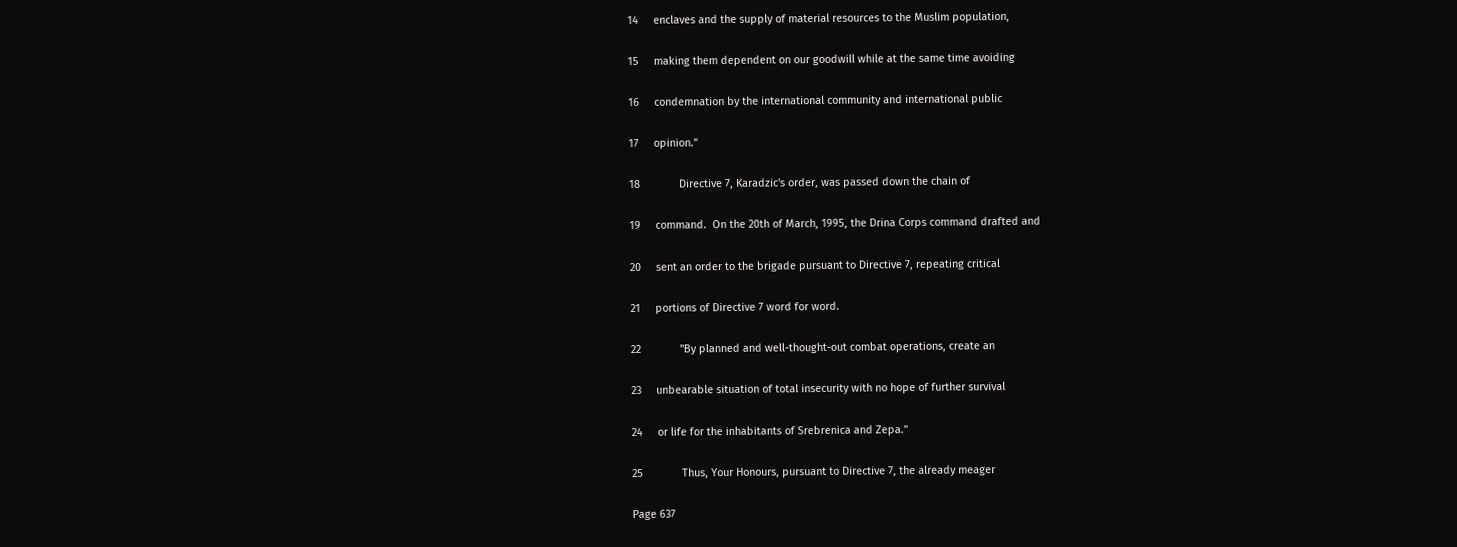14     enclaves and the supply of material resources to the Muslim population,

15     making them dependent on our goodwill while at the same time avoiding

16     condemnation by the international community and international public

17     opinion."

18             Directive 7, Karadzic's order, was passed down the chain of

19     command.  On the 20th of March, 1995, the Drina Corps command drafted and

20     sent an order to the brigade pursuant to Directive 7, repeating critical

21     portions of Directive 7 word for word.

22             "By planned and well-thought-out combat operations, create an

23     unbearable situation of total insecurity with no hope of further survival

24     or life for the inhabitants of Srebrenica and Zepa."

25             Thus, Your Honours, pursuant to Directive 7, the already meager

Page 637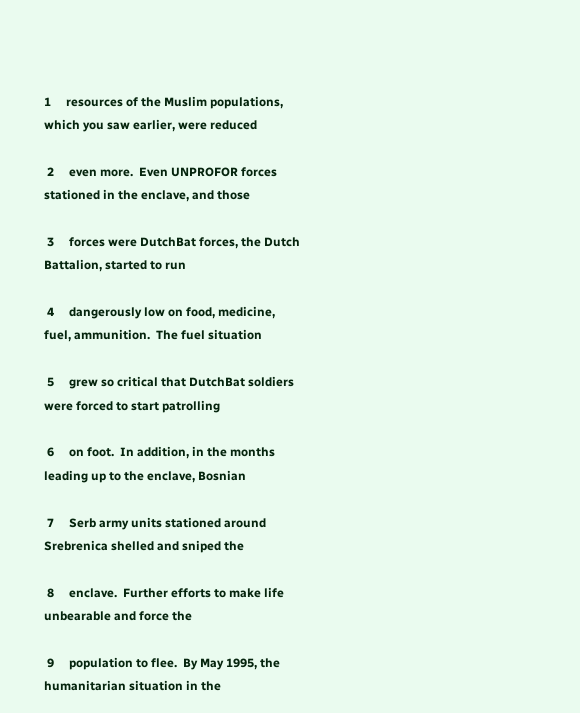1     resources of the Muslim populations, which you saw earlier, were reduced

 2     even more.  Even UNPROFOR forces stationed in the enclave, and those

 3     forces were DutchBat forces, the Dutch Battalion, started to run

 4     dangerously low on food, medicine, fuel, ammunition.  The fuel situation

 5     grew so critical that DutchBat soldiers were forced to start patrolling

 6     on foot.  In addition, in the months leading up to the enclave, Bosnian

 7     Serb army units stationed around Srebrenica shelled and sniped the

 8     enclave.  Further efforts to make life unbearable and force the

 9     population to flee.  By May 1995, the humanitarian situation in the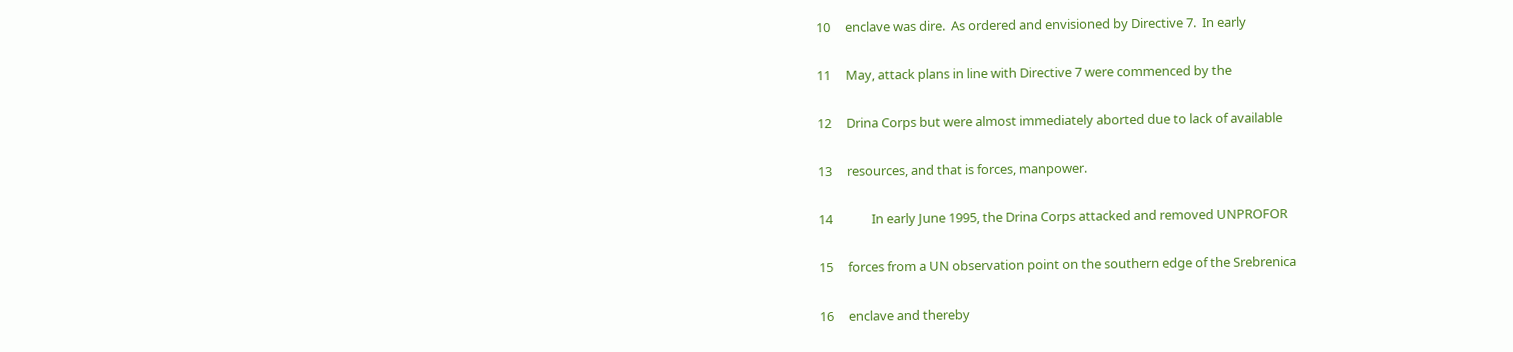10     enclave was dire.  As ordered and envisioned by Directive 7.  In early

11     May, attack plans in line with Directive 7 were commenced by the

12     Drina Corps but were almost immediately aborted due to lack of available

13     resources, and that is forces, manpower.

14             In early June 1995, the Drina Corps attacked and removed UNPROFOR

15     forces from a UN observation point on the southern edge of the Srebrenica

16     enclave and thereby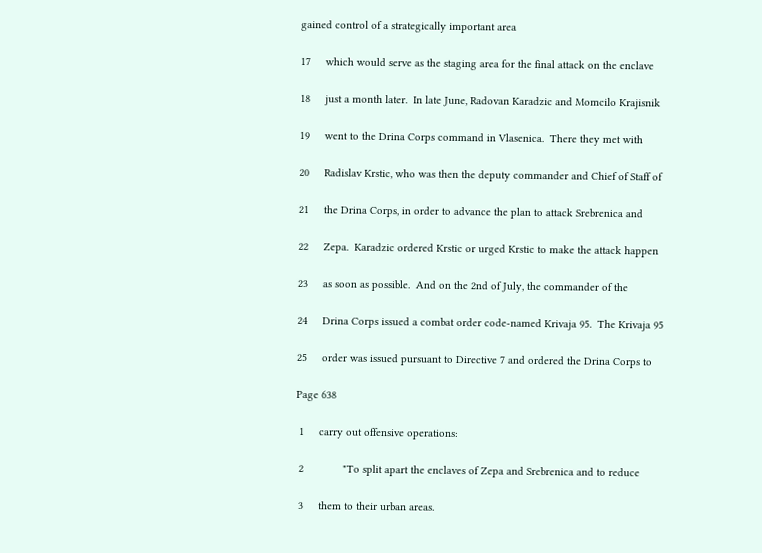gained control of a strategically important area

17     which would serve as the staging area for the final attack on the enclave

18     just a month later.  In late June, Radovan Karadzic and Momcilo Krajisnik

19     went to the Drina Corps command in Vlasenica.  There they met with

20     Radislav Krstic, who was then the deputy commander and Chief of Staff of

21     the Drina Corps, in order to advance the plan to attack Srebrenica and

22     Zepa.  Karadzic ordered Krstic or urged Krstic to make the attack happen

23     as soon as possible.  And on the 2nd of July, the commander of the

24     Drina Corps issued a combat order code-named Krivaja 95.  The Krivaja 95

25     order was issued pursuant to Directive 7 and ordered the Drina Corps to

Page 638

 1     carry out offensive operations:

 2             "To split apart the enclaves of Zepa and Srebrenica and to reduce

 3     them to their urban areas.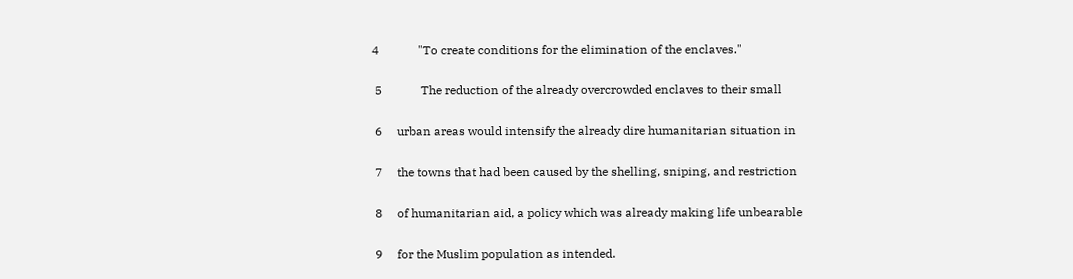4             "To create conditions for the elimination of the enclaves."

 5             The reduction of the already overcrowded enclaves to their small

 6     urban areas would intensify the already dire humanitarian situation in

 7     the towns that had been caused by the shelling, sniping, and restriction

 8     of humanitarian aid, a policy which was already making life unbearable

 9     for the Muslim population as intended.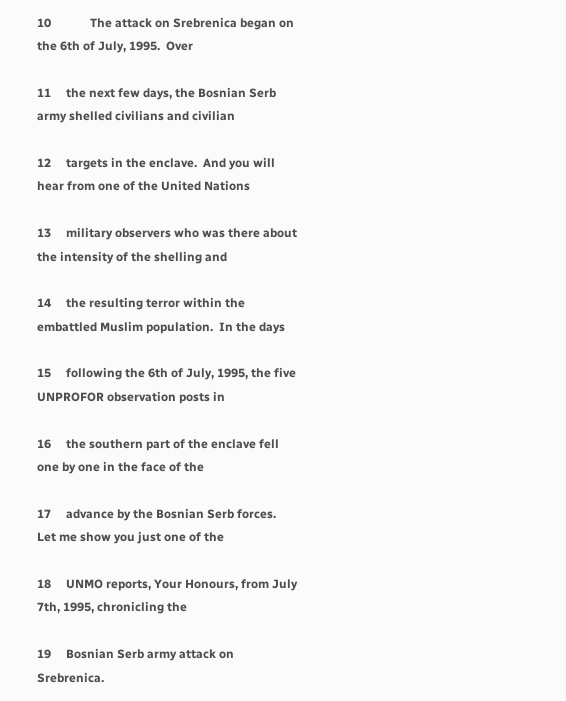10             The attack on Srebrenica began on the 6th of July, 1995.  Over

11     the next few days, the Bosnian Serb army shelled civilians and civilian

12     targets in the enclave.  And you will hear from one of the United Nations

13     military observers who was there about the intensity of the shelling and

14     the resulting terror within the embattled Muslim population.  In the days

15     following the 6th of July, 1995, the five UNPROFOR observation posts in

16     the southern part of the enclave fell one by one in the face of the

17     advance by the Bosnian Serb forces.  Let me show you just one of the

18     UNMO reports, Your Honours, from July 7th, 1995, chronicling the

19     Bosnian Serb army attack on Srebrenica.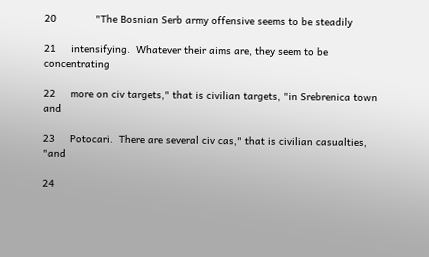20             "The Bosnian Serb army offensive seems to be steadily

21     intensifying.  Whatever their aims are, they seem to be concentrating

22     more on civ targets," that is civilian targets, "in Srebrenica town and

23     Potocari.  There are several civ cas," that is civilian casualties, "and

24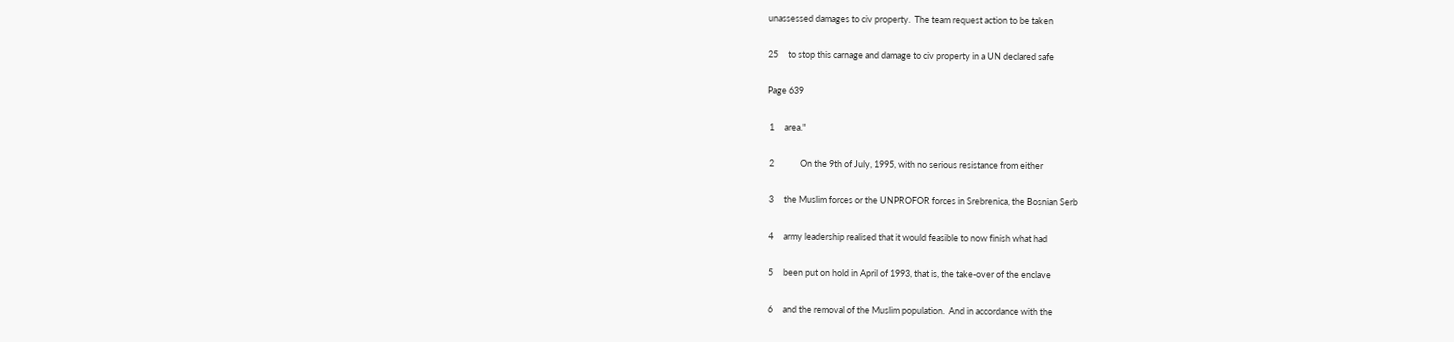unassessed damages to civ property.  The team request action to be taken

25     to stop this carnage and damage to civ property in a UN declared safe

Page 639

 1     area."

 2             On the 9th of July, 1995, with no serious resistance from either

 3     the Muslim forces or the UNPROFOR forces in Srebrenica, the Bosnian Serb

 4     army leadership realised that it would feasible to now finish what had

 5     been put on hold in April of 1993, that is, the take-over of the enclave

 6     and the removal of the Muslim population.  And in accordance with the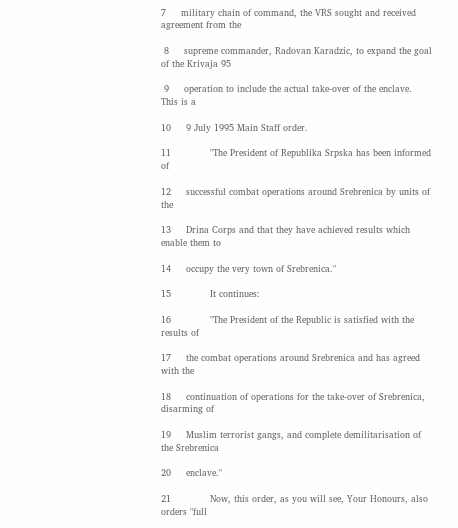7     military chain of command, the VRS sought and received agreement from the

 8     supreme commander, Radovan Karadzic, to expand the goal of the Krivaja 95

 9     operation to include the actual take-over of the enclave.  This is a

10     9 July 1995 Main Staff order.

11             "The President of Republika Srpska has been informed of

12     successful combat operations around Srebrenica by units of the

13     Drina Corps and that they have achieved results which enable them to

14     occupy the very town of Srebrenica."

15             It continues:

16             "The President of the Republic is satisfied with the results of

17     the combat operations around Srebrenica and has agreed with the

18     continuation of operations for the take-over of Srebrenica, disarming of

19     Muslim terrorist gangs, and complete demilitarisation of the Srebrenica

20     enclave."

21             Now, this order, as you will see, Your Honours, also orders "full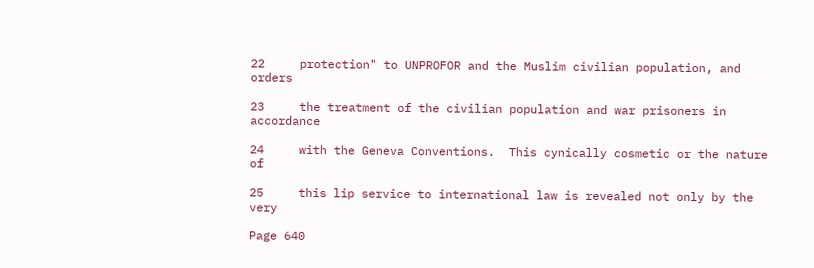22     protection" to UNPROFOR and the Muslim civilian population, and orders

23     the treatment of the civilian population and war prisoners in accordance

24     with the Geneva Conventions.  This cynically cosmetic or the nature of

25     this lip service to international law is revealed not only by the very

Page 640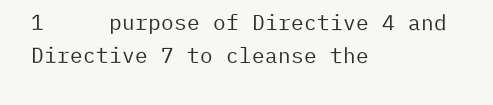1     purpose of Directive 4 and Directive 7 to cleanse the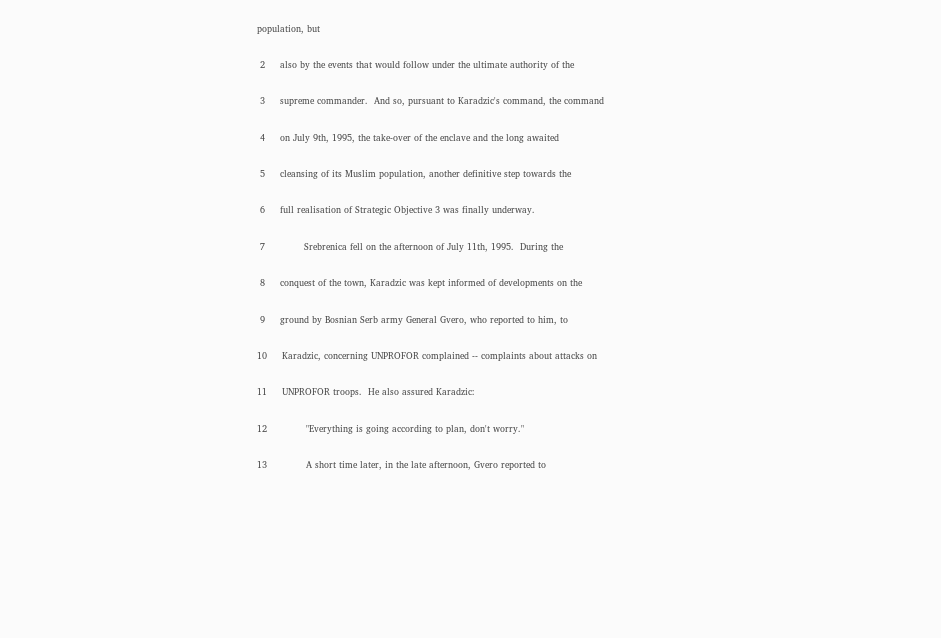population, but

 2     also by the events that would follow under the ultimate authority of the

 3     supreme commander.  And so, pursuant to Karadzic's command, the command

 4     on July 9th, 1995, the take-over of the enclave and the long awaited

 5     cleansing of its Muslim population, another definitive step towards the

 6     full realisation of Strategic Objective 3 was finally underway.

 7             Srebrenica fell on the afternoon of July 11th, 1995.  During the

 8     conquest of the town, Karadzic was kept informed of developments on the

 9     ground by Bosnian Serb army General Gvero, who reported to him, to

10     Karadzic, concerning UNPROFOR complained -- complaints about attacks on

11     UNPROFOR troops.  He also assured Karadzic:

12             "Everything is going according to plan, don't worry."

13             A short time later, in the late afternoon, Gvero reported to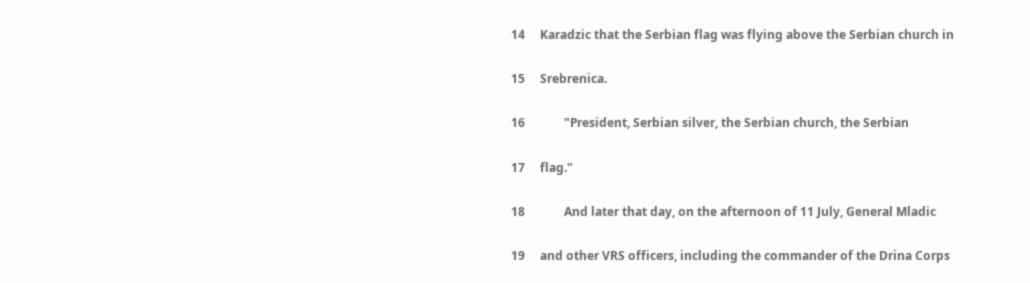14     Karadzic that the Serbian flag was flying above the Serbian church in

15     Srebrenica.

16             "President, Serbian silver, the Serbian church, the Serbian

17     flag."

18             And later that day, on the afternoon of 11 July, General Mladic

19     and other VRS officers, including the commander of the Drina Corps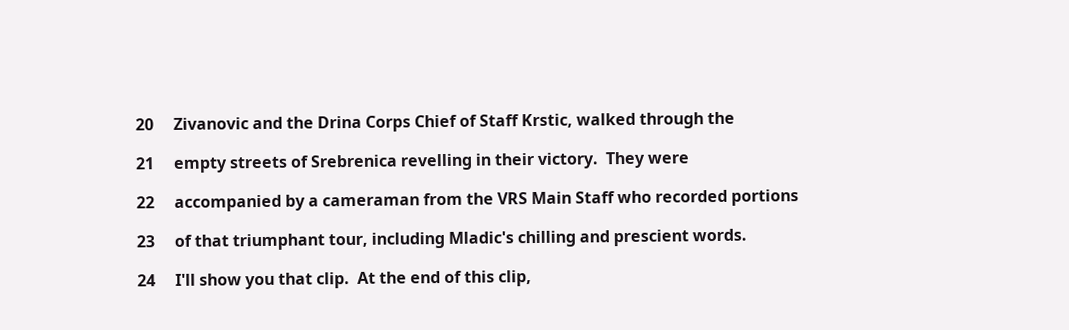20     Zivanovic and the Drina Corps Chief of Staff Krstic, walked through the

21     empty streets of Srebrenica revelling in their victory.  They were

22     accompanied by a cameraman from the VRS Main Staff who recorded portions

23     of that triumphant tour, including Mladic's chilling and prescient words.

24     I'll show you that clip.  At the end of this clip,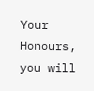Your Honours, you will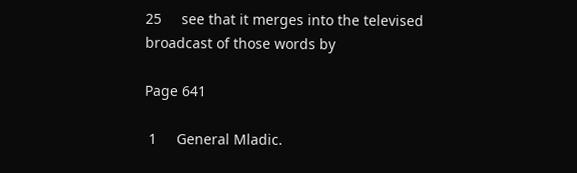25     see that it merges into the televised broadcast of those words by

Page 641

 1     General Mladic.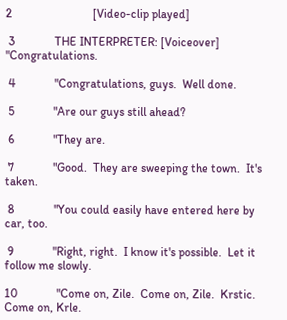2                           [Video-clip played]

 3             THE INTERPRETER: [Voiceover] "Congratulations.

 4             "Congratulations, guys.  Well done.

 5             "Are our guys still ahead?

 6             "They are.

 7             "Good.  They are sweeping the town.  It's taken.

 8             "You could easily have entered here by car, too.

 9             "Right, right.  I know it's possible.  Let it follow me slowly.

10             "Come on, Zile.  Come on, Zile.  Krstic.  Come on, Krle.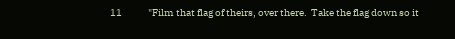11             "Film that flag of theirs, over there.  Take the flag down so it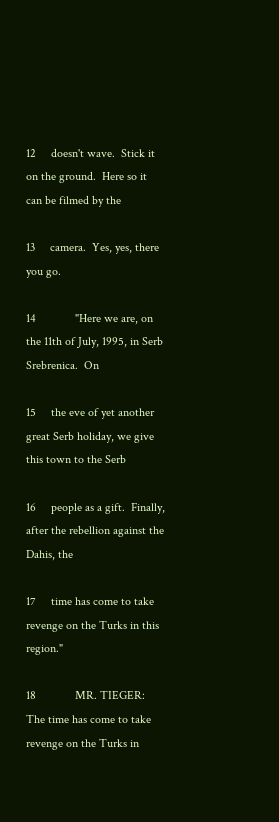12     doesn't wave.  Stick it on the ground.  Here so it can be filmed by the

13     camera.  Yes, yes, there you go.

14             "Here we are, on the 11th of July, 1995, in Serb Srebrenica.  On

15     the eve of yet another great Serb holiday, we give this town to the Serb

16     people as a gift.  Finally, after the rebellion against the Dahis, the

17     time has come to take revenge on the Turks in this region."

18             MR. TIEGER:  The time has come to take revenge on the Turks in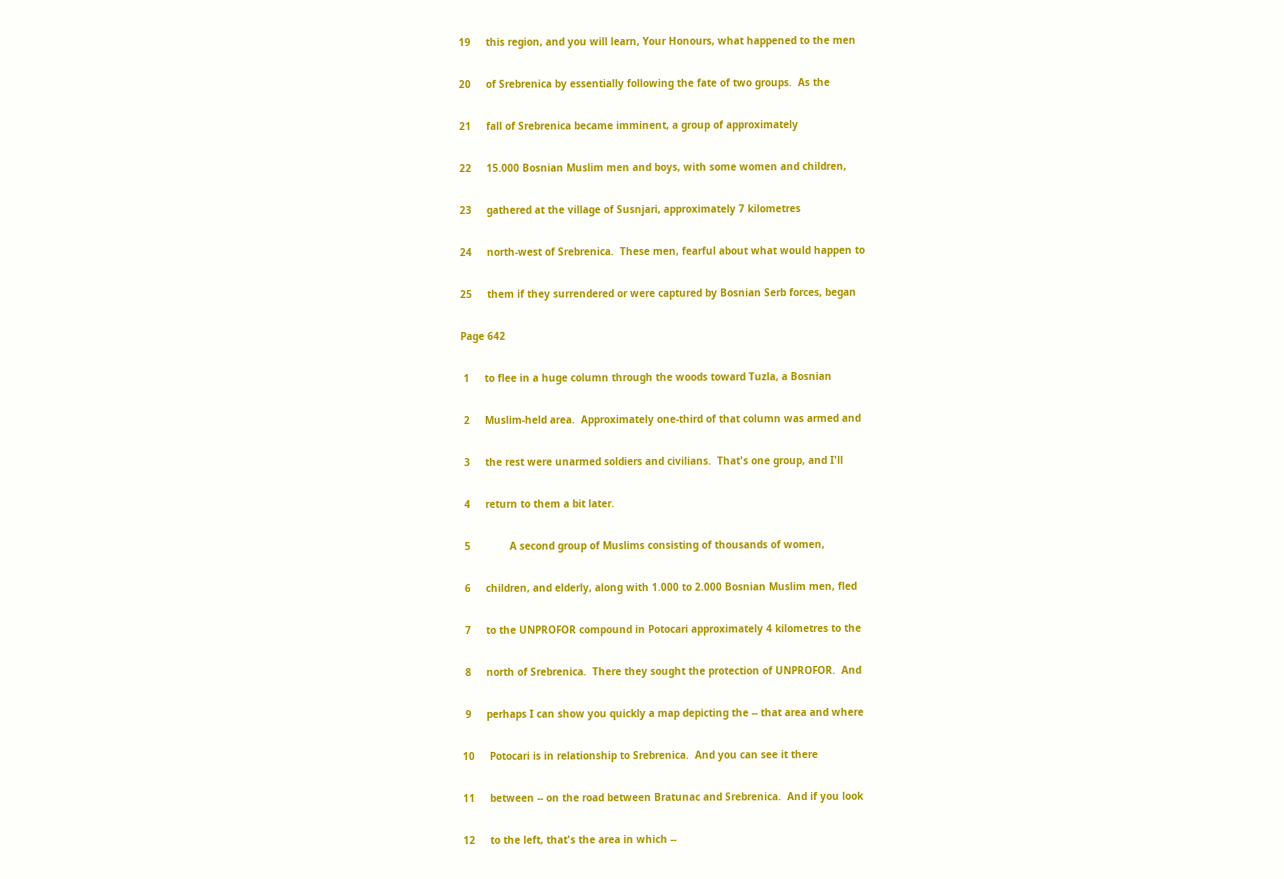19     this region, and you will learn, Your Honours, what happened to the men

20     of Srebrenica by essentially following the fate of two groups.  As the

21     fall of Srebrenica became imminent, a group of approximately

22     15.000 Bosnian Muslim men and boys, with some women and children,

23     gathered at the village of Susnjari, approximately 7 kilometres

24     north-west of Srebrenica.  These men, fearful about what would happen to

25     them if they surrendered or were captured by Bosnian Serb forces, began

Page 642

 1     to flee in a huge column through the woods toward Tuzla, a Bosnian

 2     Muslim-held area.  Approximately one-third of that column was armed and

 3     the rest were unarmed soldiers and civilians.  That's one group, and I'll

 4     return to them a bit later.

 5             A second group of Muslims consisting of thousands of women,

 6     children, and elderly, along with 1.000 to 2.000 Bosnian Muslim men, fled

 7     to the UNPROFOR compound in Potocari approximately 4 kilometres to the

 8     north of Srebrenica.  There they sought the protection of UNPROFOR.  And

 9     perhaps I can show you quickly a map depicting the -- that area and where

10     Potocari is in relationship to Srebrenica.  And you can see it there

11     between -- on the road between Bratunac and Srebrenica.  And if you look

12     to the left, that's the area in which --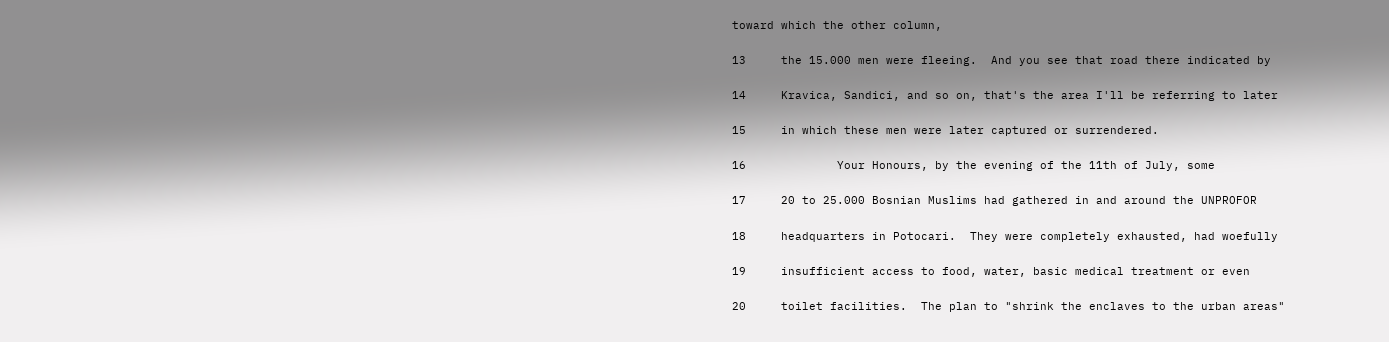toward which the other column,

13     the 15.000 men were fleeing.  And you see that road there indicated by

14     Kravica, Sandici, and so on, that's the area I'll be referring to later

15     in which these men were later captured or surrendered.

16             Your Honours, by the evening of the 11th of July, some

17     20 to 25.000 Bosnian Muslims had gathered in and around the UNPROFOR

18     headquarters in Potocari.  They were completely exhausted, had woefully

19     insufficient access to food, water, basic medical treatment or even

20     toilet facilities.  The plan to "shrink the enclaves to the urban areas"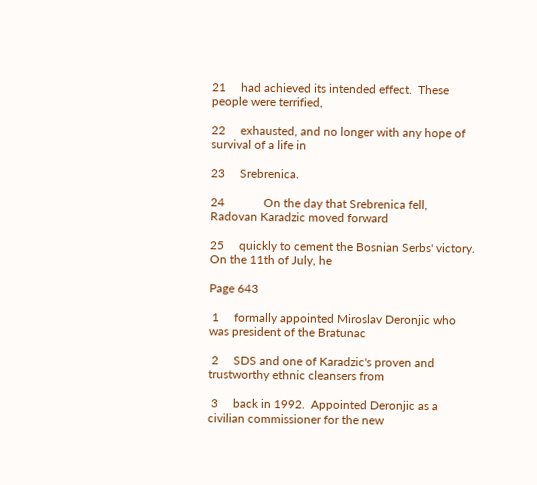21     had achieved its intended effect.  These people were terrified,

22     exhausted, and no longer with any hope of survival of a life in

23     Srebrenica.

24             On the day that Srebrenica fell, Radovan Karadzic moved forward

25     quickly to cement the Bosnian Serbs' victory.  On the 11th of July, he

Page 643

 1     formally appointed Miroslav Deronjic who was president of the Bratunac

 2     SDS and one of Karadzic's proven and trustworthy ethnic cleansers from

 3     back in 1992.  Appointed Deronjic as a civilian commissioner for the new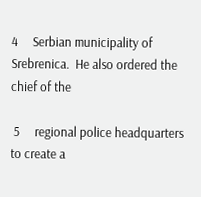4     Serbian municipality of Srebrenica.  He also ordered the chief of the

 5     regional police headquarters to create a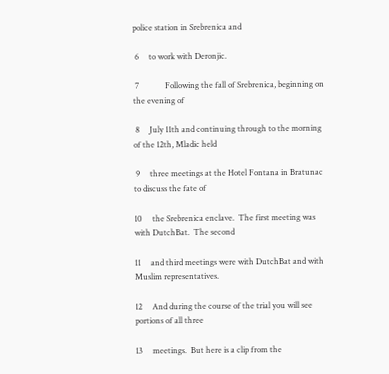police station in Srebrenica and

 6     to work with Deronjic.

 7             Following the fall of Srebrenica, beginning on the evening of

 8     July 11th and continuing through to the morning of the 12th, Mladic held

 9     three meetings at the Hotel Fontana in Bratunac to discuss the fate of

10     the Srebrenica enclave.  The first meeting was with DutchBat.  The second

11     and third meetings were with DutchBat and with Muslim representatives.

12     And during the course of the trial you will see portions of all three

13     meetings.  But here is a clip from the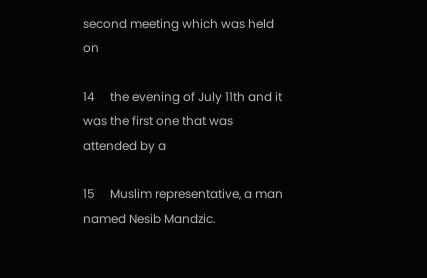second meeting which was held on

14     the evening of July 11th and it was the first one that was attended by a

15     Muslim representative, a man named Nesib Mandzic.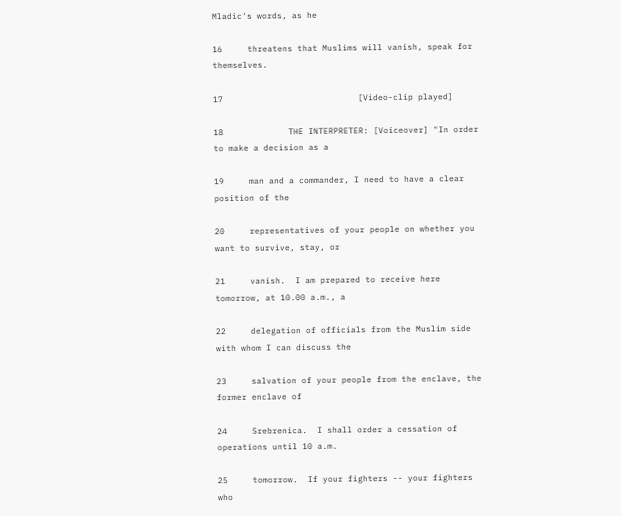Mladic's words, as he

16     threatens that Muslims will vanish, speak for themselves.

17                           [Video-clip played]

18             THE INTERPRETER: [Voiceover] "In order to make a decision as a

19     man and a commander, I need to have a clear position of the

20     representatives of your people on whether you want to survive, stay, or

21     vanish.  I am prepared to receive here tomorrow, at 10.00 a.m., a

22     delegation of officials from the Muslim side with whom I can discuss the

23     salvation of your people from the enclave, the former enclave of

24     Srebrenica.  I shall order a cessation of operations until 10 a.m.

25     tomorrow.  If your fighters -- your fighters who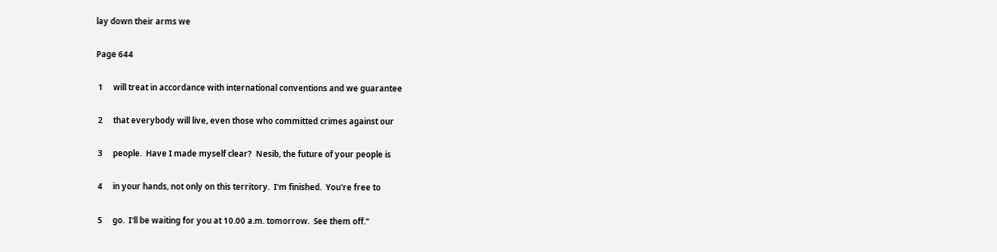lay down their arms we

Page 644

 1     will treat in accordance with international conventions and we guarantee

 2     that everybody will live, even those who committed crimes against our

 3     people.  Have I made myself clear?  Nesib, the future of your people is

 4     in your hands, not only on this territory.  I'm finished.  You're free to

 5     go.  I'll be waiting for you at 10.00 a.m. tomorrow.  See them off."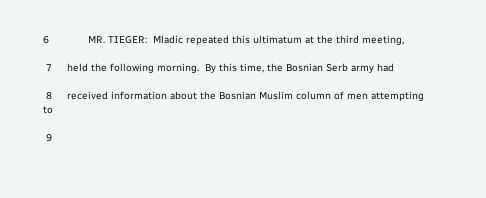6             MR. TIEGER:  Mladic repeated this ultimatum at the third meeting,

 7     held the following morning.  By this time, the Bosnian Serb army had

 8     received information about the Bosnian Muslim column of men attempting to

 9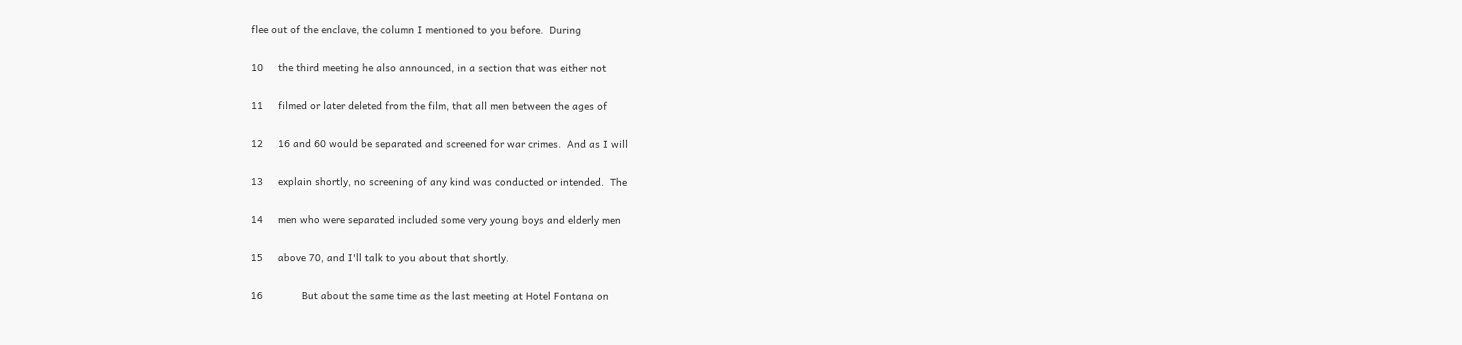flee out of the enclave, the column I mentioned to you before.  During

10     the third meeting he also announced, in a section that was either not

11     filmed or later deleted from the film, that all men between the ages of

12     16 and 60 would be separated and screened for war crimes.  And as I will

13     explain shortly, no screening of any kind was conducted or intended.  The

14     men who were separated included some very young boys and elderly men

15     above 70, and I'll talk to you about that shortly.

16             But about the same time as the last meeting at Hotel Fontana on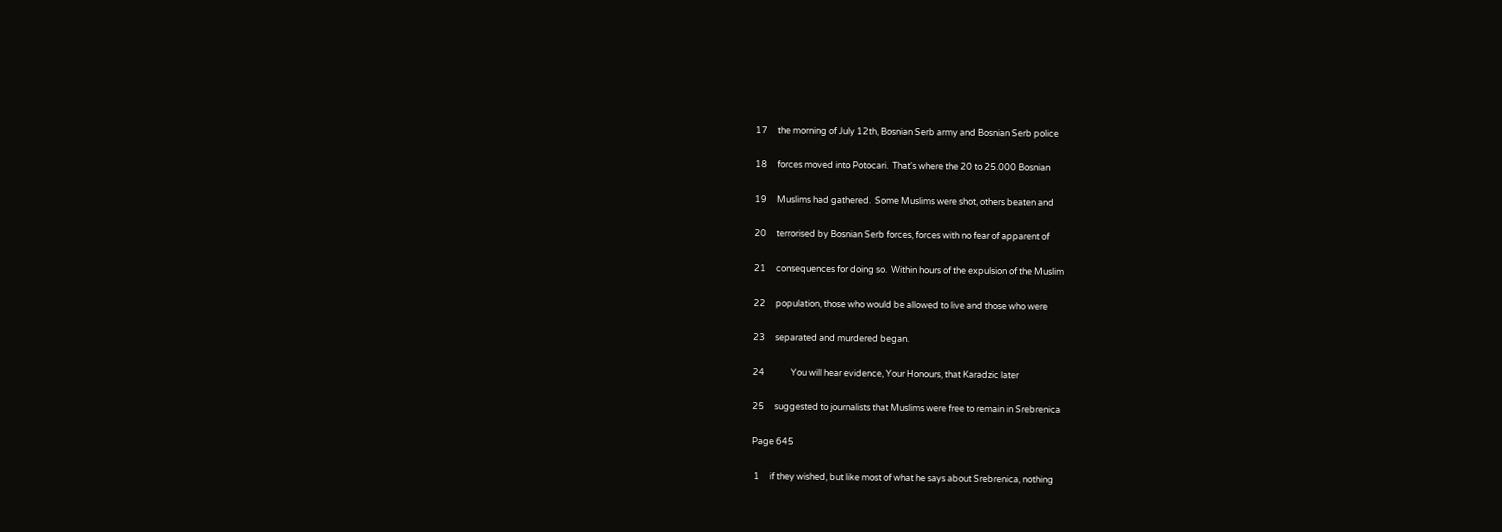17     the morning of July 12th, Bosnian Serb army and Bosnian Serb police

18     forces moved into Potocari.  That's where the 20 to 25.000 Bosnian

19     Muslims had gathered.  Some Muslims were shot, others beaten and

20     terrorised by Bosnian Serb forces, forces with no fear of apparent of

21     consequences for doing so.  Within hours of the expulsion of the Muslim

22     population, those who would be allowed to live and those who were

23     separated and murdered began.

24             You will hear evidence, Your Honours, that Karadzic later

25     suggested to journalists that Muslims were free to remain in Srebrenica

Page 645

 1     if they wished, but like most of what he says about Srebrenica, nothing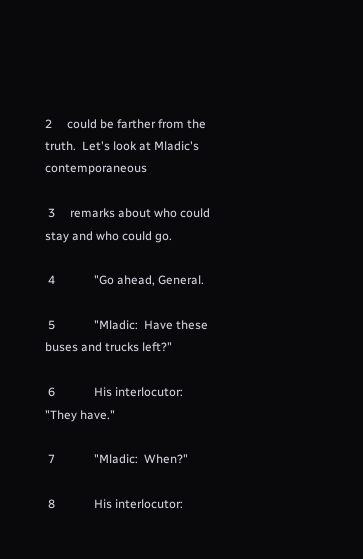2     could be farther from the truth.  Let's look at Mladic's contemporaneous

 3     remarks about who could stay and who could go.

 4             "Go ahead, General.

 5             "Mladic:  Have these buses and trucks left?"

 6             His interlocutor:  "They have."

 7             "Mladic:  When?"

 8             His interlocutor: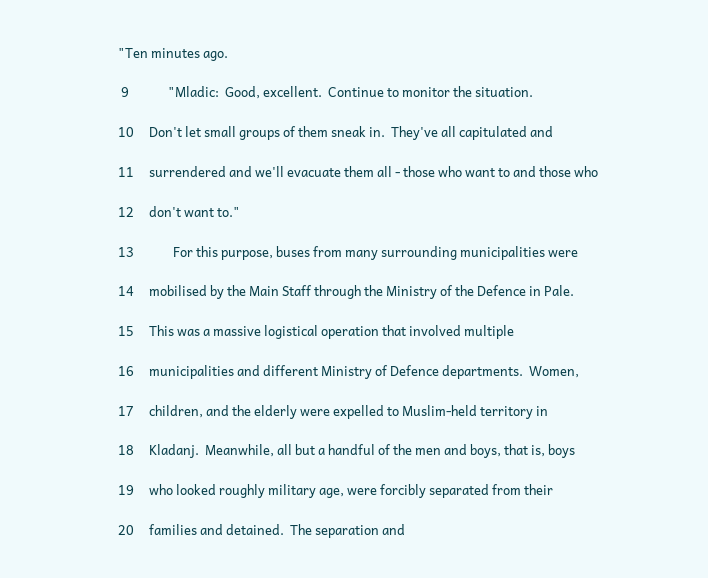"Ten minutes ago.

 9             "Mladic:  Good, excellent.  Continue to monitor the situation.

10     Don't let small groups of them sneak in.  They've all capitulated and

11     surrendered and we'll evacuate them all - those who want to and those who

12     don't want to."

13             For this purpose, buses from many surrounding municipalities were

14     mobilised by the Main Staff through the Ministry of the Defence in Pale.

15     This was a massive logistical operation that involved multiple

16     municipalities and different Ministry of Defence departments.  Women,

17     children, and the elderly were expelled to Muslim-held territory in

18     Kladanj.  Meanwhile, all but a handful of the men and boys, that is, boys

19     who looked roughly military age, were forcibly separated from their

20     families and detained.  The separation and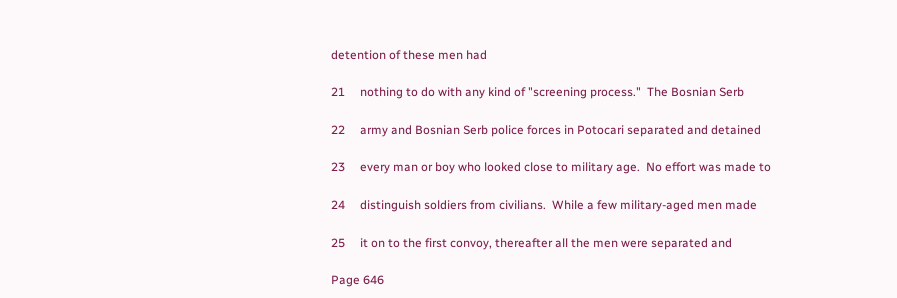detention of these men had

21     nothing to do with any kind of "screening process."  The Bosnian Serb

22     army and Bosnian Serb police forces in Potocari separated and detained

23     every man or boy who looked close to military age.  No effort was made to

24     distinguish soldiers from civilians.  While a few military-aged men made

25     it on to the first convoy, thereafter all the men were separated and

Page 646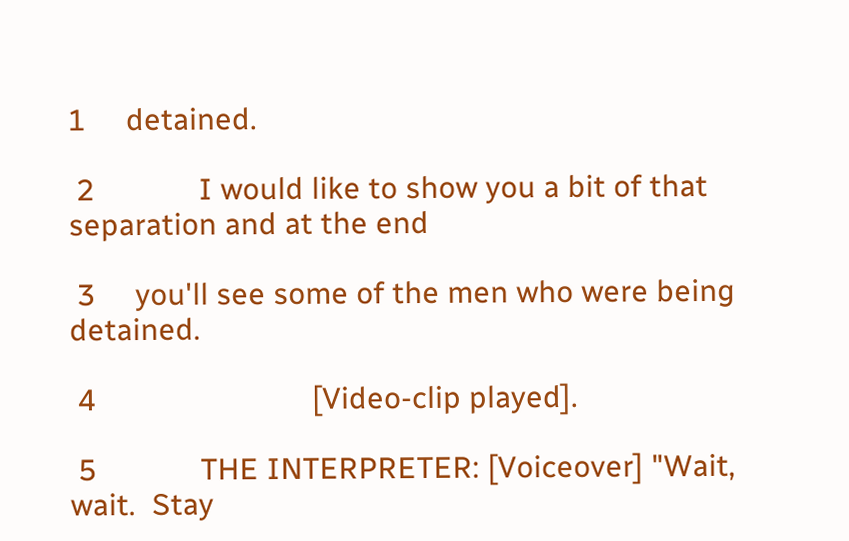1     detained.

 2             I would like to show you a bit of that separation and at the end

 3     you'll see some of the men who were being detained.

 4                           [Video-clip played].

 5             THE INTERPRETER: [Voiceover] "Wait, wait.  Stay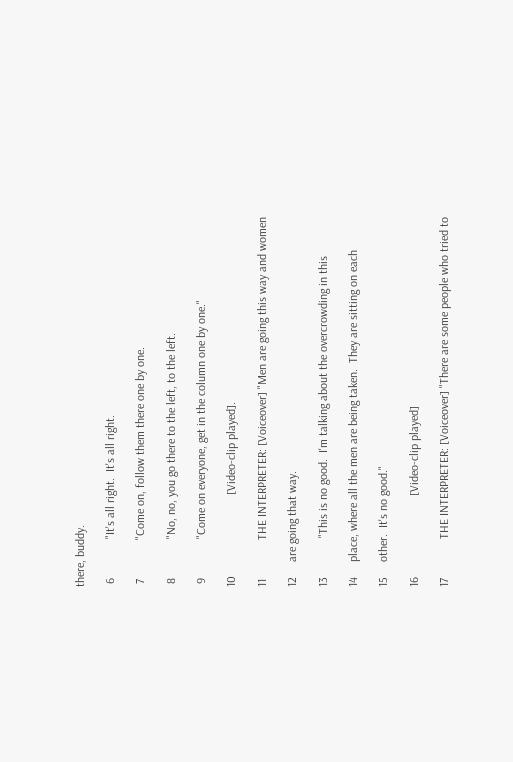there, buddy.

 6             "It's all right.  It's all right.

 7             "Come on, follow them there one by one.

 8             "No, no, you go there to the left, to the left.

 9             "Come on everyone, get in the column one by one."

10                           [Video-clip played].

11             THE INTERPRETER: [Voiceover] "Men are going this way and women

12     are going that way.

13             "This is no good.  I'm talking about the overcrowding in this

14     place, where all the men are being taken.  They are sitting on each

15     other.  It's no good."

16                           [Video-clip played]

17             THE INTERPRETER: [Voiceover] "There are some people who tried to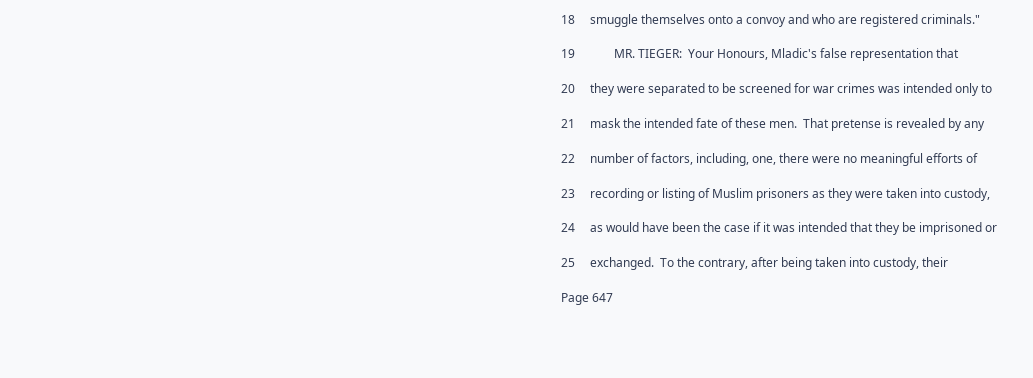18     smuggle themselves onto a convoy and who are registered criminals."

19             MR. TIEGER:  Your Honours, Mladic's false representation that

20     they were separated to be screened for war crimes was intended only to

21     mask the intended fate of these men.  That pretense is revealed by any

22     number of factors, including, one, there were no meaningful efforts of

23     recording or listing of Muslim prisoners as they were taken into custody,

24     as would have been the case if it was intended that they be imprisoned or

25     exchanged.  To the contrary, after being taken into custody, their

Page 647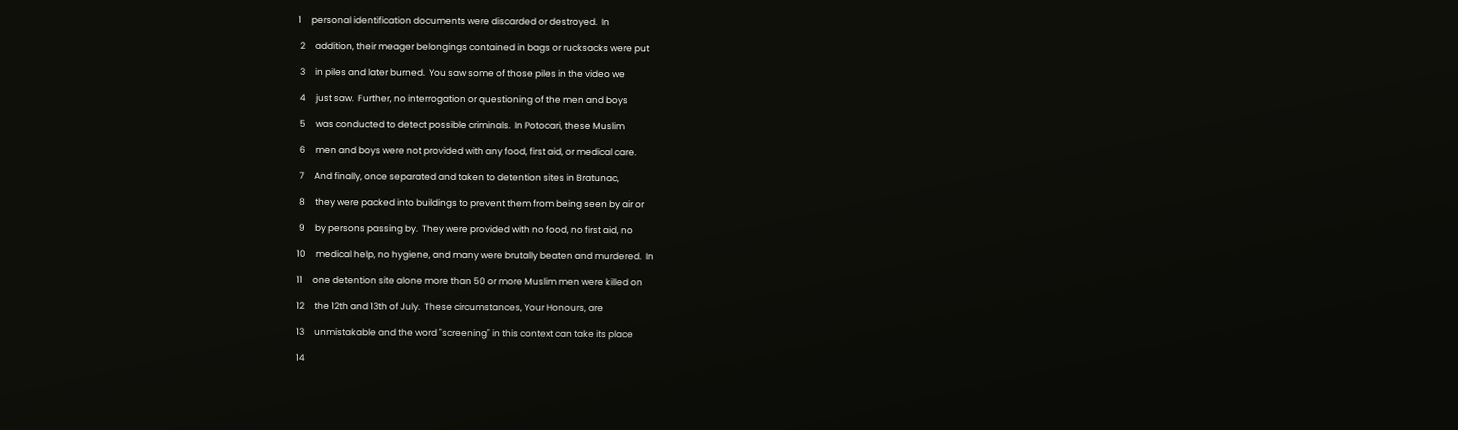1     personal identification documents were discarded or destroyed.  In

 2     addition, their meager belongings contained in bags or rucksacks were put

 3     in piles and later burned.  You saw some of those piles in the video we

 4     just saw.  Further, no interrogation or questioning of the men and boys

 5     was conducted to detect possible criminals.  In Potocari, these Muslim

 6     men and boys were not provided with any food, first aid, or medical care.

 7     And finally, once separated and taken to detention sites in Bratunac,

 8     they were packed into buildings to prevent them from being seen by air or

 9     by persons passing by.  They were provided with no food, no first aid, no

10     medical help, no hygiene, and many were brutally beaten and murdered.  In

11     one detention site alone more than 50 or more Muslim men were killed on

12     the 12th and 13th of July.  These circumstances, Your Honours, are

13     unmistakable and the word "screening" in this context can take its place

14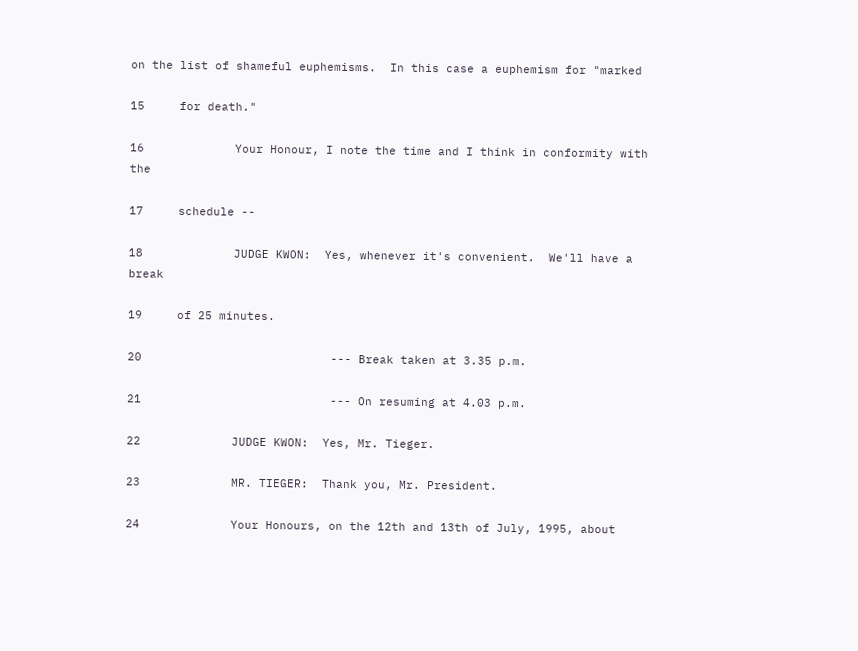on the list of shameful euphemisms.  In this case a euphemism for "marked

15     for death."

16             Your Honour, I note the time and I think in conformity with the

17     schedule --

18             JUDGE KWON:  Yes, whenever it's convenient.  We'll have a break

19     of 25 minutes.

20                           --- Break taken at 3.35 p.m.

21                           --- On resuming at 4.03 p.m.

22             JUDGE KWON:  Yes, Mr. Tieger.

23             MR. TIEGER:  Thank you, Mr. President.

24             Your Honours, on the 12th and 13th of July, 1995, about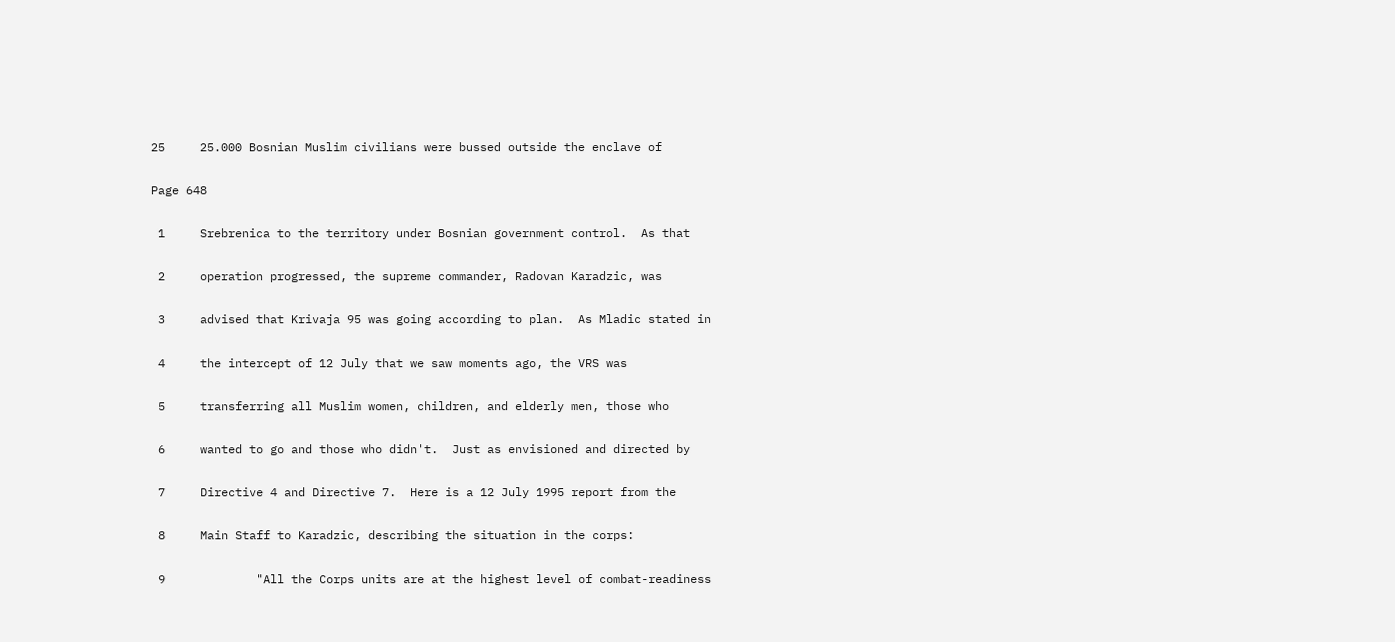25     25.000 Bosnian Muslim civilians were bussed outside the enclave of

Page 648

 1     Srebrenica to the territory under Bosnian government control.  As that

 2     operation progressed, the supreme commander, Radovan Karadzic, was

 3     advised that Krivaja 95 was going according to plan.  As Mladic stated in

 4     the intercept of 12 July that we saw moments ago, the VRS was

 5     transferring all Muslim women, children, and elderly men, those who

 6     wanted to go and those who didn't.  Just as envisioned and directed by

 7     Directive 4 and Directive 7.  Here is a 12 July 1995 report from the

 8     Main Staff to Karadzic, describing the situation in the corps:

 9             "All the Corps units are at the highest level of combat-readiness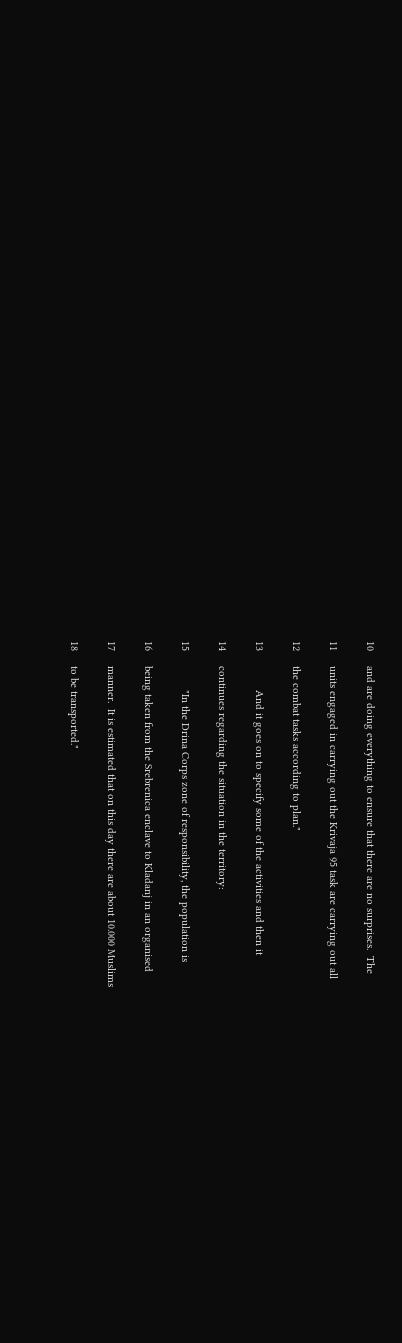10     and are doing everything to ensure that there are no surprises.  The

11     units engaged in carrying out the Krivaja 95 task are carrying out all

12     the combat tasks according to plan."

13             And it goes on to specify some of the activities and then it

14     continues regarding the situation in the territory:

15             "In the Drina Corps zone of responsibility, the population is

16     being taken from the Srebrenica enclave to Kladanj in an organised

17     manner.  It is estimated that on this day there are about 10.000 Muslims

18     to be transported."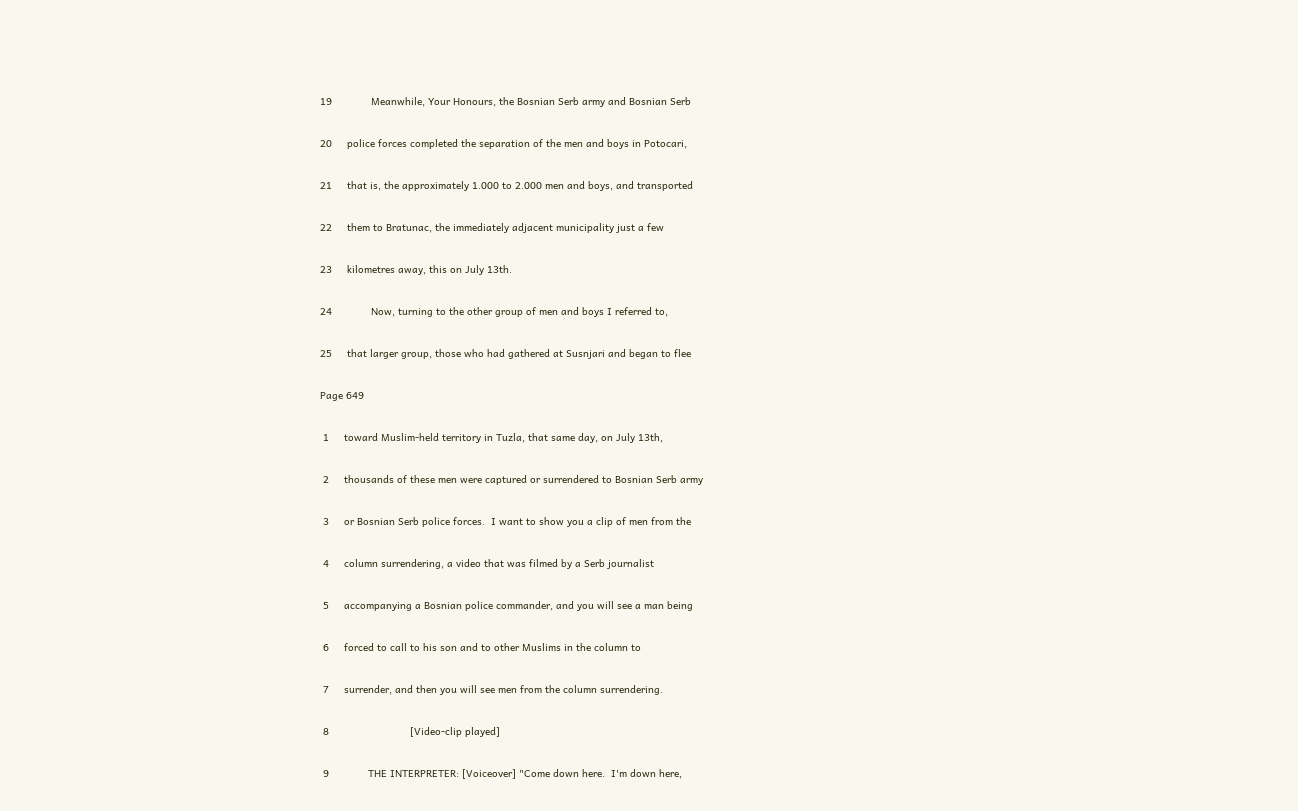19             Meanwhile, Your Honours, the Bosnian Serb army and Bosnian Serb

20     police forces completed the separation of the men and boys in Potocari,

21     that is, the approximately 1.000 to 2.000 men and boys, and transported

22     them to Bratunac, the immediately adjacent municipality just a few

23     kilometres away, this on July 13th.

24             Now, turning to the other group of men and boys I referred to,

25     that larger group, those who had gathered at Susnjari and began to flee

Page 649

 1     toward Muslim-held territory in Tuzla, that same day, on July 13th,

 2     thousands of these men were captured or surrendered to Bosnian Serb army

 3     or Bosnian Serb police forces.  I want to show you a clip of men from the

 4     column surrendering, a video that was filmed by a Serb journalist

 5     accompanying a Bosnian police commander, and you will see a man being

 6     forced to call to his son and to other Muslims in the column to

 7     surrender, and then you will see men from the column surrendering.

 8                           [Video-clip played]

 9             THE INTERPRETER: [Voiceover] "Come down here.  I'm down here,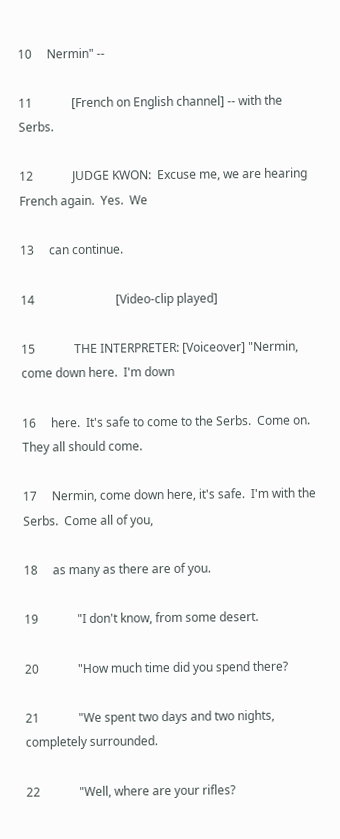10     Nermin" --

11             [French on English channel] -- with the Serbs.

12             JUDGE KWON:  Excuse me, we are hearing French again.  Yes.  We

13     can continue.

14                           [Video-clip played]

15             THE INTERPRETER: [Voiceover] "Nermin, come down here.  I'm down

16     here.  It's safe to come to the Serbs.  Come on.  They all should come.

17     Nermin, come down here, it's safe.  I'm with the Serbs.  Come all of you,

18     as many as there are of you.

19             "I don't know, from some desert.

20             "How much time did you spend there?

21             "We spent two days and two nights, completely surrounded.

22             "Well, where are your rifles?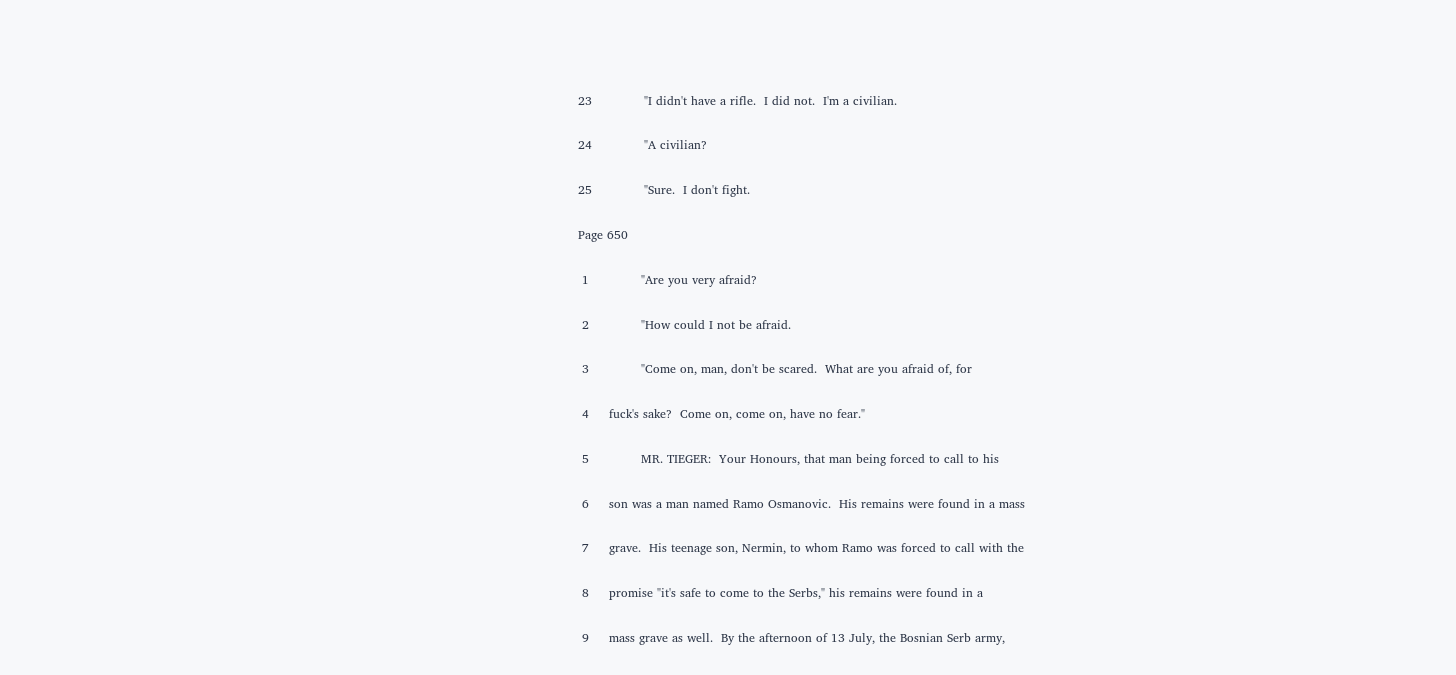23             "I didn't have a rifle.  I did not.  I'm a civilian.

24             "A civilian?

25             "Sure.  I don't fight.

Page 650

 1             "Are you very afraid?

 2             "How could I not be afraid.

 3             "Come on, man, don't be scared.  What are you afraid of, for

 4     fuck's sake?  Come on, come on, have no fear."

 5             MR. TIEGER:  Your Honours, that man being forced to call to his

 6     son was a man named Ramo Osmanovic.  His remains were found in a mass

 7     grave.  His teenage son, Nermin, to whom Ramo was forced to call with the

 8     promise "it's safe to come to the Serbs," his remains were found in a

 9     mass grave as well.  By the afternoon of 13 July, the Bosnian Serb army,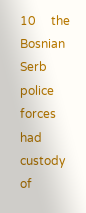10     the Bosnian Serb police forces had custody of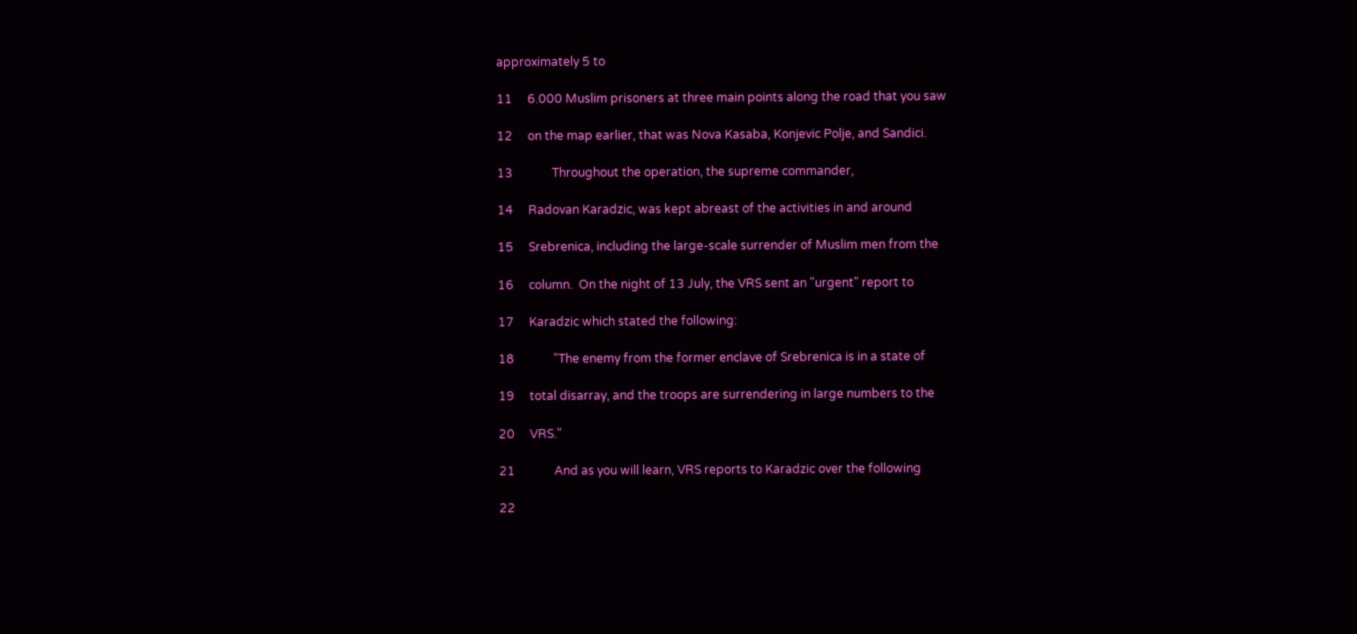approximately 5 to

11     6.000 Muslim prisoners at three main points along the road that you saw

12     on the map earlier, that was Nova Kasaba, Konjevic Polje, and Sandici.

13             Throughout the operation, the supreme commander,

14     Radovan Karadzic, was kept abreast of the activities in and around

15     Srebrenica, including the large-scale surrender of Muslim men from the

16     column.  On the night of 13 July, the VRS sent an "urgent" report to

17     Karadzic which stated the following:

18             "The enemy from the former enclave of Srebrenica is in a state of

19     total disarray, and the troops are surrendering in large numbers to the

20     VRS."

21             And as you will learn, VRS reports to Karadzic over the following

22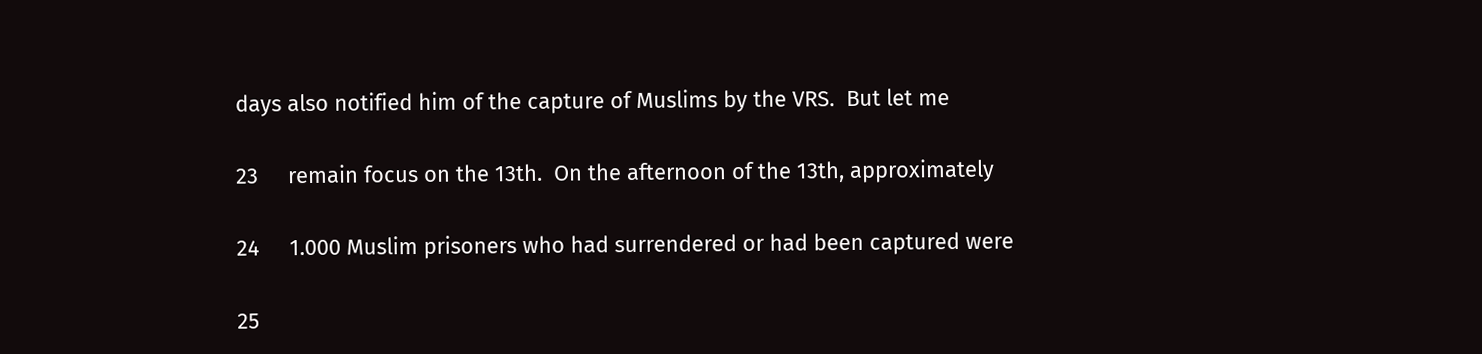days also notified him of the capture of Muslims by the VRS.  But let me

23     remain focus on the 13th.  On the afternoon of the 13th, approximately

24     1.000 Muslim prisoners who had surrendered or had been captured were

25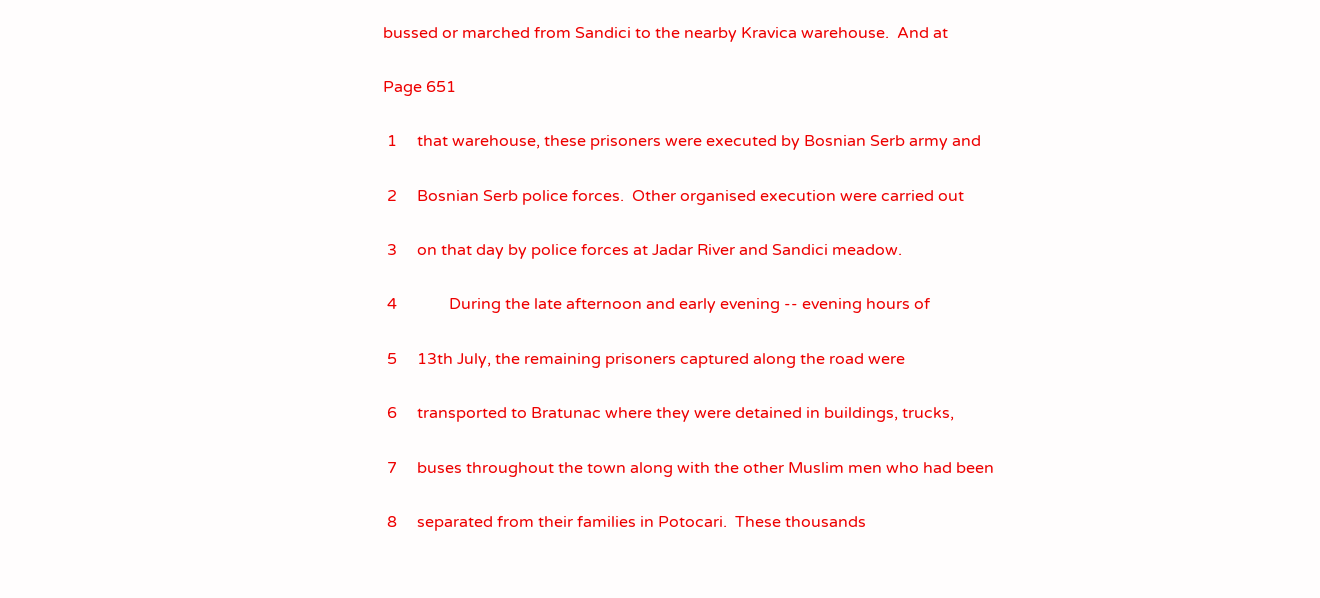bussed or marched from Sandici to the nearby Kravica warehouse.  And at

Page 651

 1     that warehouse, these prisoners were executed by Bosnian Serb army and

 2     Bosnian Serb police forces.  Other organised execution were carried out

 3     on that day by police forces at Jadar River and Sandici meadow.

 4             During the late afternoon and early evening -- evening hours of

 5     13th July, the remaining prisoners captured along the road were

 6     transported to Bratunac where they were detained in buildings, trucks,

 7     buses throughout the town along with the other Muslim men who had been

 8     separated from their families in Potocari.  These thousands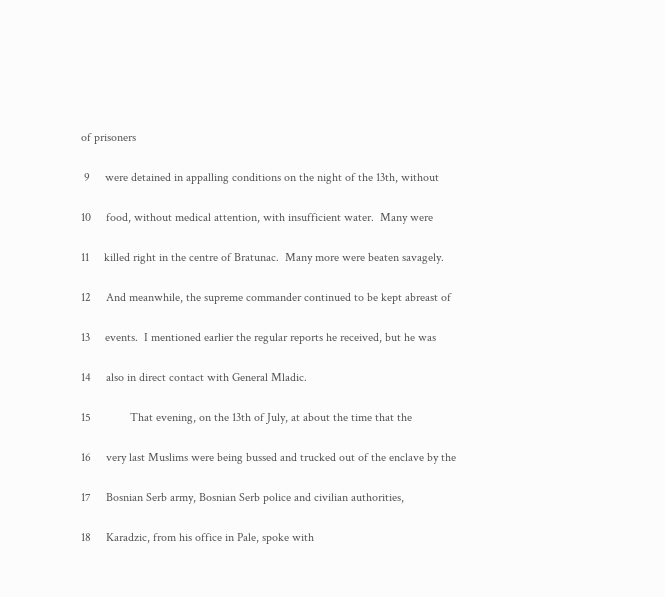of prisoners

 9     were detained in appalling conditions on the night of the 13th, without

10     food, without medical attention, with insufficient water.  Many were

11     killed right in the centre of Bratunac.  Many more were beaten savagely.

12     And meanwhile, the supreme commander continued to be kept abreast of

13     events.  I mentioned earlier the regular reports he received, but he was

14     also in direct contact with General Mladic.

15             That evening, on the 13th of July, at about the time that the

16     very last Muslims were being bussed and trucked out of the enclave by the

17     Bosnian Serb army, Bosnian Serb police and civilian authorities,

18     Karadzic, from his office in Pale, spoke with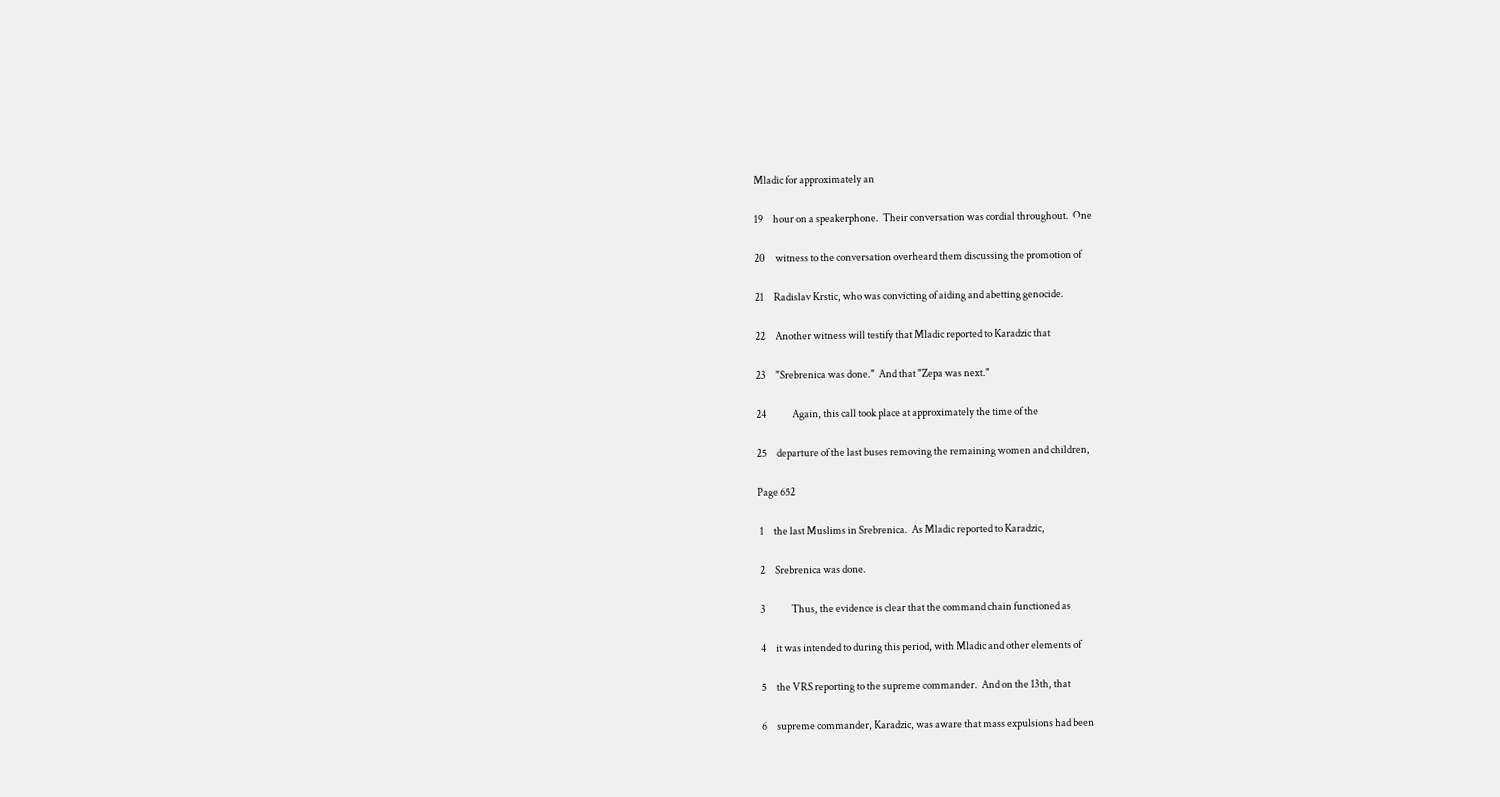Mladic for approximately an

19     hour on a speakerphone.  Their conversation was cordial throughout.  One

20     witness to the conversation overheard them discussing the promotion of

21     Radislav Krstic, who was convicting of aiding and abetting genocide.

22     Another witness will testify that Mladic reported to Karadzic that

23     "Srebrenica was done."  And that "Zepa was next."

24             Again, this call took place at approximately the time of the

25     departure of the last buses removing the remaining women and children,

Page 652

 1     the last Muslims in Srebrenica.  As Mladic reported to Karadzic,

 2     Srebrenica was done.

 3             Thus, the evidence is clear that the command chain functioned as

 4     it was intended to during this period, with Mladic and other elements of

 5     the VRS reporting to the supreme commander.  And on the 13th, that

 6     supreme commander, Karadzic, was aware that mass expulsions had been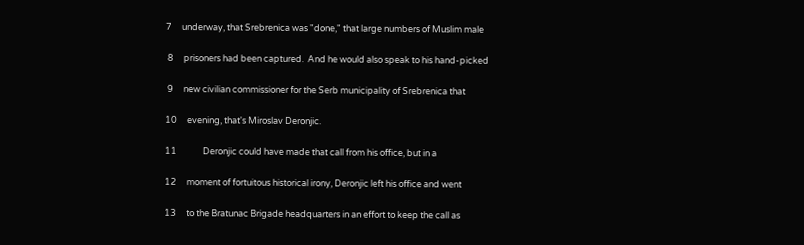7     underway, that Srebrenica was "done," that large numbers of Muslim male

 8     prisoners had been captured.  And he would also speak to his hand-picked

 9     new civilian commissioner for the Serb municipality of Srebrenica that

10     evening, that's Miroslav Deronjic.

11             Deronjic could have made that call from his office, but in a

12     moment of fortuitous historical irony, Deronjic left his office and went

13     to the Bratunac Brigade headquarters in an effort to keep the call as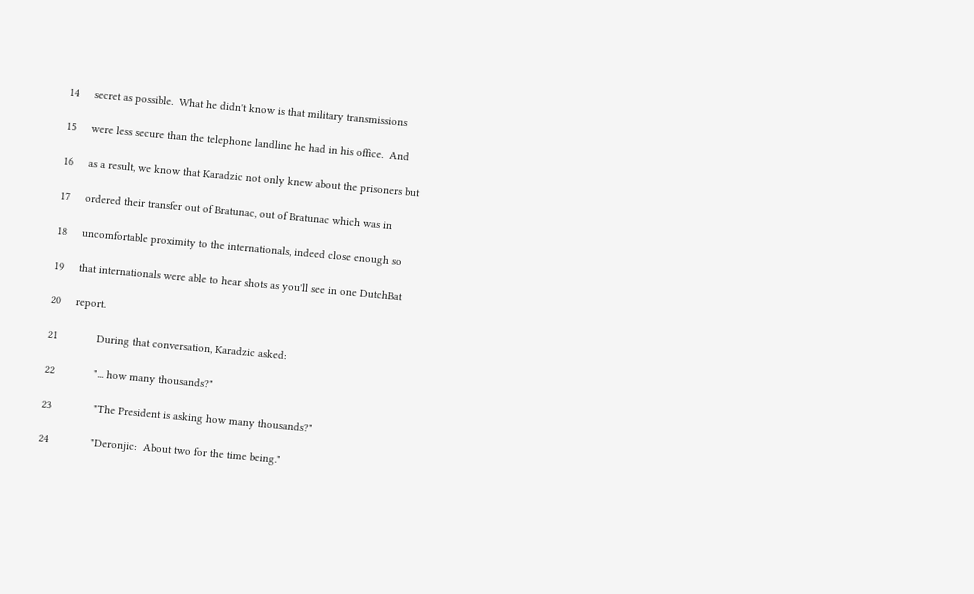14     secret as possible.  What he didn't know is that military transmissions

15     were less secure than the telephone landline he had in his office.  And

16     as a result, we know that Karadzic not only knew about the prisoners but

17     ordered their transfer out of Bratunac, out of Bratunac which was in

18     uncomfortable proximity to the internationals, indeed close enough so

19     that internationals were able to hear shots as you'll see in one DutchBat

20     report.

21             During that conversation, Karadzic asked:

22             "... how many thousands?"

23              "The President is asking how many thousands?"

24              "Deronjic:  About two for the time being."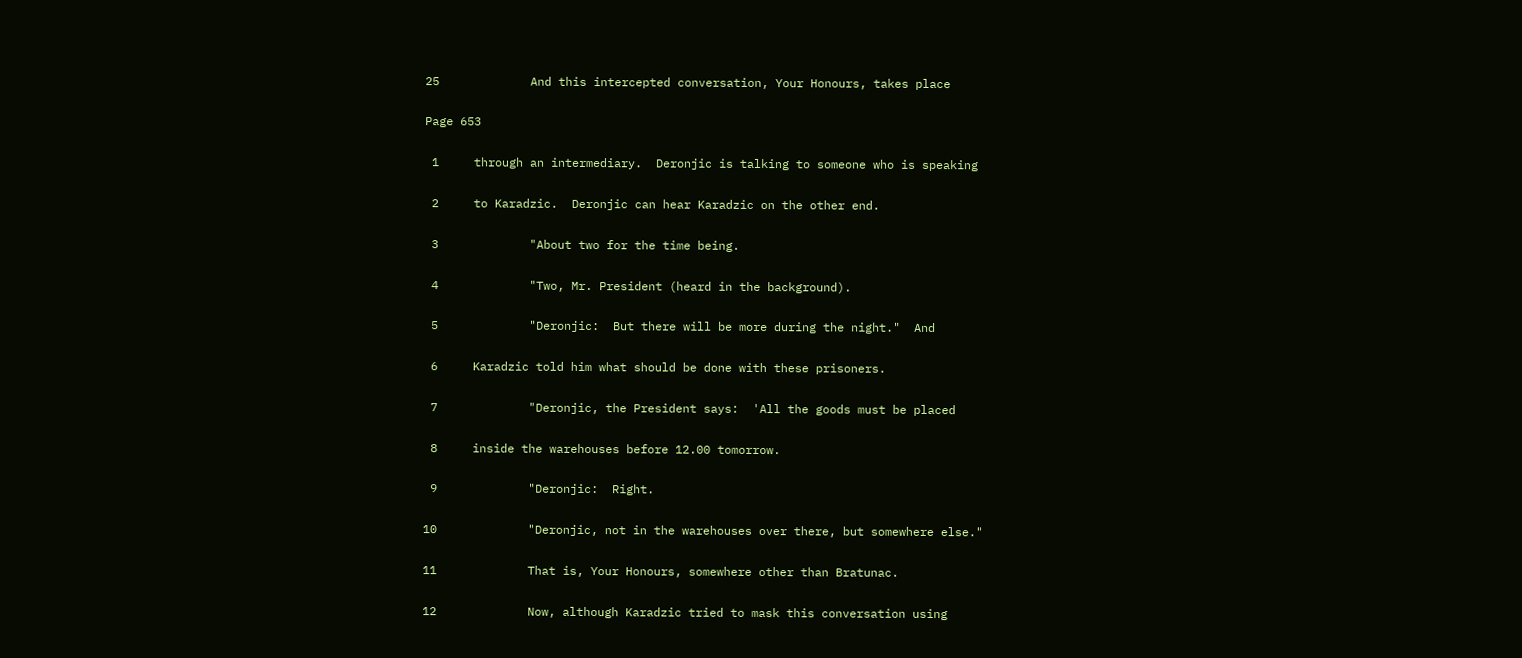25             And this intercepted conversation, Your Honours, takes place

Page 653

 1     through an intermediary.  Deronjic is talking to someone who is speaking

 2     to Karadzic.  Deronjic can hear Karadzic on the other end.

 3             "About two for the time being.

 4             "Two, Mr. President (heard in the background).

 5             "Deronjic:  But there will be more during the night."  And

 6     Karadzic told him what should be done with these prisoners.

 7             "Deronjic, the President says:  'All the goods must be placed

 8     inside the warehouses before 12.00 tomorrow.

 9             "Deronjic:  Right.

10             "Deronjic, not in the warehouses over there, but somewhere else."

11             That is, Your Honours, somewhere other than Bratunac.

12             Now, although Karadzic tried to mask this conversation using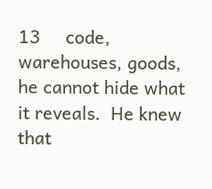13     code, warehouses, goods, he cannot hide what it reveals.  He knew that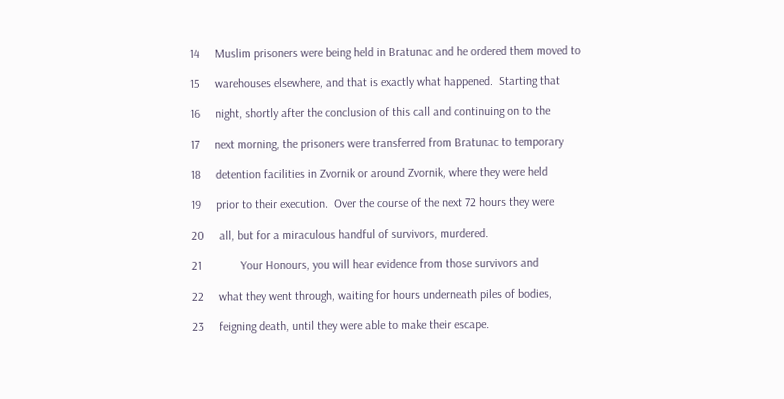14     Muslim prisoners were being held in Bratunac and he ordered them moved to

15     warehouses elsewhere, and that is exactly what happened.  Starting that

16     night, shortly after the conclusion of this call and continuing on to the

17     next morning, the prisoners were transferred from Bratunac to temporary

18     detention facilities in Zvornik or around Zvornik, where they were held

19     prior to their execution.  Over the course of the next 72 hours they were

20     all, but for a miraculous handful of survivors, murdered.

21             Your Honours, you will hear evidence from those survivors and

22     what they went through, waiting for hours underneath piles of bodies,

23     feigning death, until they were able to make their escape.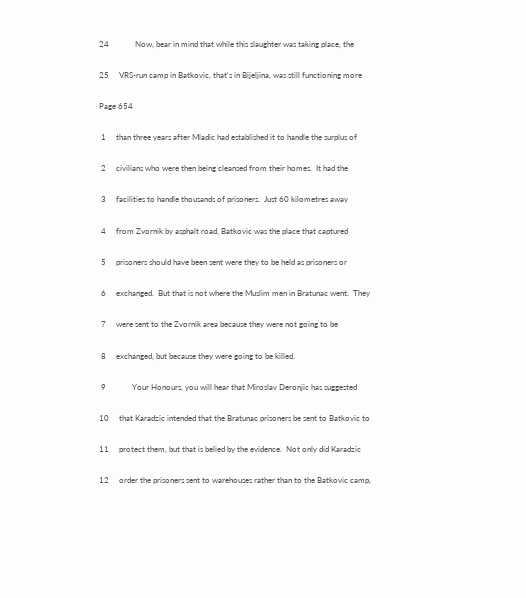24             Now, bear in mind that while this slaughter was taking place, the

25     VRS-run camp in Batkovic, that's in Bijeljina, was still functioning more

Page 654

 1     than three years after Mladic had established it to handle the surplus of

 2     civilians who were then being cleansed from their homes.  It had the

 3     facilities to handle thousands of prisoners.  Just 60 kilometres away

 4     from Zvornik by asphalt road, Batkovic was the place that captured

 5     prisoners should have been sent were they to be held as prisoners or

 6     exchanged.  But that is not where the Muslim men in Bratunac went.  They

 7     were sent to the Zvornik area because they were not going to be

 8     exchanged, but because they were going to be killed.

 9             Your Honours, you will hear that Miroslav Deronjic has suggested

10     that Karadzic intended that the Bratunac prisoners be sent to Batkovic to

11     protect them, but that is belied by the evidence.  Not only did Karadzic

12     order the prisoners sent to warehouses rather than to the Batkovic camp,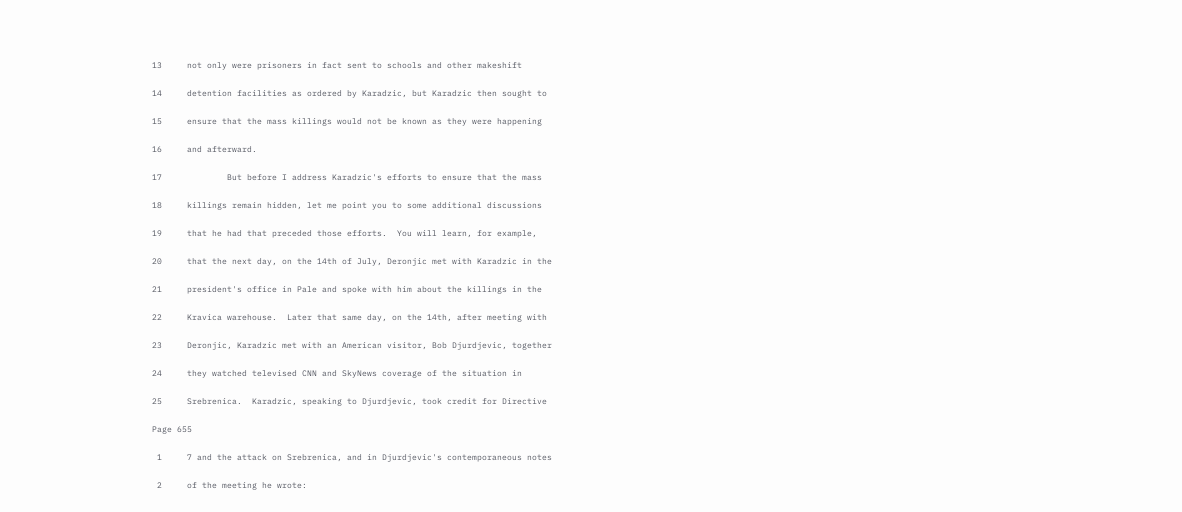13     not only were prisoners in fact sent to schools and other makeshift

14     detention facilities as ordered by Karadzic, but Karadzic then sought to

15     ensure that the mass killings would not be known as they were happening

16     and afterward.

17             But before I address Karadzic's efforts to ensure that the mass

18     killings remain hidden, let me point you to some additional discussions

19     that he had that preceded those efforts.  You will learn, for example,

20     that the next day, on the 14th of July, Deronjic met with Karadzic in the

21     president's office in Pale and spoke with him about the killings in the

22     Kravica warehouse.  Later that same day, on the 14th, after meeting with

23     Deronjic, Karadzic met with an American visitor, Bob Djurdjevic, together

24     they watched televised CNN and SkyNews coverage of the situation in

25     Srebrenica.  Karadzic, speaking to Djurdjevic, took credit for Directive

Page 655

 1     7 and the attack on Srebrenica, and in Djurdjevic's contemporaneous notes

 2     of the meeting he wrote: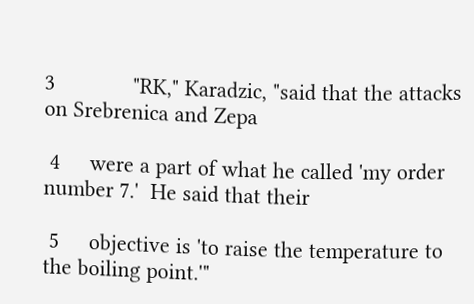3             "RK," Karadzic, "said that the attacks on Srebrenica and Zepa

 4     were a part of what he called 'my order number 7.'  He said that their

 5     objective is 'to raise the temperature to the boiling point.'"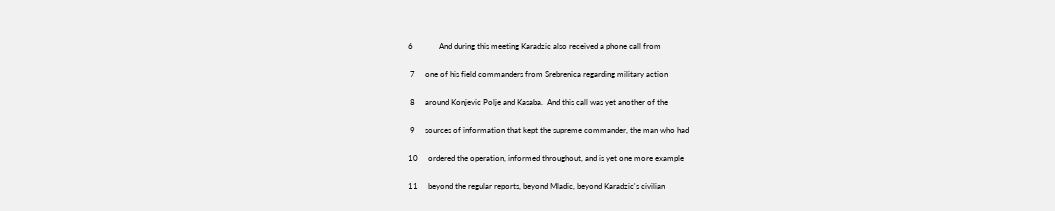6             And during this meeting Karadzic also received a phone call from

 7     one of his field commanders from Srebrenica regarding military action

 8     around Konjevic Polje and Kasaba.  And this call was yet another of the

 9     sources of information that kept the supreme commander, the man who had

10     ordered the operation, informed throughout, and is yet one more example

11     beyond the regular reports, beyond Mladic, beyond Karadzic's civilian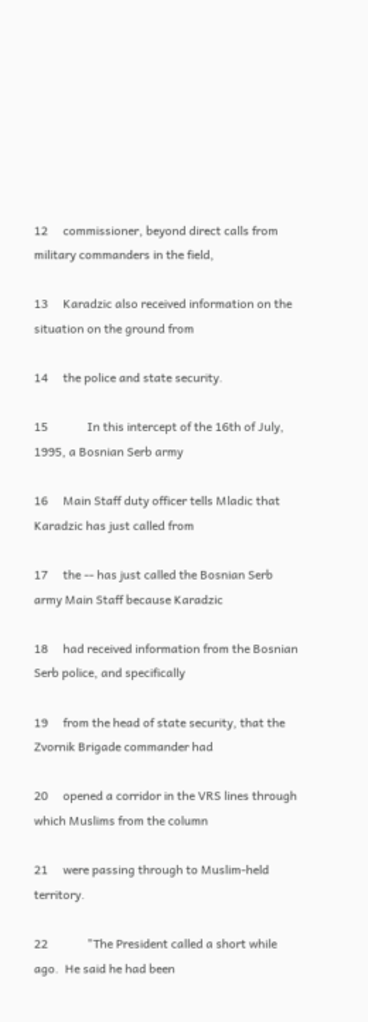12     commissioner, beyond direct calls from military commanders in the field,

13     Karadzic also received information on the situation on the ground from

14     the police and state security.

15             In this intercept of the 16th of July, 1995, a Bosnian Serb army

16     Main Staff duty officer tells Mladic that Karadzic has just called from

17     the -- has just called the Bosnian Serb army Main Staff because Karadzic

18     had received information from the Bosnian Serb police, and specifically

19     from the head of state security, that the Zvornik Brigade commander had

20     opened a corridor in the VRS lines through which Muslims from the column

21     were passing through to Muslim-held territory.

22             "The President called a short while ago.  He said he had been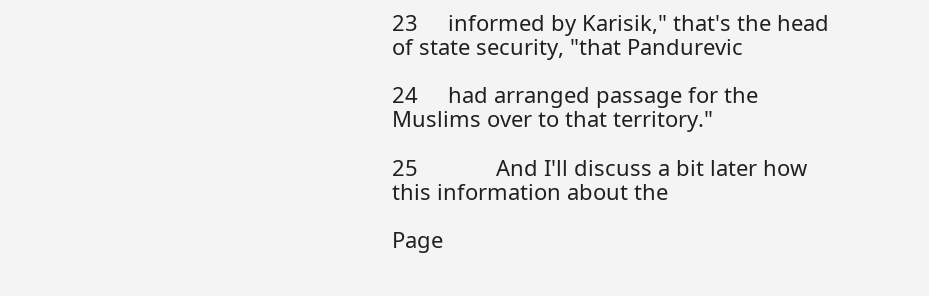23     informed by Karisik," that's the head of state security, "that Pandurevic

24     had arranged passage for the Muslims over to that territory."

25             And I'll discuss a bit later how this information about the

Page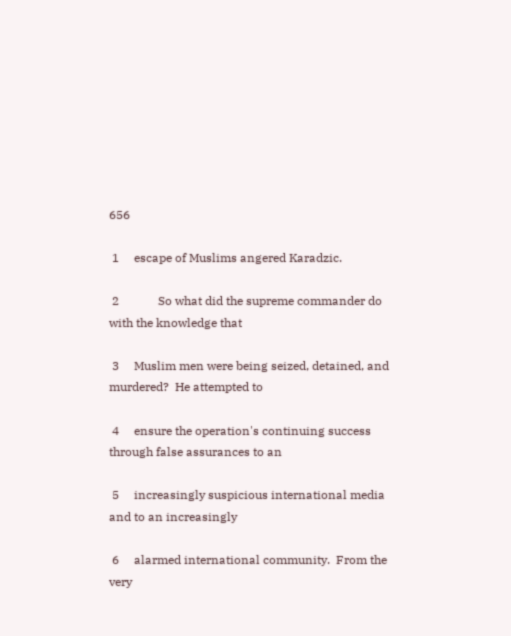656

 1     escape of Muslims angered Karadzic.

 2             So what did the supreme commander do with the knowledge that

 3     Muslim men were being seized, detained, and murdered?  He attempted to

 4     ensure the operation's continuing success through false assurances to an

 5     increasingly suspicious international media and to an increasingly

 6     alarmed international community.  From the very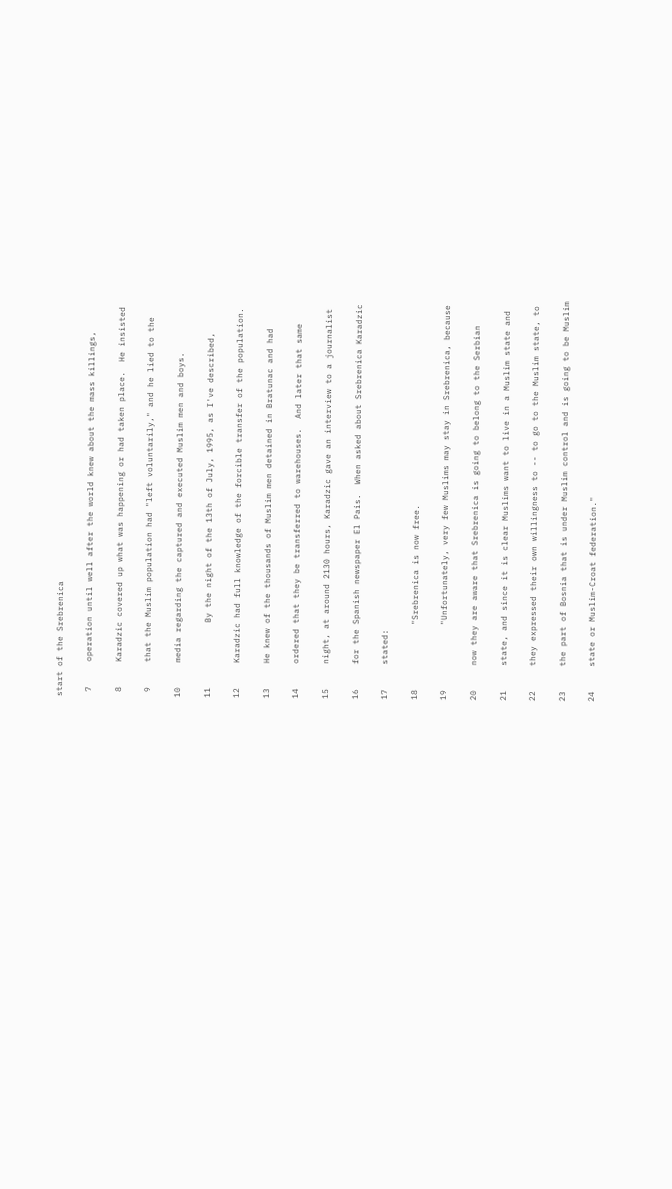start of the Srebrenica

 7     operation until well after the world knew about the mass killings,

 8     Karadzic covered up what was happening or had taken place.  He insisted

 9     that the Muslim population had "left voluntarily," and he lied to the

10     media regarding the captured and executed Muslim men and boys.

11             By the night of the 13th of July, 1995, as I've described,

12     Karadzic had full knowledge of the forcible transfer of the population.

13     He knew of the thousands of Muslim men detained in Bratunac and had

14     ordered that they be transferred to warehouses.  And later that same

15     night, at around 2130 hours, Karadzic gave an interview to a journalist

16     for the Spanish newspaper El Pais.  When asked about Srebrenica Karadzic

17     stated:

18             "Srebrenica is now free.

19             "Unfortunately, very few Muslims may stay in Srebrenica, because

20     now they are aware that Srebrenica is going to belong to the Serbian

21     state, and since it is clear Muslims want to live in a Muslim state and

22     they expressed their own willingness to -- to go to the Muslim state, to

23     the part of Bosnia that is under Muslim control and is going to be Muslim

24     state or Muslim-Croat federation."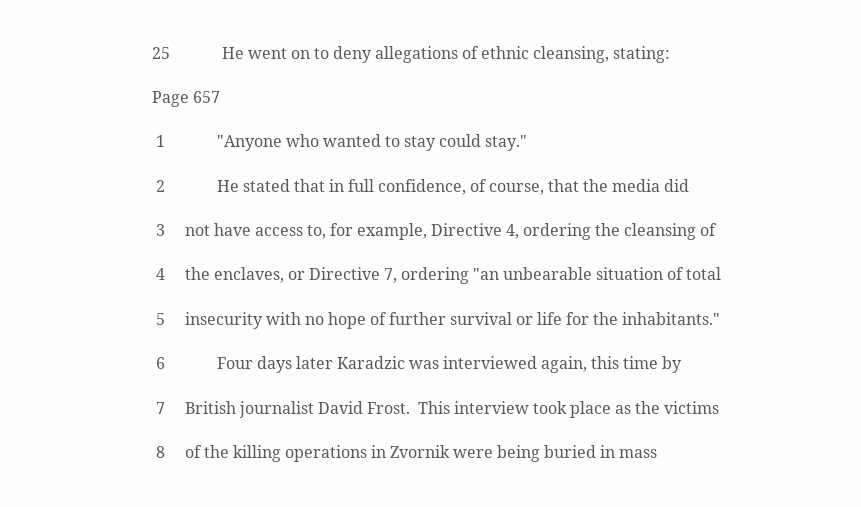25             He went on to deny allegations of ethnic cleansing, stating:

Page 657

 1             "Anyone who wanted to stay could stay."

 2             He stated that in full confidence, of course, that the media did

 3     not have access to, for example, Directive 4, ordering the cleansing of

 4     the enclaves, or Directive 7, ordering "an unbearable situation of total

 5     insecurity with no hope of further survival or life for the inhabitants."

 6             Four days later Karadzic was interviewed again, this time by

 7     British journalist David Frost.  This interview took place as the victims

 8     of the killing operations in Zvornik were being buried in mass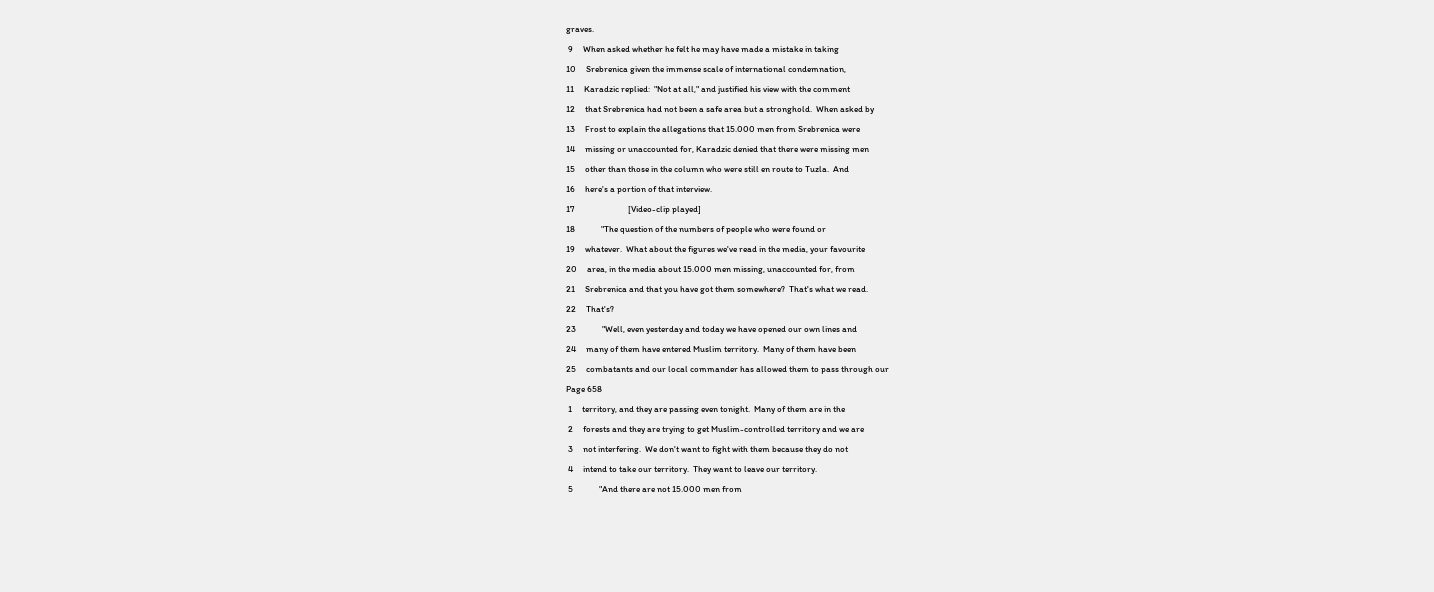graves.

 9     When asked whether he felt he may have made a mistake in taking

10     Srebrenica given the immense scale of international condemnation,

11     Karadzic replied:  "Not at all," and justified his view with the comment

12     that Srebrenica had not been a safe area but a stronghold.  When asked by

13     Frost to explain the allegations that 15.000 men from Srebrenica were

14     missing or unaccounted for, Karadzic denied that there were missing men

15     other than those in the column who were still en route to Tuzla.  And

16     here's a portion of that interview.

17                           [Video-clip played]

18             "The question of the numbers of people who were found or

19     whatever.  What about the figures we've read in the media, your favourite

20     area, in the media about 15.000 men missing, unaccounted for, from

21     Srebrenica and that you have got them somewhere?  That's what we read.

22     That's?

23             "Well, even yesterday and today we have opened our own lines and

24     many of them have entered Muslim territory.  Many of them have been

25     combatants and our local commander has allowed them to pass through our

Page 658

 1     territory, and they are passing even tonight.  Many of them are in the

 2     forests and they are trying to get Muslim-controlled territory and we are

 3     not interfering.  We don't want to fight with them because they do not

 4     intend to take our territory.  They want to leave our territory.

 5             "And there are not 15.000 men from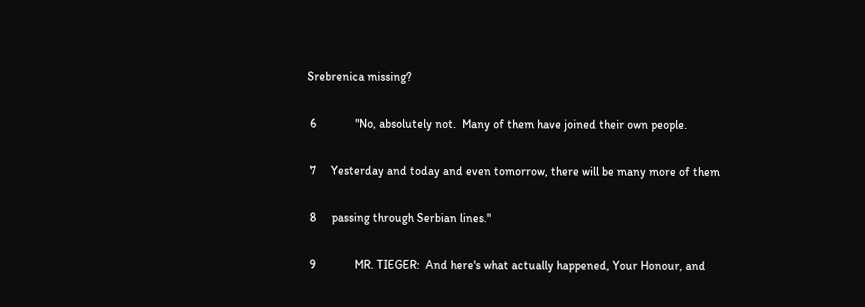Srebrenica missing?

 6             "No, absolutely not.  Many of them have joined their own people.

 7     Yesterday and today and even tomorrow, there will be many more of them

 8     passing through Serbian lines."

 9             MR. TIEGER:  And here's what actually happened, Your Honour, and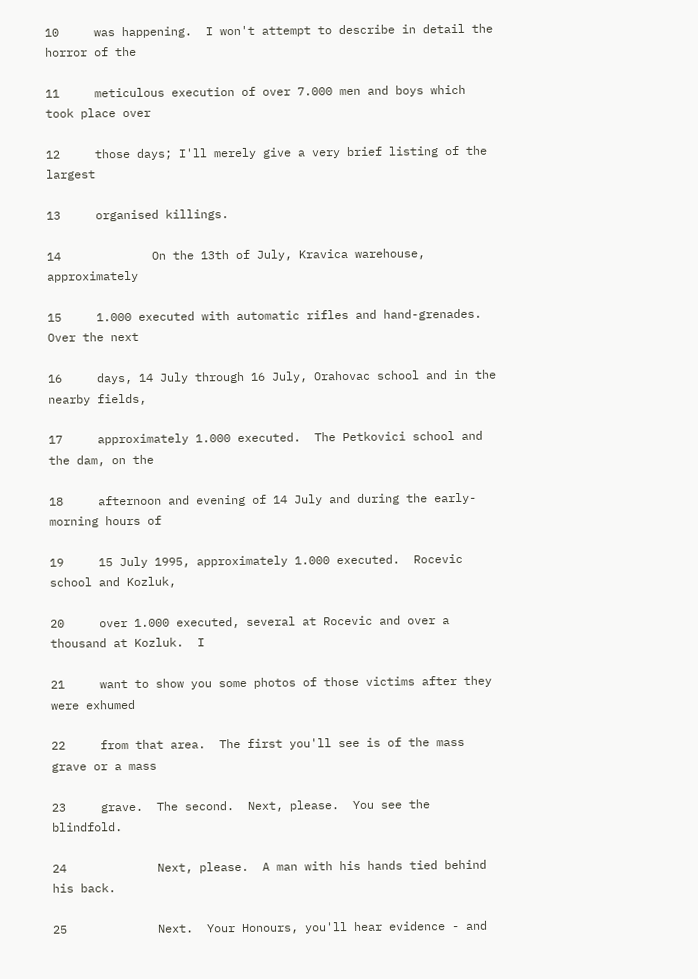10     was happening.  I won't attempt to describe in detail the horror of the

11     meticulous execution of over 7.000 men and boys which took place over

12     those days; I'll merely give a very brief listing of the largest

13     organised killings.

14             On the 13th of July, Kravica warehouse, approximately

15     1.000 executed with automatic rifles and hand-grenades.  Over the next

16     days, 14 July through 16 July, Orahovac school and in the nearby fields,

17     approximately 1.000 executed.  The Petkovici school and the dam, on the

18     afternoon and evening of 14 July and during the early-morning hours of

19     15 July 1995, approximately 1.000 executed.  Rocevic school and Kozluk,

20     over 1.000 executed, several at Rocevic and over a thousand at Kozluk.  I

21     want to show you some photos of those victims after they were exhumed

22     from that area.  The first you'll see is of the mass grave or a mass

23     grave.  The second.  Next, please.  You see the blindfold.

24             Next, please.  A man with his hands tied behind his back.

25             Next.  Your Honours, you'll hear evidence - and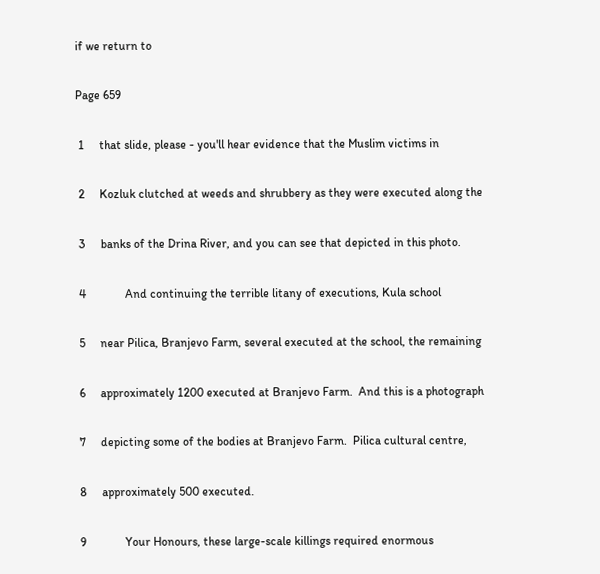if we return to

Page 659

 1     that slide, please - you'll hear evidence that the Muslim victims in

 2     Kozluk clutched at weeds and shrubbery as they were executed along the

 3     banks of the Drina River, and you can see that depicted in this photo.

 4             And continuing the terrible litany of executions, Kula school

 5     near Pilica, Branjevo Farm, several executed at the school, the remaining

 6     approximately 1200 executed at Branjevo Farm.  And this is a photograph

 7     depicting some of the bodies at Branjevo Farm.  Pilica cultural centre,

 8     approximately 500 executed.

 9             Your Honours, these large-scale killings required enormous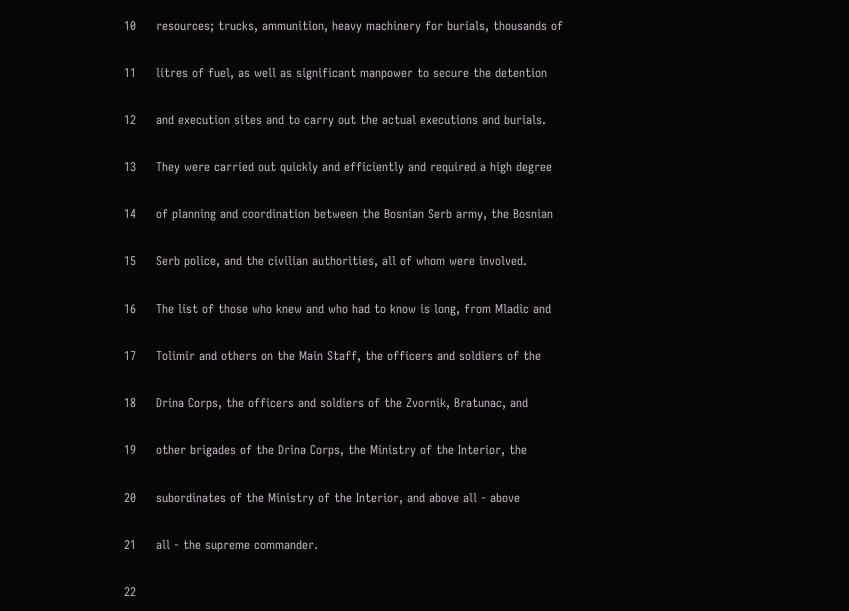10     resources; trucks, ammunition, heavy machinery for burials, thousands of

11     litres of fuel, as well as significant manpower to secure the detention

12     and execution sites and to carry out the actual executions and burials.

13     They were carried out quickly and efficiently and required a high degree

14     of planning and coordination between the Bosnian Serb army, the Bosnian

15     Serb police, and the civilian authorities, all of whom were involved.

16     The list of those who knew and who had to know is long, from Mladic and

17     Tolimir and others on the Main Staff, the officers and soldiers of the

18     Drina Corps, the officers and soldiers of the Zvornik, Bratunac, and

19     other brigades of the Drina Corps, the Ministry of the Interior, the

20     subordinates of the Ministry of the Interior, and above all - above

21     all - the supreme commander.

22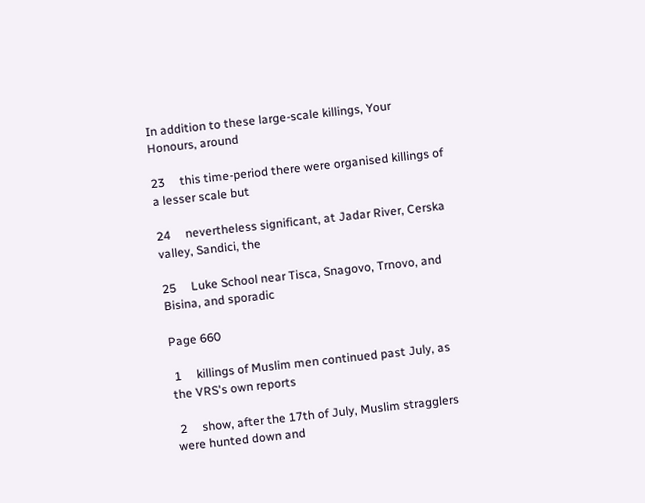In addition to these large-scale killings, Your Honours, around

23     this time-period there were organised killings of a lesser scale but

24     nevertheless significant, at Jadar River, Cerska valley, Sandici, the

25     Luke School near Tisca, Snagovo, Trnovo, and Bisina, and sporadic

Page 660

 1     killings of Muslim men continued past July, as the VRS's own reports

 2     show, after the 17th of July, Muslim stragglers were hunted down and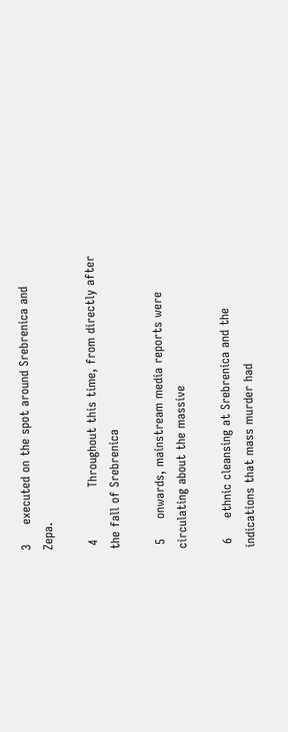3     executed on the spot around Srebrenica and Zepa.

 4             Throughout this time, from directly after the fall of Srebrenica

 5     onwards, mainstream media reports were circulating about the massive

 6     ethnic cleansing at Srebrenica and the indications that mass murder had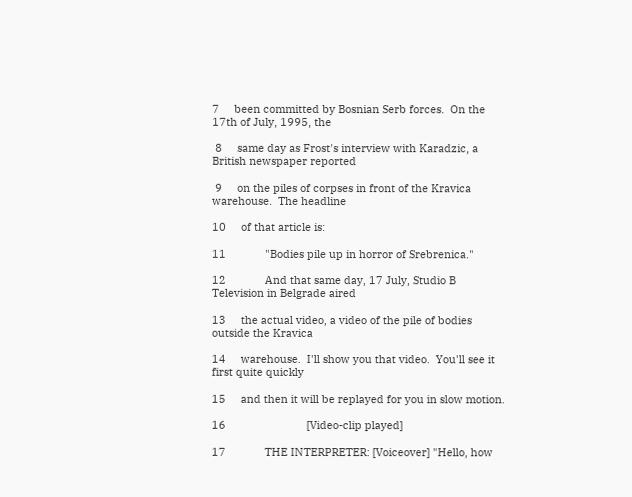7     been committed by Bosnian Serb forces.  On the 17th of July, 1995, the

 8     same day as Frost's interview with Karadzic, a British newspaper reported

 9     on the piles of corpses in front of the Kravica warehouse.  The headline

10     of that article is:

11             "Bodies pile up in horror of Srebrenica."

12             And that same day, 17 July, Studio B Television in Belgrade aired

13     the actual video, a video of the pile of bodies outside the Kravica

14     warehouse.  I'll show you that video.  You'll see it first quite quickly

15     and then it will be replayed for you in slow motion.

16                           [Video-clip played]

17             THE INTERPRETER: [Voiceover] "Hello, how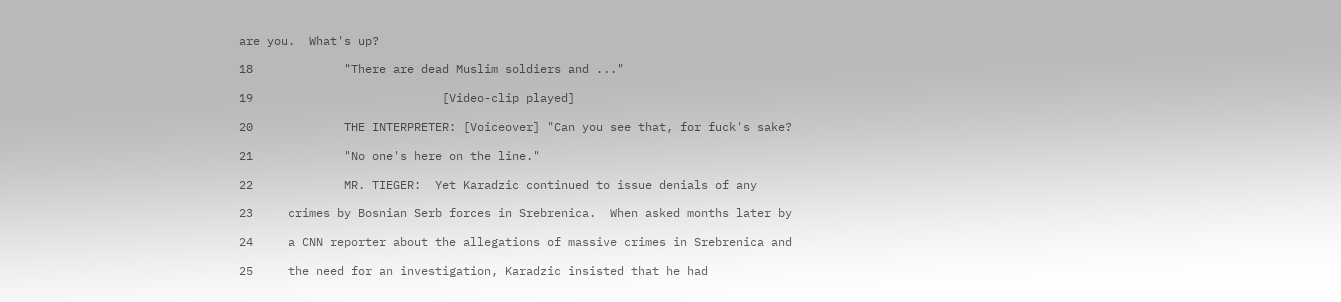are you.  What's up?

18             "There are dead Muslim soldiers and ..."

19                           [Video-clip played]

20             THE INTERPRETER: [Voiceover] "Can you see that, for fuck's sake?

21             "No one's here on the line."

22             MR. TIEGER:  Yet Karadzic continued to issue denials of any

23     crimes by Bosnian Serb forces in Srebrenica.  When asked months later by

24     a CNN reporter about the allegations of massive crimes in Srebrenica and

25     the need for an investigation, Karadzic insisted that he had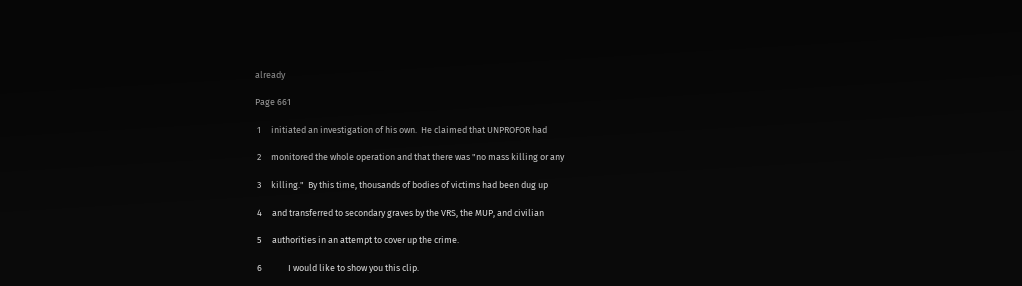already

Page 661

 1     initiated an investigation of his own.  He claimed that UNPROFOR had

 2     monitored the whole operation and that there was "no mass killing or any

 3     killing."  By this time, thousands of bodies of victims had been dug up

 4     and transferred to secondary graves by the VRS, the MUP, and civilian

 5     authorities in an attempt to cover up the crime.

 6             I would like to show you this clip.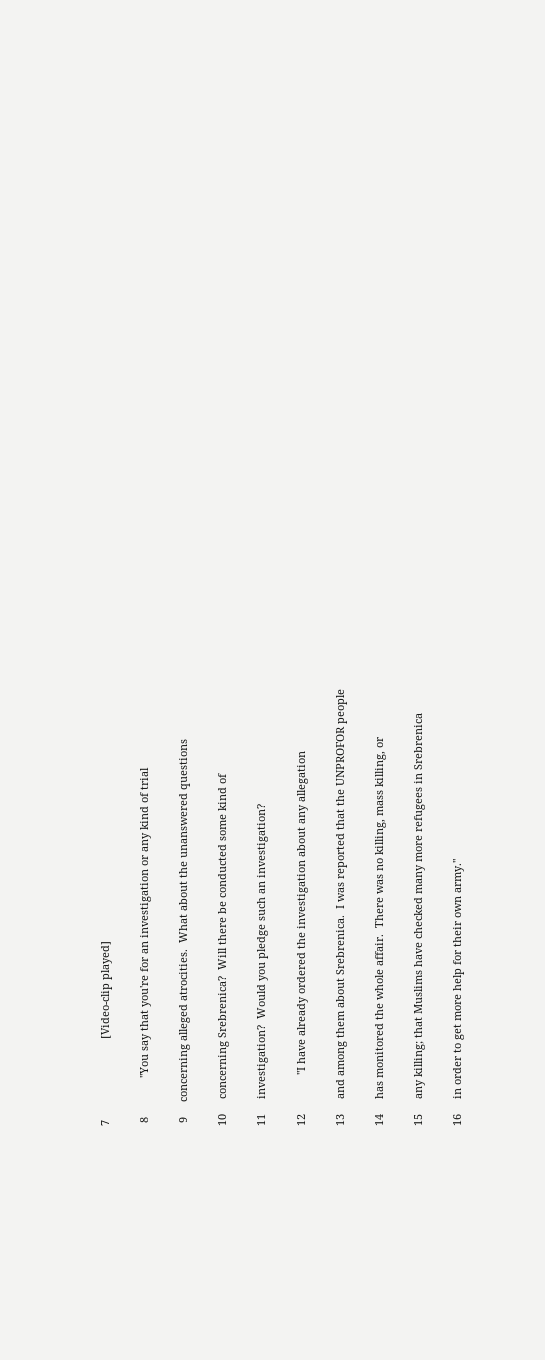7                           [Video-clip played]

 8             "You say that you're for an investigation or any kind of trial

 9     concerning alleged atrocities.  What about the unanswered questions

10     concerning Srebrenica?  Will there be conducted some kind of

11     investigation?  Would you pledge such an investigation?

12             "I have already ordered the investigation about any allegation

13     and among them about Srebrenica.  I was reported that the UNPROFOR people

14     has monitored the whole affair.  There was no killing, mass killing, or

15     any killing; that Muslims have checked many more refugees in Srebrenica

16     in order to get more help for their own army."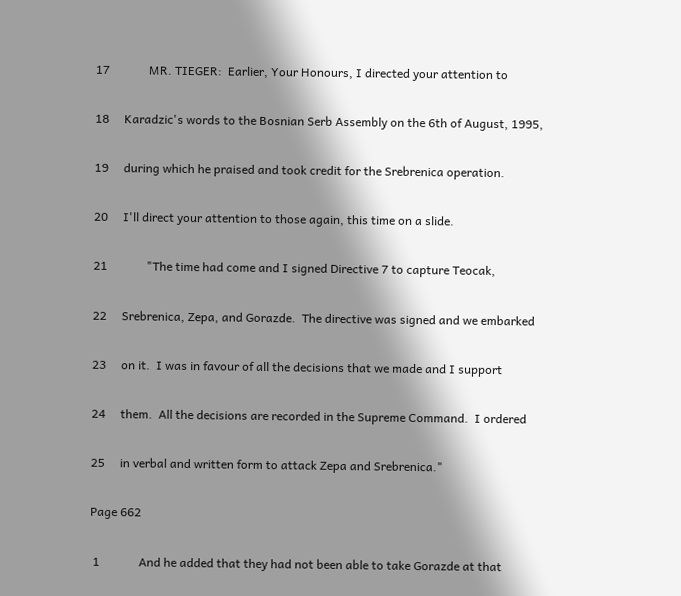17             MR. TIEGER:  Earlier, Your Honours, I directed your attention to

18     Karadzic's words to the Bosnian Serb Assembly on the 6th of August, 1995,

19     during which he praised and took credit for the Srebrenica operation.

20     I'll direct your attention to those again, this time on a slide.

21             "The time had come and I signed Directive 7 to capture Teocak,

22     Srebrenica, Zepa, and Gorazde.  The directive was signed and we embarked

23     on it.  I was in favour of all the decisions that we made and I support

24     them.  All the decisions are recorded in the Supreme Command.  I ordered

25     in verbal and written form to attack Zepa and Srebrenica."

Page 662

 1             And he added that they had not been able to take Gorazde at that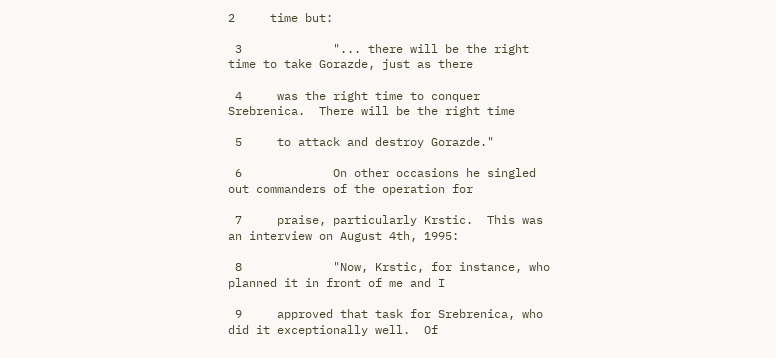2     time but:

 3             "... there will be the right time to take Gorazde, just as there

 4     was the right time to conquer Srebrenica.  There will be the right time

 5     to attack and destroy Gorazde."

 6             On other occasions he singled out commanders of the operation for

 7     praise, particularly Krstic.  This was an interview on August 4th, 1995:

 8             "Now, Krstic, for instance, who planned it in front of me and I

 9     approved that task for Srebrenica, who did it exceptionally well.  Of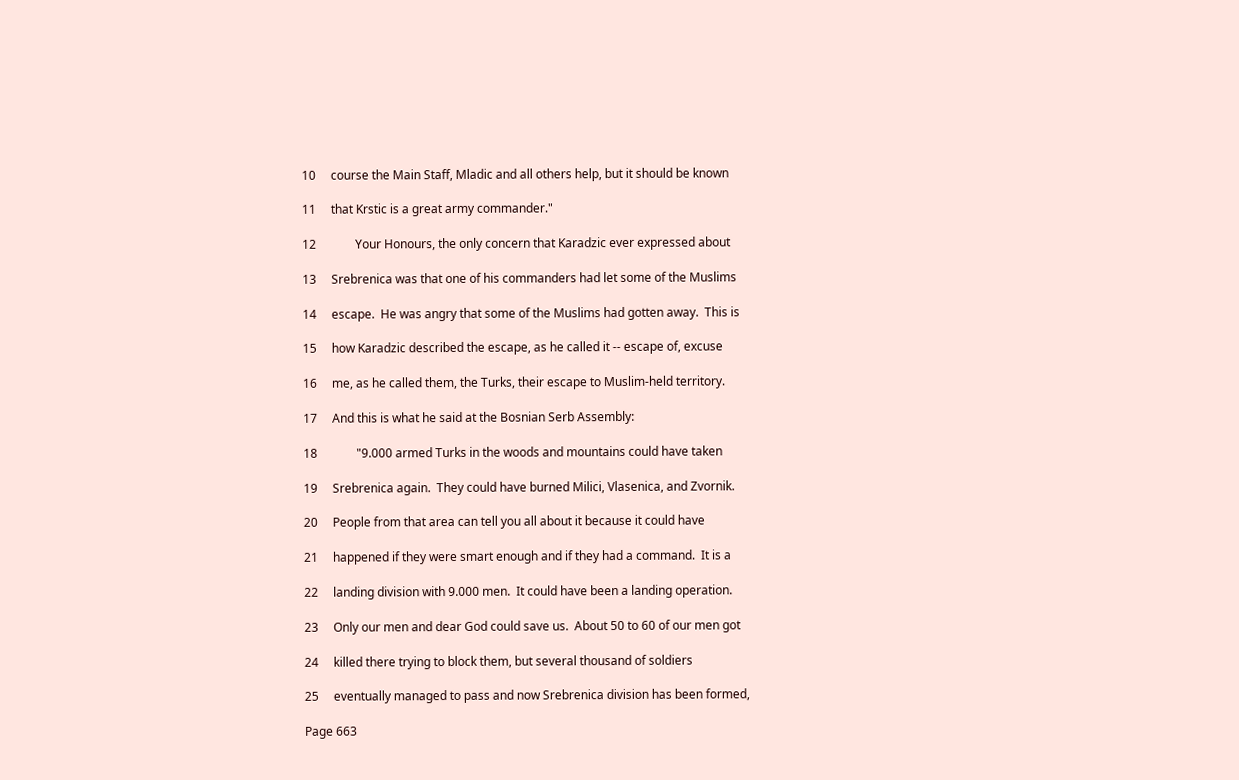10     course the Main Staff, Mladic and all others help, but it should be known

11     that Krstic is a great army commander."

12             Your Honours, the only concern that Karadzic ever expressed about

13     Srebrenica was that one of his commanders had let some of the Muslims

14     escape.  He was angry that some of the Muslims had gotten away.  This is

15     how Karadzic described the escape, as he called it -- escape of, excuse

16     me, as he called them, the Turks, their escape to Muslim-held territory.

17     And this is what he said at the Bosnian Serb Assembly:

18             "9.000 armed Turks in the woods and mountains could have taken

19     Srebrenica again.  They could have burned Milici, Vlasenica, and Zvornik.

20     People from that area can tell you all about it because it could have

21     happened if they were smart enough and if they had a command.  It is a

22     landing division with 9.000 men.  It could have been a landing operation.

23     Only our men and dear God could save us.  About 50 to 60 of our men got

24     killed there trying to block them, but several thousand of soldiers

25     eventually managed to pass and now Srebrenica division has been formed,

Page 663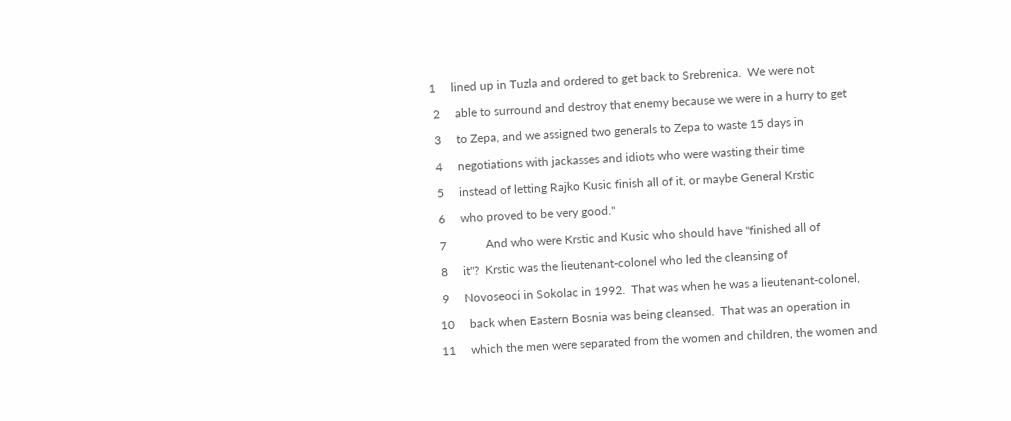1     lined up in Tuzla and ordered to get back to Srebrenica.  We were not

 2     able to surround and destroy that enemy because we were in a hurry to get

 3     to Zepa, and we assigned two generals to Zepa to waste 15 days in

 4     negotiations with jackasses and idiots who were wasting their time

 5     instead of letting Rajko Kusic finish all of it, or maybe General Krstic

 6     who proved to be very good."

 7             And who were Krstic and Kusic who should have "finished all of

 8     it"?  Krstic was the lieutenant-colonel who led the cleansing of

 9     Novoseoci in Sokolac in 1992.  That was when he was a lieutenant-colonel,

10     back when Eastern Bosnia was being cleansed.  That was an operation in

11     which the men were separated from the women and children, the women and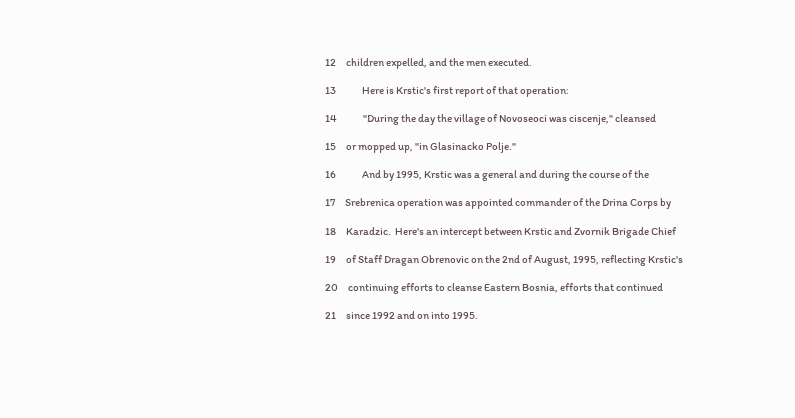12     children expelled, and the men executed.

13             Here is Krstic's first report of that operation:

14             "During the day the village of Novoseoci was ciscenje," cleansed

15     or mopped up, "in Glasinacko Polje."

16             And by 1995, Krstic was a general and during the course of the

17     Srebrenica operation was appointed commander of the Drina Corps by

18     Karadzic.  Here's an intercept between Krstic and Zvornik Brigade Chief

19     of Staff Dragan Obrenovic on the 2nd of August, 1995, reflecting Krstic's

20     continuing efforts to cleanse Eastern Bosnia, efforts that continued

21     since 1992 and on into 1995.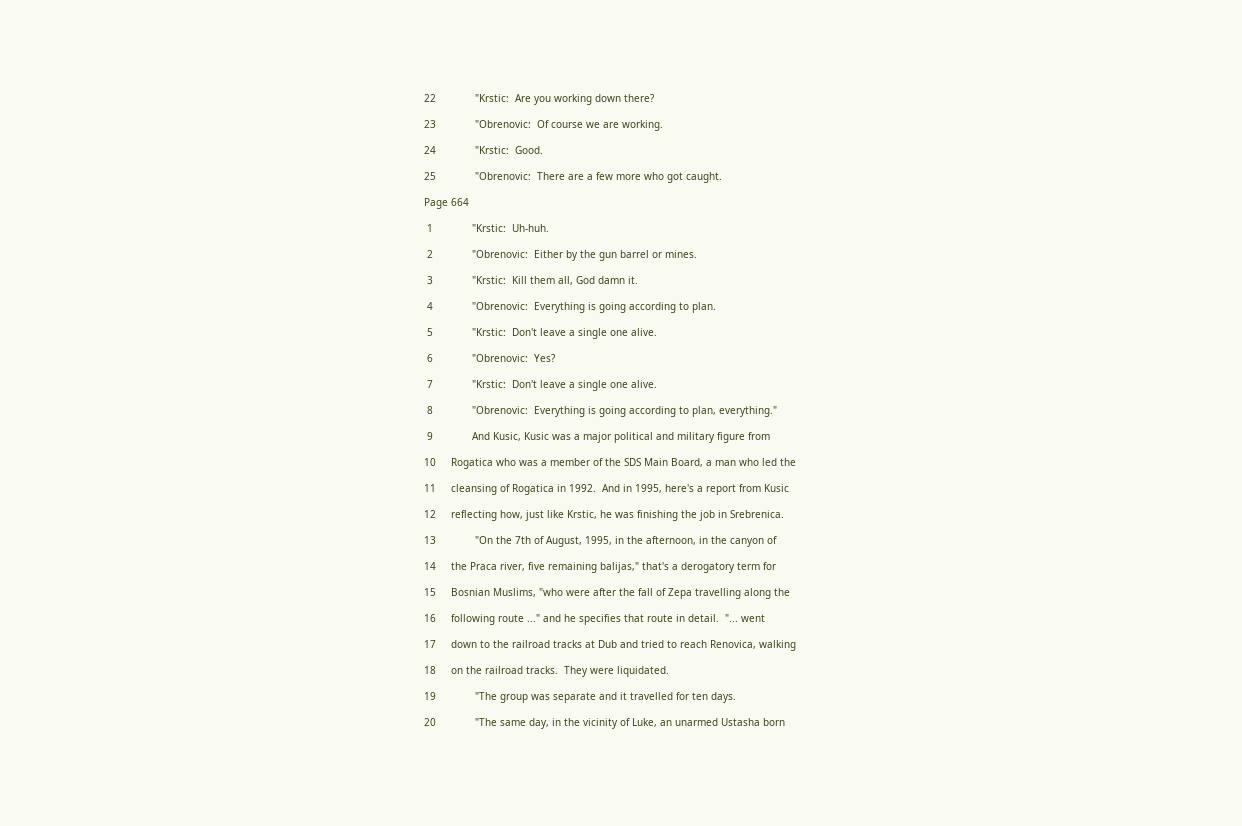22             "Krstic:  Are you working down there?

23             "Obrenovic:  Of course we are working.

24             "Krstic:  Good.

25             "Obrenovic:  There are a few more who got caught.

Page 664

 1             "Krstic:  Uh-huh.

 2             "Obrenovic:  Either by the gun barrel or mines.

 3             "Krstic:  Kill them all, God damn it.

 4             "Obrenovic:  Everything is going according to plan.

 5             "Krstic:  Don't leave a single one alive.

 6             "Obrenovic:  Yes?

 7             "Krstic:  Don't leave a single one alive.

 8             "Obrenovic:  Everything is going according to plan, everything."

 9             And Kusic, Kusic was a major political and military figure from

10     Rogatica who was a member of the SDS Main Board, a man who led the

11     cleansing of Rogatica in 1992.  And in 1995, here's a report from Kusic

12     reflecting how, just like Krstic, he was finishing the job in Srebrenica.

13             "On the 7th of August, 1995, in the afternoon, in the canyon of

14     the Praca river, five remaining balijas," that's a derogatory term for

15     Bosnian Muslims, "who were after the fall of Zepa travelling along the

16     following route ..." and he specifies that route in detail.  "... went

17     down to the railroad tracks at Dub and tried to reach Renovica, walking

18     on the railroad tracks.  They were liquidated.

19             "The group was separate and it travelled for ten days.

20             "The same day, in the vicinity of Luke, an unarmed Ustasha born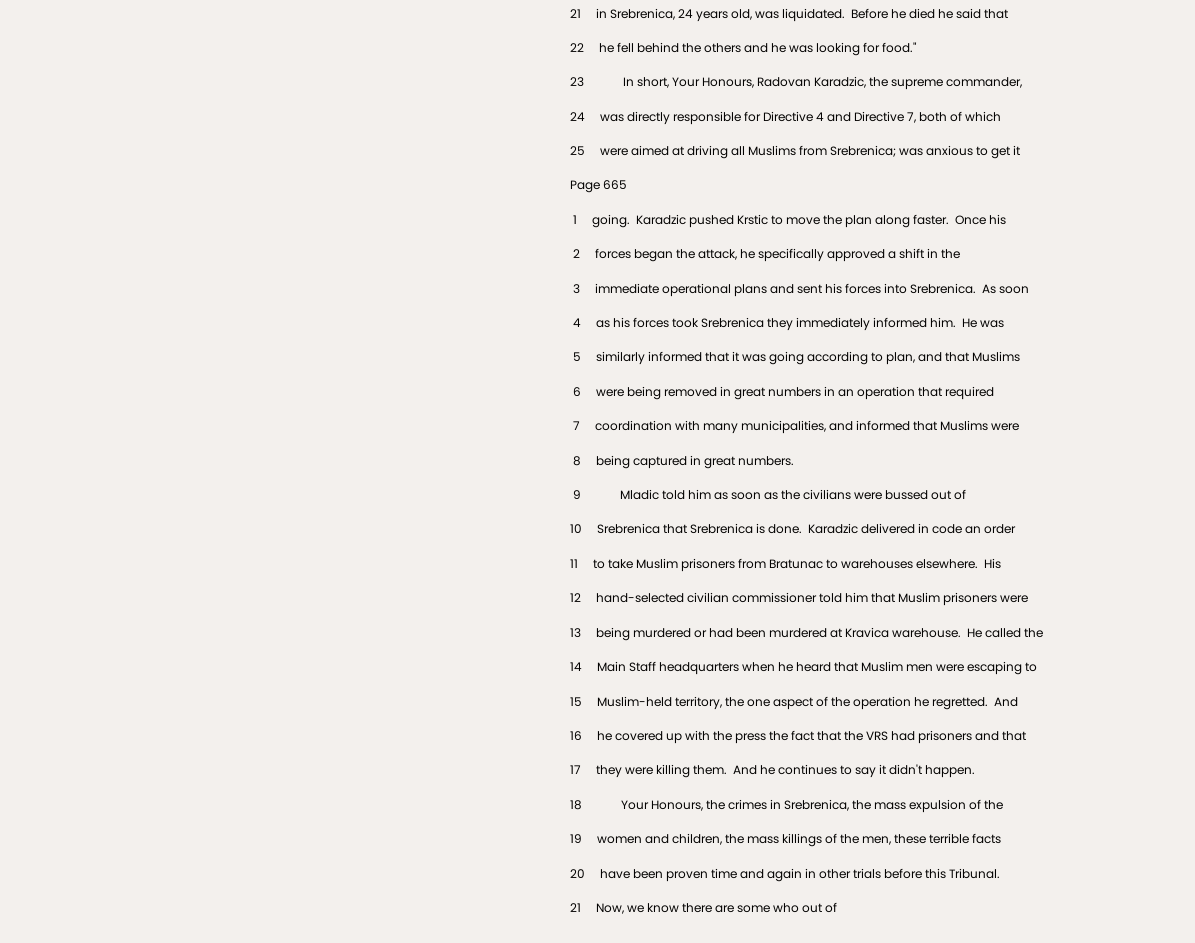21     in Srebrenica, 24 years old, was liquidated.  Before he died he said that

22     he fell behind the others and he was looking for food."

23             In short, Your Honours, Radovan Karadzic, the supreme commander,

24     was directly responsible for Directive 4 and Directive 7, both of which

25     were aimed at driving all Muslims from Srebrenica; was anxious to get it

Page 665

 1     going.  Karadzic pushed Krstic to move the plan along faster.  Once his

 2     forces began the attack, he specifically approved a shift in the

 3     immediate operational plans and sent his forces into Srebrenica.  As soon

 4     as his forces took Srebrenica they immediately informed him.  He was

 5     similarly informed that it was going according to plan, and that Muslims

 6     were being removed in great numbers in an operation that required

 7     coordination with many municipalities, and informed that Muslims were

 8     being captured in great numbers.

 9             Mladic told him as soon as the civilians were bussed out of

10     Srebrenica that Srebrenica is done.  Karadzic delivered in code an order

11     to take Muslim prisoners from Bratunac to warehouses elsewhere.  His

12     hand-selected civilian commissioner told him that Muslim prisoners were

13     being murdered or had been murdered at Kravica warehouse.  He called the

14     Main Staff headquarters when he heard that Muslim men were escaping to

15     Muslim-held territory, the one aspect of the operation he regretted.  And

16     he covered up with the press the fact that the VRS had prisoners and that

17     they were killing them.  And he continues to say it didn't happen.

18             Your Honours, the crimes in Srebrenica, the mass expulsion of the

19     women and children, the mass killings of the men, these terrible facts

20     have been proven time and again in other trials before this Tribunal.

21     Now, we know there are some who out of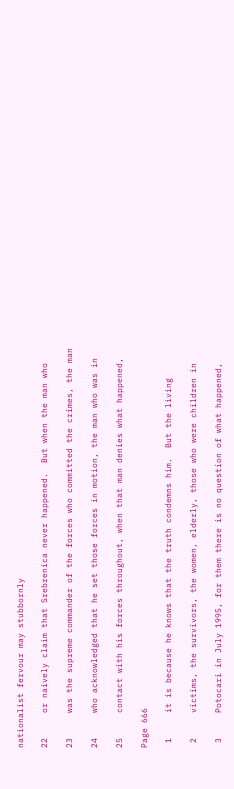nationalist fervour may stubbornly

22     or naively claim that Srebrenica never happened.  But when the man who

23     was the supreme commander of the forces who committed the crimes, the man

24     who acknowledged that he set those forces in motion, the man who was in

25     contact with his forces throughout, when that man denies what happened,

Page 666

 1     it is because he knows that the truth condemns him.  But the living

 2     victims, the survivors, the women, elderly, those who were children in

 3     Potocari in July 1995, for them there is no question of what happened,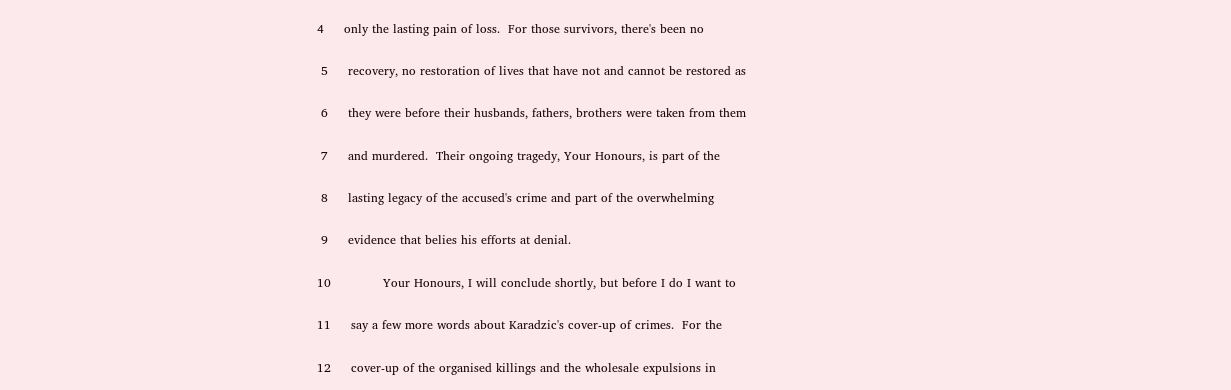4     only the lasting pain of loss.  For those survivors, there's been no

 5     recovery, no restoration of lives that have not and cannot be restored as

 6     they were before their husbands, fathers, brothers were taken from them

 7     and murdered.  Their ongoing tragedy, Your Honours, is part of the

 8     lasting legacy of the accused's crime and part of the overwhelming

 9     evidence that belies his efforts at denial.

10             Your Honours, I will conclude shortly, but before I do I want to

11     say a few more words about Karadzic's cover-up of crimes.  For the

12     cover-up of the organised killings and the wholesale expulsions in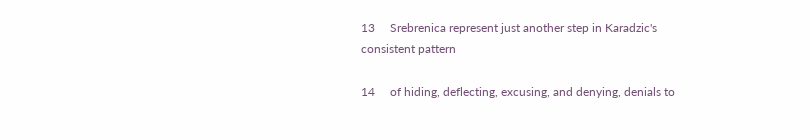13     Srebrenica represent just another step in Karadzic's consistent pattern

14     of hiding, deflecting, excusing, and denying, denials to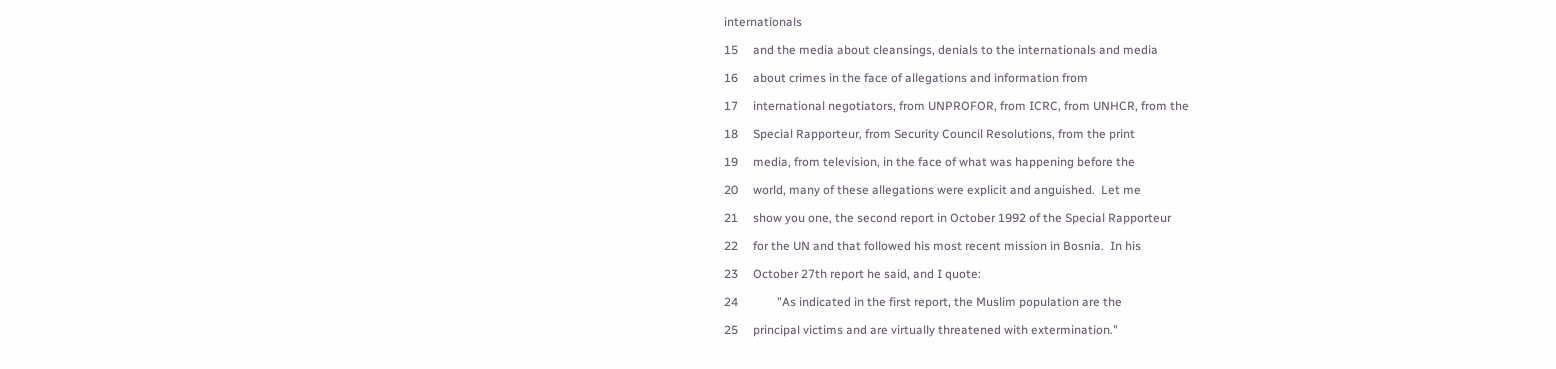internationals

15     and the media about cleansings, denials to the internationals and media

16     about crimes in the face of allegations and information from

17     international negotiators, from UNPROFOR, from ICRC, from UNHCR, from the

18     Special Rapporteur, from Security Council Resolutions, from the print

19     media, from television, in the face of what was happening before the

20     world, many of these allegations were explicit and anguished.  Let me

21     show you one, the second report in October 1992 of the Special Rapporteur

22     for the UN and that followed his most recent mission in Bosnia.  In his

23     October 27th report he said, and I quote:

24             "As indicated in the first report, the Muslim population are the

25     principal victims and are virtually threatened with extermination."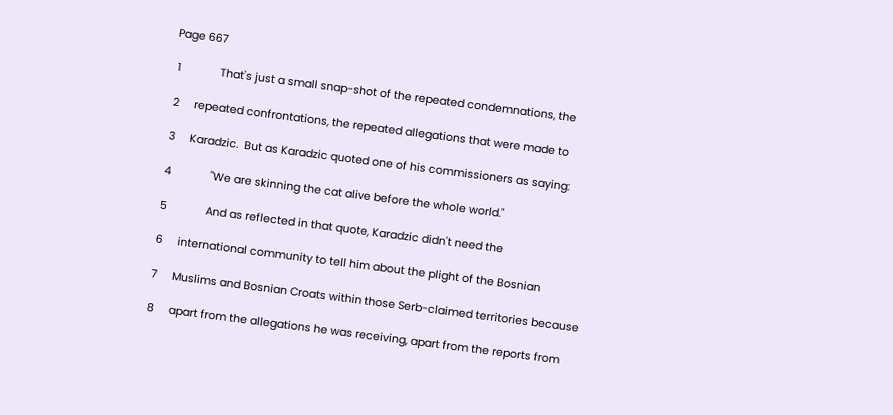Page 667

 1             That's just a small snap-shot of the repeated condemnations, the

 2     repeated confrontations, the repeated allegations that were made to

 3     Karadzic.  But as Karadzic quoted one of his commissioners as saying:

 4             "We are skinning the cat alive before the whole world."

 5             And as reflected in that quote, Karadzic didn't need the

 6     international community to tell him about the plight of the Bosnian

 7     Muslims and Bosnian Croats within those Serb-claimed territories because

 8     apart from the allegations he was receiving, apart from the reports from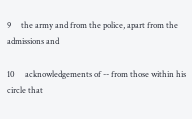9     the army and from the police, apart from the admissions and

10     acknowledgements of -- from those within his circle that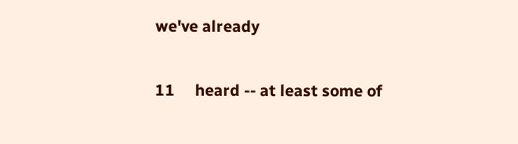we've already

11     heard -- at least some of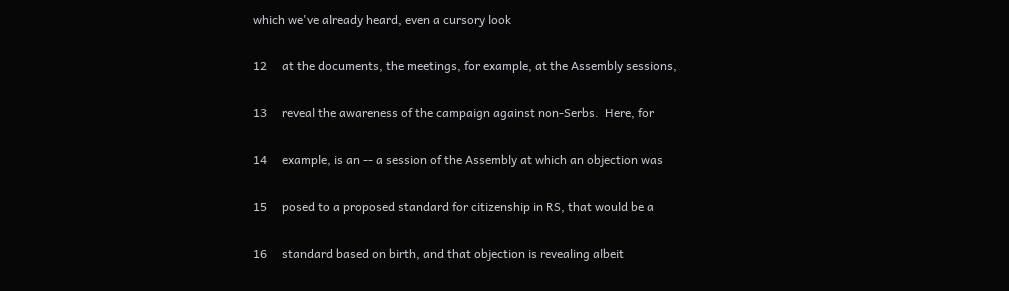which we've already heard, even a cursory look

12     at the documents, the meetings, for example, at the Assembly sessions,

13     reveal the awareness of the campaign against non-Serbs.  Here, for

14     example, is an -- a session of the Assembly at which an objection was

15     posed to a proposed standard for citizenship in RS, that would be a

16     standard based on birth, and that objection is revealing albeit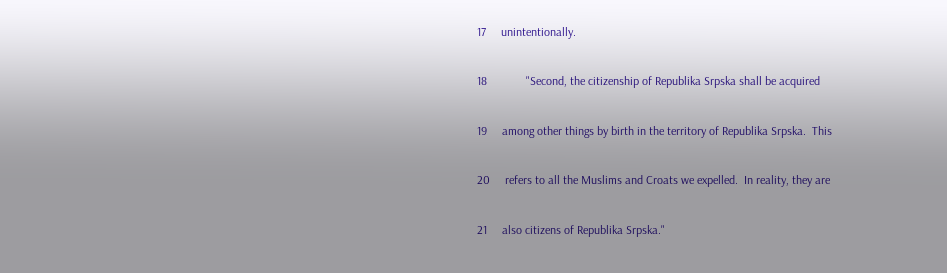17     unintentionally.

18             "Second, the citizenship of Republika Srpska shall be acquired

19     among other things by birth in the territory of Republika Srpska.  This

20     refers to all the Muslims and Croats we expelled.  In reality, they are

21     also citizens of Republika Srpska."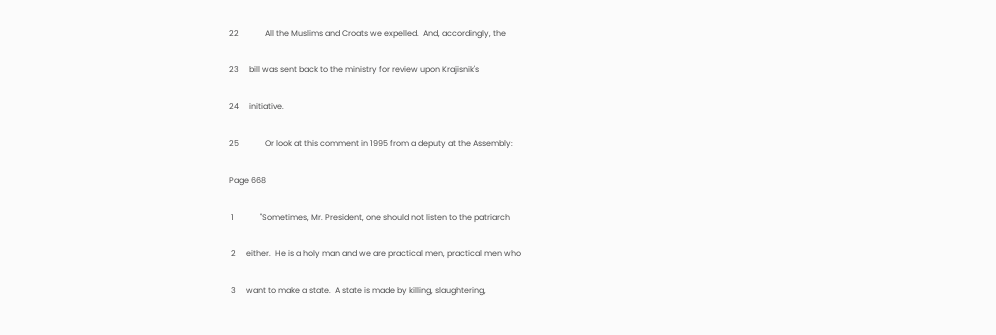22             All the Muslims and Croats we expelled.  And, accordingly, the

23     bill was sent back to the ministry for review upon Krajisnik's

24     initiative.

25             Or look at this comment in 1995 from a deputy at the Assembly:

Page 668

 1             "Sometimes, Mr. President, one should not listen to the patriarch

 2     either.  He is a holy man and we are practical men, practical men who

 3     want to make a state.  A state is made by killing, slaughtering,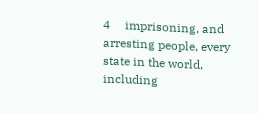4     imprisoning, and arresting people, every state in the world, including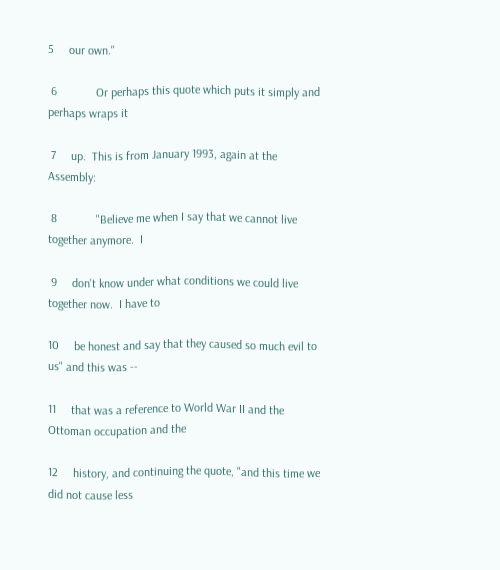5     our own."

 6             Or perhaps this quote which puts it simply and perhaps wraps it

 7     up.  This is from January 1993, again at the Assembly:

 8             "Believe me when I say that we cannot live together anymore.  I

 9     don't know under what conditions we could live together now.  I have to

10     be honest and say that they caused so much evil to us" and this was --

11     that was a reference to World War II and the Ottoman occupation and the

12     history, and continuing the quote, "and this time we did not cause less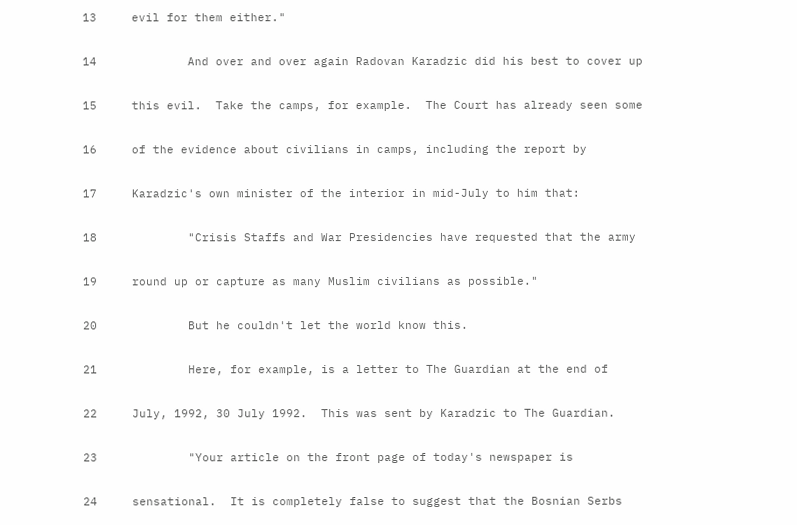13     evil for them either."

14             And over and over again Radovan Karadzic did his best to cover up

15     this evil.  Take the camps, for example.  The Court has already seen some

16     of the evidence about civilians in camps, including the report by

17     Karadzic's own minister of the interior in mid-July to him that:

18             "Crisis Staffs and War Presidencies have requested that the army

19     round up or capture as many Muslim civilians as possible."

20             But he couldn't let the world know this.

21             Here, for example, is a letter to The Guardian at the end of

22     July, 1992, 30 July 1992.  This was sent by Karadzic to The Guardian.

23             "Your article on the front page of today's newspaper is

24     sensational.  It is completely false to suggest that the Bosnian Serbs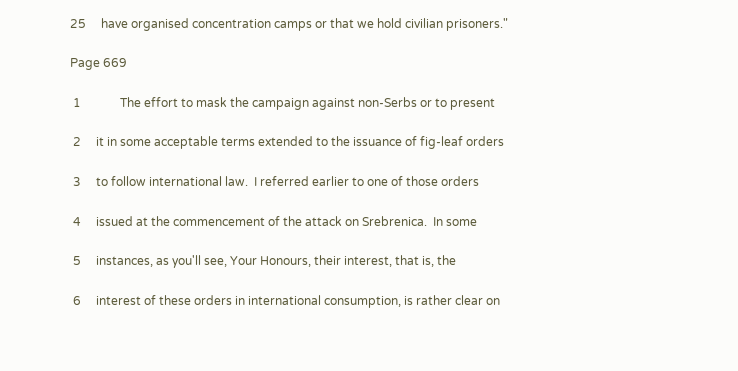25     have organised concentration camps or that we hold civilian prisoners."

Page 669

 1             The effort to mask the campaign against non-Serbs or to present

 2     it in some acceptable terms extended to the issuance of fig-leaf orders

 3     to follow international law.  I referred earlier to one of those orders

 4     issued at the commencement of the attack on Srebrenica.  In some

 5     instances, as you'll see, Your Honours, their interest, that is, the

 6     interest of these orders in international consumption, is rather clear on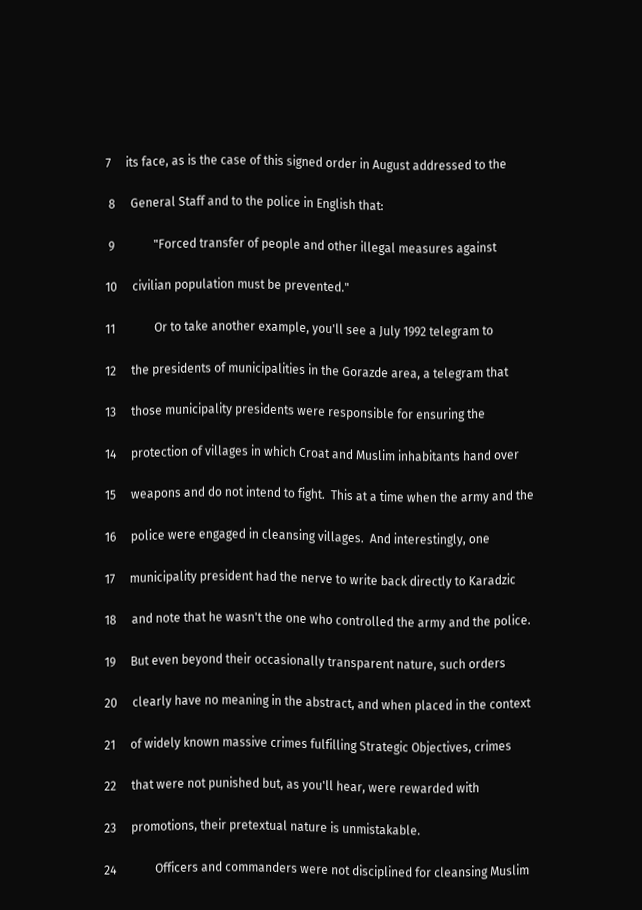7     its face, as is the case of this signed order in August addressed to the

 8     General Staff and to the police in English that:

 9             "Forced transfer of people and other illegal measures against

10     civilian population must be prevented."

11             Or to take another example, you'll see a July 1992 telegram to

12     the presidents of municipalities in the Gorazde area, a telegram that

13     those municipality presidents were responsible for ensuring the

14     protection of villages in which Croat and Muslim inhabitants hand over

15     weapons and do not intend to fight.  This at a time when the army and the

16     police were engaged in cleansing villages.  And interestingly, one

17     municipality president had the nerve to write back directly to Karadzic

18     and note that he wasn't the one who controlled the army and the police.

19     But even beyond their occasionally transparent nature, such orders

20     clearly have no meaning in the abstract, and when placed in the context

21     of widely known massive crimes fulfilling Strategic Objectives, crimes

22     that were not punished but, as you'll hear, were rewarded with

23     promotions, their pretextual nature is unmistakable.

24             Officers and commanders were not disciplined for cleansing Muslim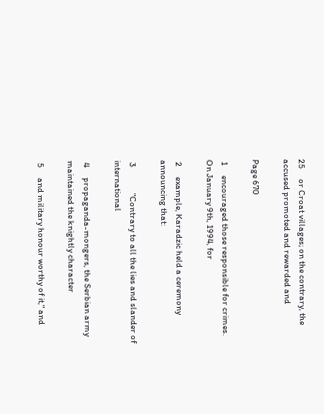25     or Croat villages; on the contrary, the accused promoted and rewarded and

Page 670

 1     encouraged those responsible for crimes.  On January 9th, 1994, for

 2     example, Karadzic held a ceremony announcing that:

 3             "Contrary to all the lies and slander of international

 4     propaganda-mongers, the Serbian army maintained the knightly character

 5     and military honour worthy of it," and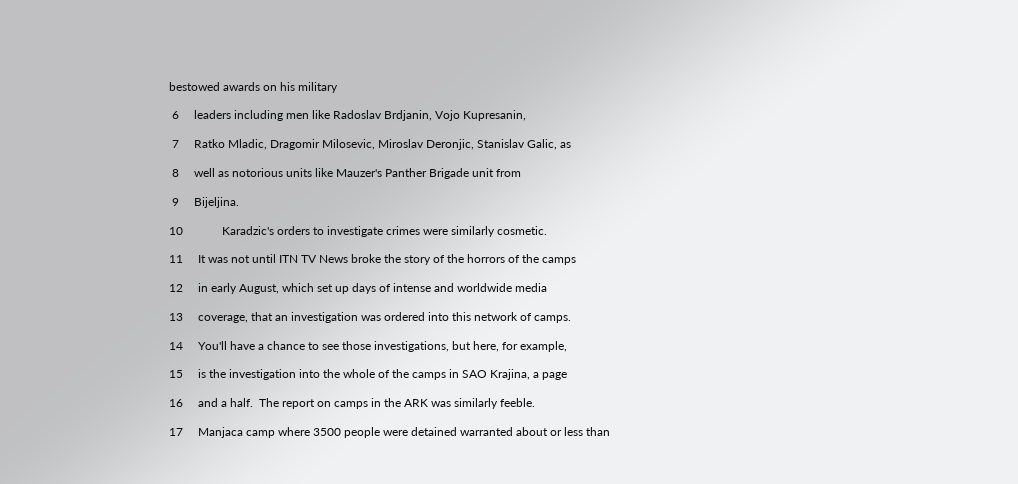bestowed awards on his military

 6     leaders including men like Radoslav Brdjanin, Vojo Kupresanin,

 7     Ratko Mladic, Dragomir Milosevic, Miroslav Deronjic, Stanislav Galic, as

 8     well as notorious units like Mauzer's Panther Brigade unit from

 9     Bijeljina.

10             Karadzic's orders to investigate crimes were similarly cosmetic.

11     It was not until ITN TV News broke the story of the horrors of the camps

12     in early August, which set up days of intense and worldwide media

13     coverage, that an investigation was ordered into this network of camps.

14     You'll have a chance to see those investigations, but here, for example,

15     is the investigation into the whole of the camps in SAO Krajina, a page

16     and a half.  The report on camps in the ARK was similarly feeble.

17     Manjaca camp where 3500 people were detained warranted about or less than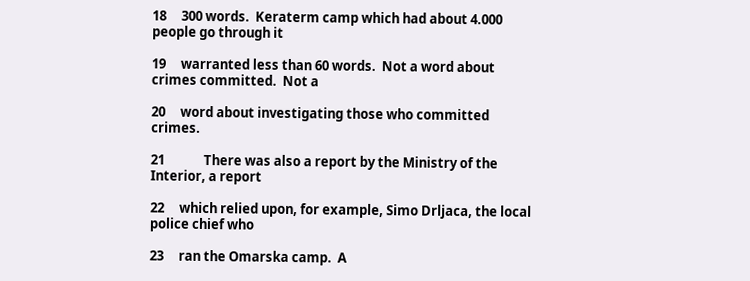18     300 words.  Keraterm camp which had about 4.000 people go through it

19     warranted less than 60 words.  Not a word about crimes committed.  Not a

20     word about investigating those who committed crimes.

21             There was also a report by the Ministry of the Interior, a report

22     which relied upon, for example, Simo Drljaca, the local police chief who

23     ran the Omarska camp.  A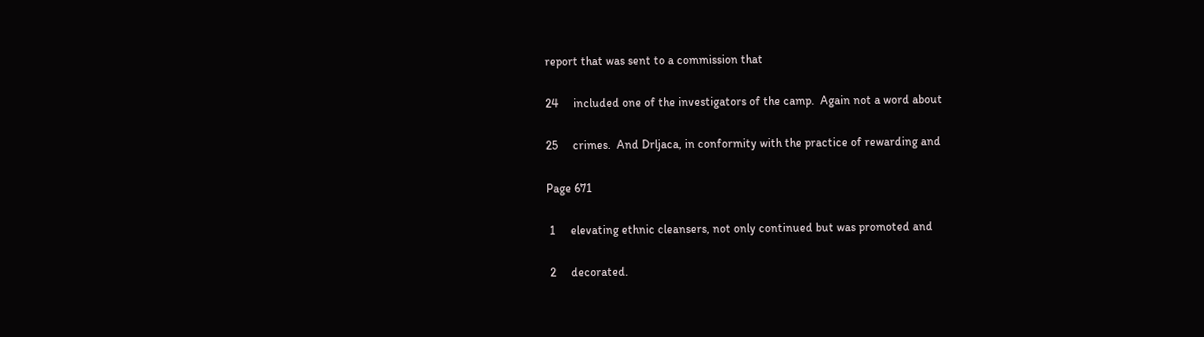report that was sent to a commission that

24     included one of the investigators of the camp.  Again not a word about

25     crimes.  And Drljaca, in conformity with the practice of rewarding and

Page 671

 1     elevating ethnic cleansers, not only continued but was promoted and

 2     decorated.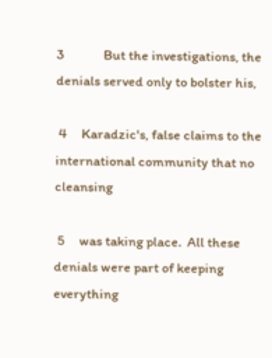3             But the investigations, the denials served only to bolster his,

 4     Karadzic's, false claims to the international community that no cleansing

 5     was taking place.  All these denials were part of keeping everything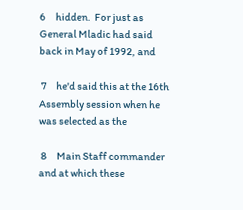6     hidden.  For just as General Mladic had said back in May of 1992, and

 7     he'd said this at the 16th Assembly session when he was selected as the

 8     Main Staff commander and at which these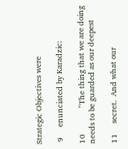Strategic Objectives were

 9     enunciated by Karadzic:

10             "The thing that we are doing needs to be guarded as our deepest

11     secret.  And what our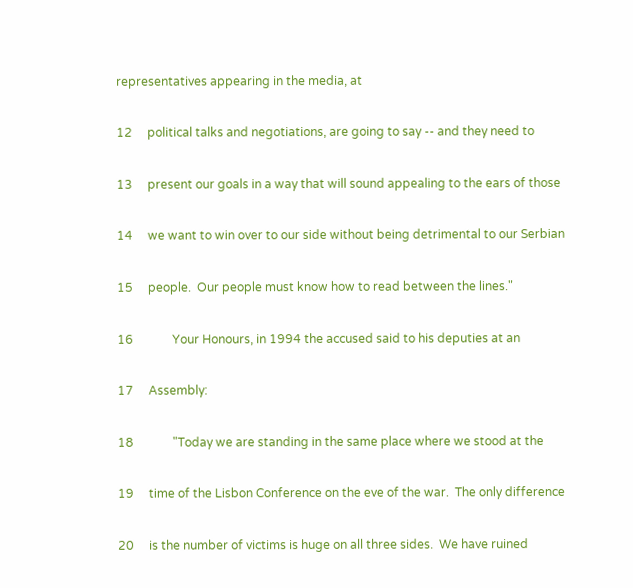representatives appearing in the media, at

12     political talks and negotiations, are going to say -- and they need to

13     present our goals in a way that will sound appealing to the ears of those

14     we want to win over to our side without being detrimental to our Serbian

15     people.  Our people must know how to read between the lines."

16             Your Honours, in 1994 the accused said to his deputies at an

17     Assembly:

18             "Today we are standing in the same place where we stood at the

19     time of the Lisbon Conference on the eve of the war.  The only difference

20     is the number of victims is huge on all three sides.  We have ruined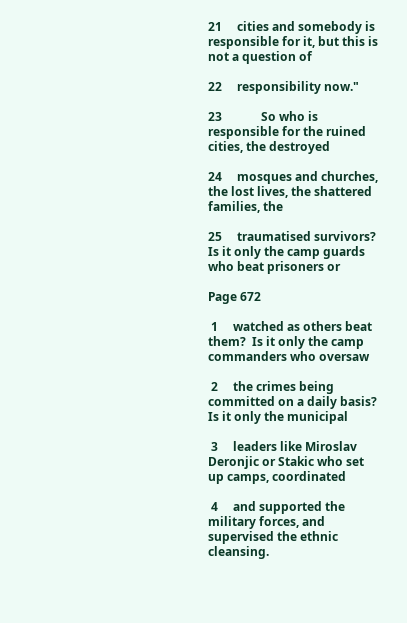21     cities and somebody is responsible for it, but this is not a question of

22     responsibility now."

23             So who is responsible for the ruined cities, the destroyed

24     mosques and churches, the lost lives, the shattered families, the

25     traumatised survivors?  Is it only the camp guards who beat prisoners or

Page 672

 1     watched as others beat them?  Is it only the camp commanders who oversaw

 2     the crimes being committed on a daily basis?  Is it only the municipal

 3     leaders like Miroslav Deronjic or Stakic who set up camps, coordinated

 4     and supported the military forces, and supervised the ethnic cleansing.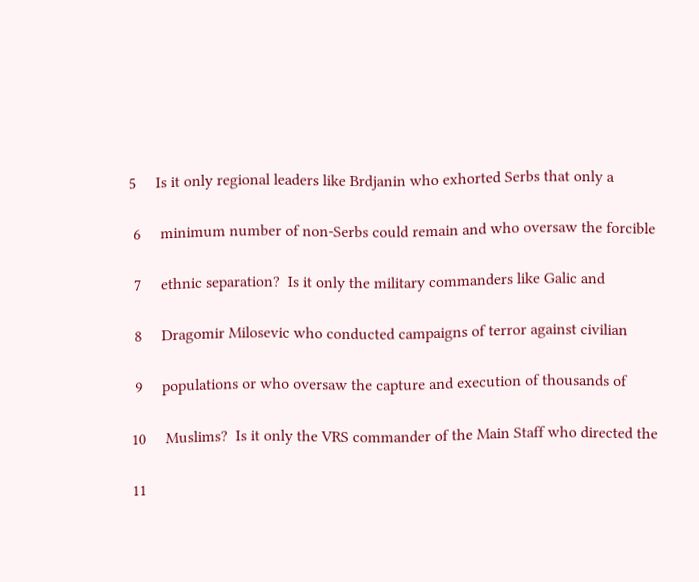5     Is it only regional leaders like Brdjanin who exhorted Serbs that only a

 6     minimum number of non-Serbs could remain and who oversaw the forcible

 7     ethnic separation?  Is it only the military commanders like Galic and

 8     Dragomir Milosevic who conducted campaigns of terror against civilian

 9     populations or who oversaw the capture and execution of thousands of

10     Muslims?  Is it only the VRS commander of the Main Staff who directed the

11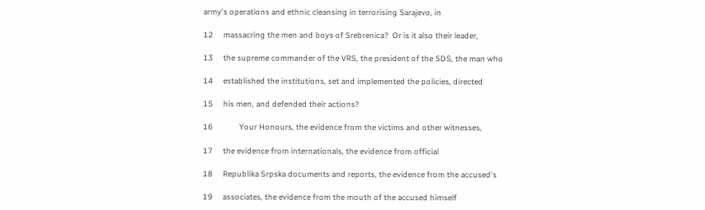army's operations and ethnic cleansing in terrorising Sarajevo, in

12     massacring the men and boys of Srebrenica?  Or is it also their leader,

13     the supreme commander of the VRS, the president of the SDS, the man who

14     established the institutions, set and implemented the policies, directed

15     his men, and defended their actions?

16             Your Honours, the evidence from the victims and other witnesses,

17     the evidence from internationals, the evidence from official

18     Republika Srpska documents and reports, the evidence from the accused's

19     associates, the evidence from the mouth of the accused himself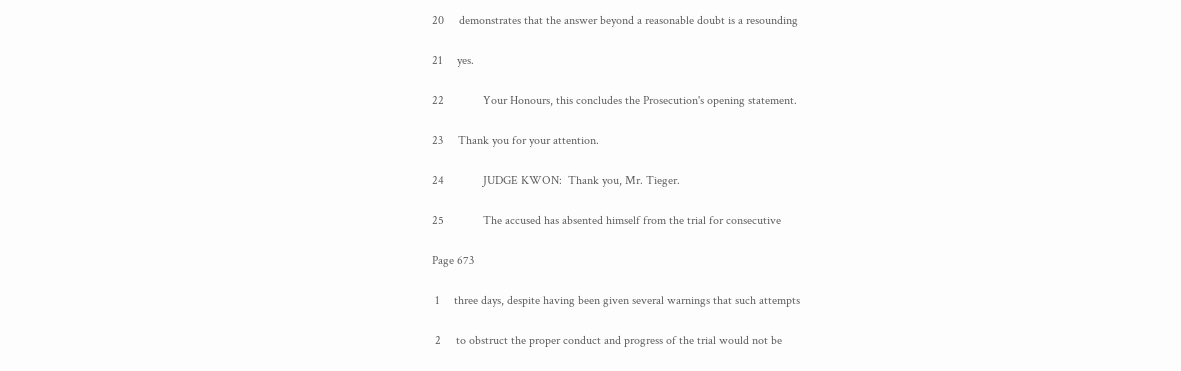20     demonstrates that the answer beyond a reasonable doubt is a resounding

21     yes.

22             Your Honours, this concludes the Prosecution's opening statement.

23     Thank you for your attention.

24             JUDGE KWON:  Thank you, Mr. Tieger.

25             The accused has absented himself from the trial for consecutive

Page 673

 1     three days, despite having been given several warnings that such attempts

 2     to obstruct the proper conduct and progress of the trial would not be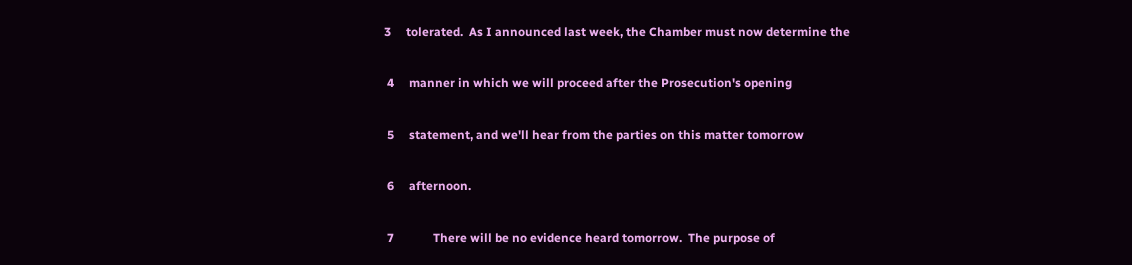3     tolerated.  As I announced last week, the Chamber must now determine the

 4     manner in which we will proceed after the Prosecution's opening

 5     statement, and we'll hear from the parties on this matter tomorrow

 6     afternoon.

 7             There will be no evidence heard tomorrow.  The purpose of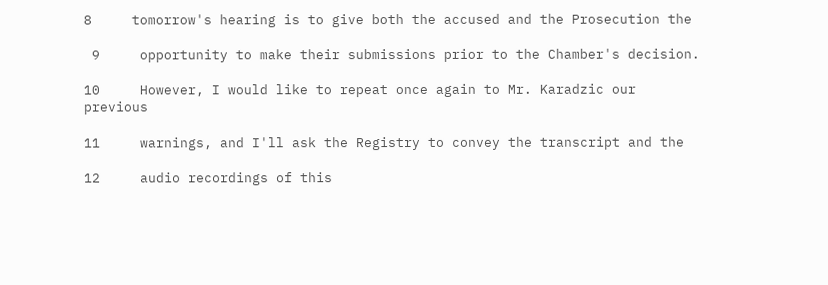8     tomorrow's hearing is to give both the accused and the Prosecution the

 9     opportunity to make their submissions prior to the Chamber's decision.

10     However, I would like to repeat once again to Mr. Karadzic our previous

11     warnings, and I'll ask the Registry to convey the transcript and the

12     audio recordings of this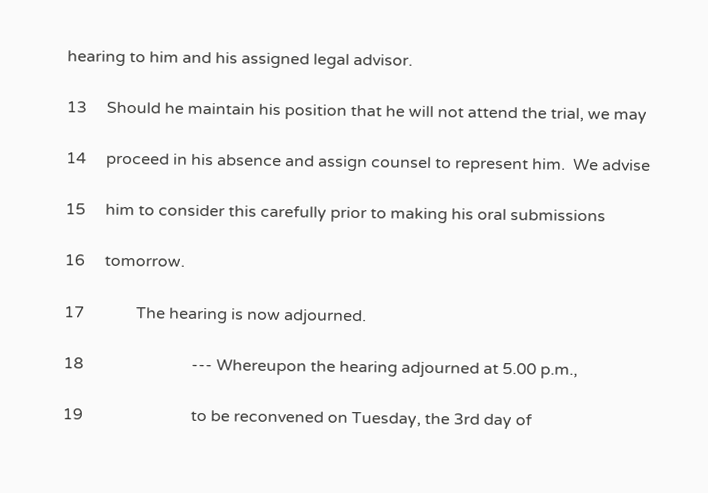hearing to him and his assigned legal advisor.

13     Should he maintain his position that he will not attend the trial, we may

14     proceed in his absence and assign counsel to represent him.  We advise

15     him to consider this carefully prior to making his oral submissions

16     tomorrow.

17             The hearing is now adjourned.

18                           --- Whereupon the hearing adjourned at 5.00 p.m.,

19                           to be reconvened on Tuesday, the 3rd day of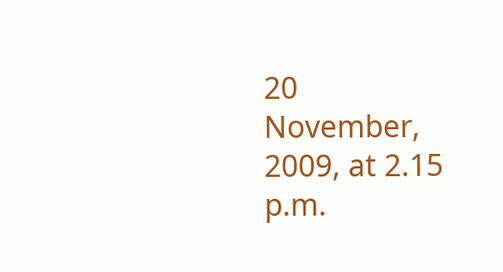20                           November, 2009, at 2.15 p.m.